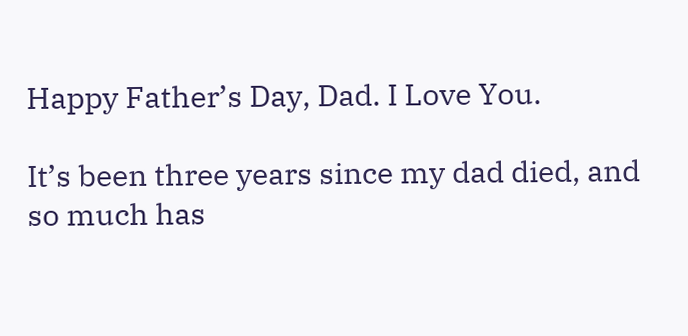Happy Father’s Day, Dad. I Love You.

It’s been three years since my dad died, and so much has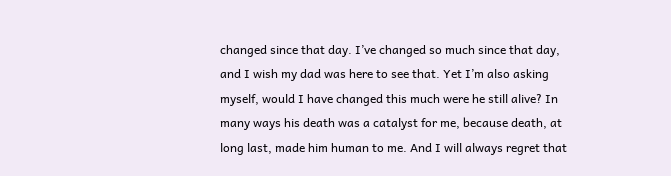changed since that day. I’ve changed so much since that day, and I wish my dad was here to see that. Yet I’m also asking myself, would I have changed this much were he still alive? In many ways his death was a catalyst for me, because death, at long last, made him human to me. And I will always regret that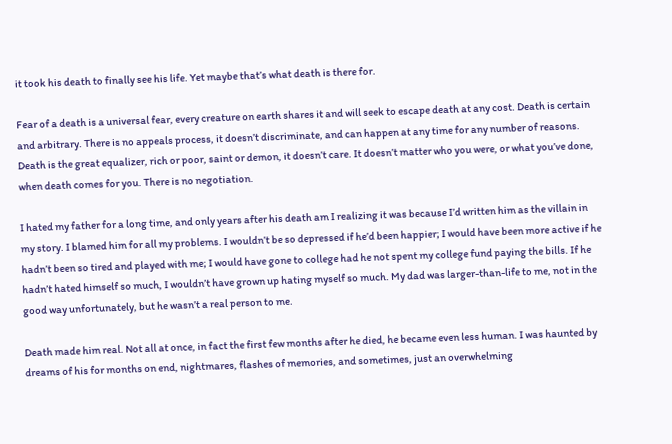it took his death to finally see his life. Yet maybe that’s what death is there for.

Fear of a death is a universal fear, every creature on earth shares it and will seek to escape death at any cost. Death is certain and arbitrary. There is no appeals process, it doesn’t discriminate, and can happen at any time for any number of reasons. Death is the great equalizer, rich or poor, saint or demon, it doesn’t care. It doesn’t matter who you were, or what you’ve done, when death comes for you. There is no negotiation.

I hated my father for a long time, and only years after his death am I realizing it was because I’d written him as the villain in my story. I blamed him for all my problems. I wouldn’t be so depressed if he’d been happier; I would have been more active if he hadn’t been so tired and played with me; I would have gone to college had he not spent my college fund paying the bills. If he hadn’t hated himself so much, I wouldn’t have grown up hating myself so much. My dad was larger-than-life to me, not in the good way unfortunately, but he wasn’t a real person to me.

Death made him real. Not all at once, in fact the first few months after he died, he became even less human. I was haunted by dreams of his for months on end, nightmares, flashes of memories, and sometimes, just an overwhelming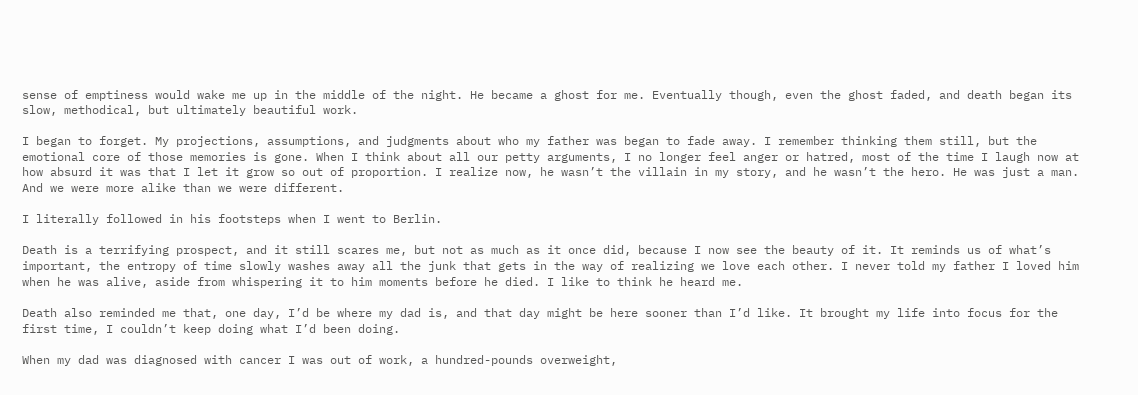sense of emptiness would wake me up in the middle of the night. He became a ghost for me. Eventually though, even the ghost faded, and death began its slow, methodical, but ultimately beautiful work.

I began to forget. My projections, assumptions, and judgments about who my father was began to fade away. I remember thinking them still, but the emotional core of those memories is gone. When I think about all our petty arguments, I no longer feel anger or hatred, most of the time I laugh now at how absurd it was that I let it grow so out of proportion. I realize now, he wasn’t the villain in my story, and he wasn’t the hero. He was just a man. And we were more alike than we were different.

I literally followed in his footsteps when I went to Berlin.

Death is a terrifying prospect, and it still scares me, but not as much as it once did, because I now see the beauty of it. It reminds us of what’s important, the entropy of time slowly washes away all the junk that gets in the way of realizing we love each other. I never told my father I loved him when he was alive, aside from whispering it to him moments before he died. I like to think he heard me.

Death also reminded me that, one day, I’d be where my dad is, and that day might be here sooner than I’d like. It brought my life into focus for the first time, I couldn’t keep doing what I’d been doing.

When my dad was diagnosed with cancer I was out of work, a hundred-pounds overweight,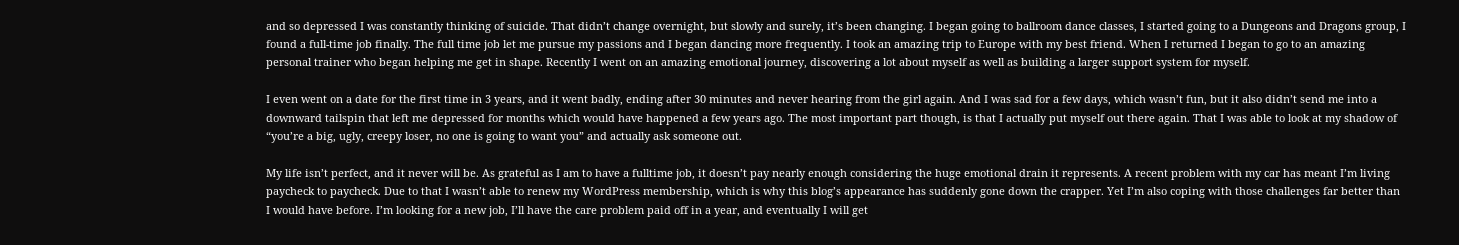and so depressed I was constantly thinking of suicide. That didn’t change overnight, but slowly and surely, it’s been changing. I began going to ballroom dance classes, I started going to a Dungeons and Dragons group, I found a full-time job finally. The full time job let me pursue my passions and I began dancing more frequently. I took an amazing trip to Europe with my best friend. When I returned I began to go to an amazing personal trainer who began helping me get in shape. Recently I went on an amazing emotional journey, discovering a lot about myself as well as building a larger support system for myself.

I even went on a date for the first time in 3 years, and it went badly, ending after 30 minutes and never hearing from the girl again. And I was sad for a few days, which wasn’t fun, but it also didn’t send me into a downward tailspin that left me depressed for months which would have happened a few years ago. The most important part though, is that I actually put myself out there again. That I was able to look at my shadow of “you’re a big, ugly, creepy loser, no one is going to want you” and actually ask someone out.

My life isn’t perfect, and it never will be. As grateful as I am to have a fulltime job, it doesn’t pay nearly enough considering the huge emotional drain it represents. A recent problem with my car has meant I’m living paycheck to paycheck. Due to that I wasn’t able to renew my WordPress membership, which is why this blog’s appearance has suddenly gone down the crapper. Yet I’m also coping with those challenges far better than I would have before. I’m looking for a new job, I’ll have the care problem paid off in a year, and eventually I will get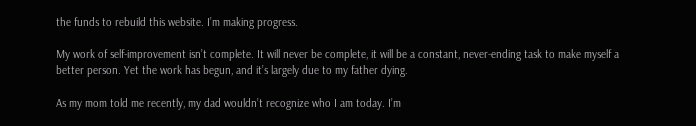the funds to rebuild this website. I’m making progress.

My work of self-improvement isn’t complete. It will never be complete, it will be a constant, never-ending task to make myself a better person. Yet the work has begun, and it’s largely due to my father dying.

As my mom told me recently, my dad wouldn’t recognize who I am today. I’m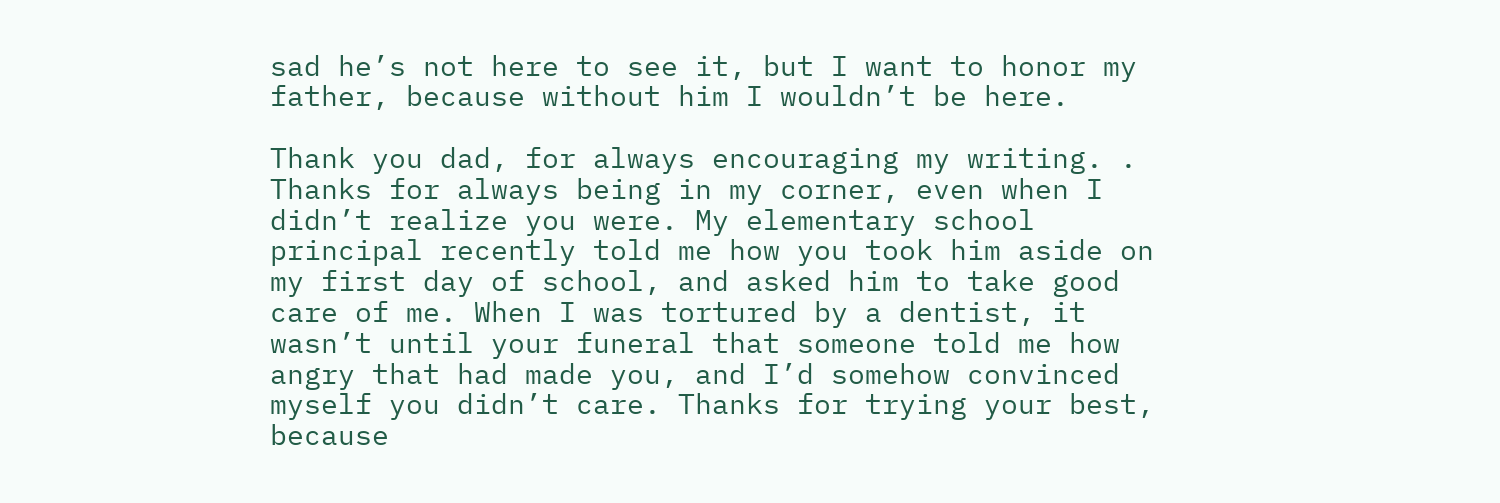sad he’s not here to see it, but I want to honor my father, because without him I wouldn’t be here.

Thank you dad, for always encouraging my writing. . Thanks for always being in my corner, even when I didn’t realize you were. My elementary school principal recently told me how you took him aside on my first day of school, and asked him to take good care of me. When I was tortured by a dentist, it wasn’t until your funeral that someone told me how angry that had made you, and I’d somehow convinced myself you didn’t care. Thanks for trying your best, because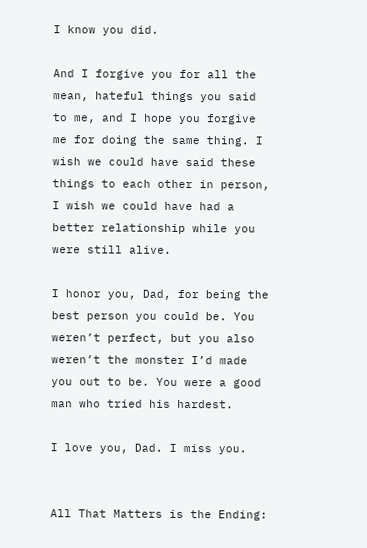I know you did.

And I forgive you for all the mean, hateful things you said to me, and I hope you forgive me for doing the same thing. I wish we could have said these things to each other in person, I wish we could have had a better relationship while you were still alive.

I honor you, Dad, for being the best person you could be. You weren’t perfect, but you also weren’t the monster I’d made you out to be. You were a good man who tried his hardest.

I love you, Dad. I miss you.


All That Matters is the Ending: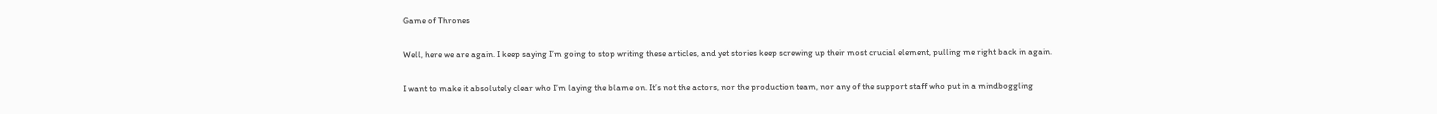Game of Thrones

Well, here we are again. I keep saying I’m going to stop writing these articles, and yet stories keep screwing up their most crucial element, pulling me right back in again.

I want to make it absolutely clear who I’m laying the blame on. It’s not the actors, nor the production team, nor any of the support staff who put in a mindboggling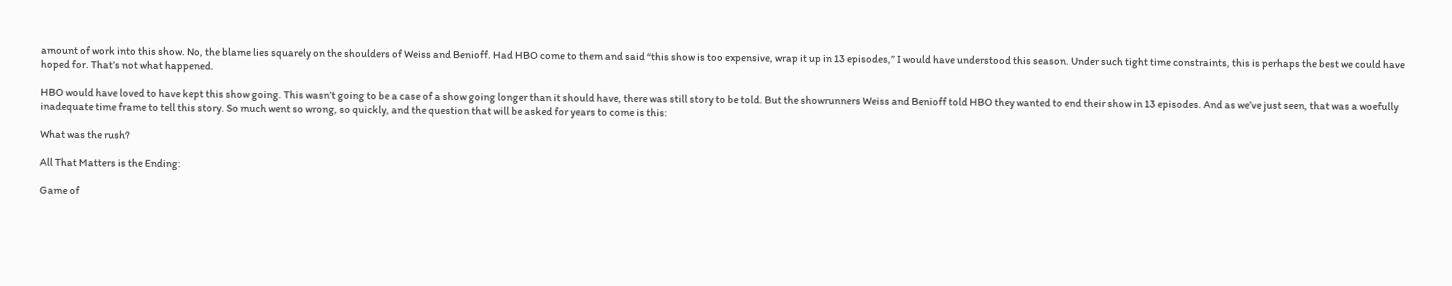amount of work into this show. No, the blame lies squarely on the shoulders of Weiss and Benioff. Had HBO come to them and said “this show is too expensive, wrap it up in 13 episodes,” I would have understood this season. Under such tight time constraints, this is perhaps the best we could have hoped for. That’s not what happened.

HBO would have loved to have kept this show going. This wasn’t going to be a case of a show going longer than it should have, there was still story to be told. But the showrunners Weiss and Benioff told HBO they wanted to end their show in 13 episodes. And as we’ve just seen, that was a woefully inadequate time frame to tell this story. So much went so wrong, so quickly, and the question that will be asked for years to come is this:

What was the rush?

All That Matters is the Ending:

Game of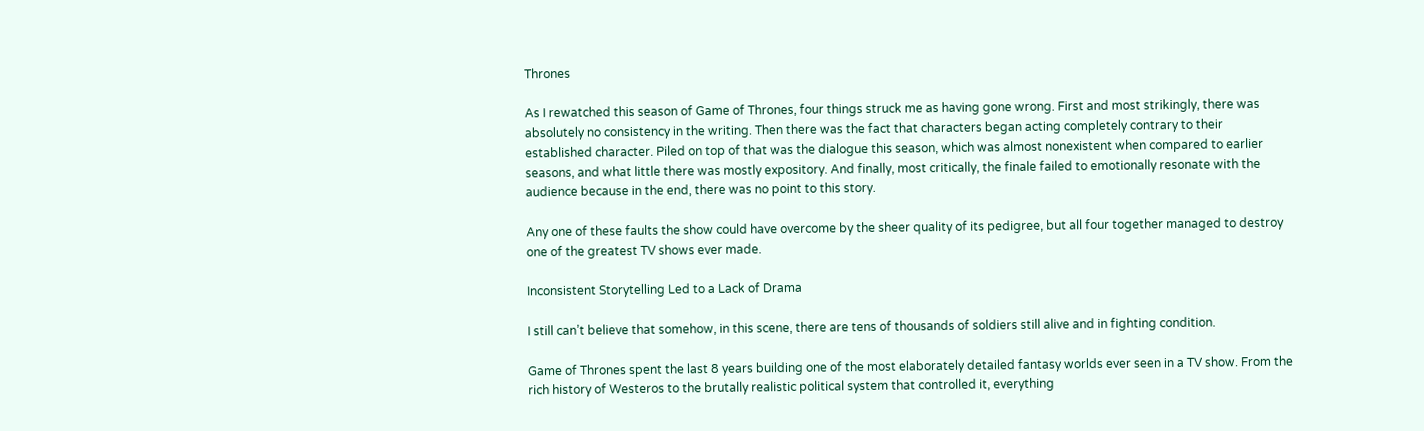Thrones

As I rewatched this season of Game of Thrones, four things struck me as having gone wrong. First and most strikingly, there was absolutely no consistency in the writing. Then there was the fact that characters began acting completely contrary to their established character. Piled on top of that was the dialogue this season, which was almost nonexistent when compared to earlier seasons, and what little there was mostly expository. And finally, most critically, the finale failed to emotionally resonate with the audience because in the end, there was no point to this story.

Any one of these faults the show could have overcome by the sheer quality of its pedigree, but all four together managed to destroy one of the greatest TV shows ever made.

Inconsistent Storytelling Led to a Lack of Drama

I still can’t believe that somehow, in this scene, there are tens of thousands of soldiers still alive and in fighting condition.

Game of Thrones spent the last 8 years building one of the most elaborately detailed fantasy worlds ever seen in a TV show. From the rich history of Westeros to the brutally realistic political system that controlled it, everything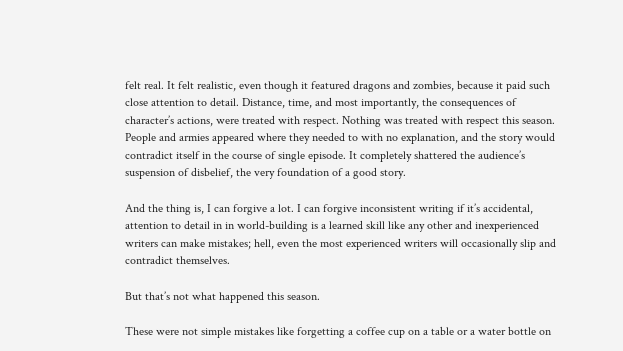felt real. It felt realistic, even though it featured dragons and zombies, because it paid such close attention to detail. Distance, time, and most importantly, the consequences of character’s actions, were treated with respect. Nothing was treated with respect this season. People and armies appeared where they needed to with no explanation, and the story would contradict itself in the course of single episode. It completely shattered the audience’s suspension of disbelief, the very foundation of a good story.

And the thing is, I can forgive a lot. I can forgive inconsistent writing if it’s accidental, attention to detail in in world-building is a learned skill like any other and inexperienced writers can make mistakes; hell, even the most experienced writers will occasionally slip and contradict themselves.

But that’s not what happened this season.

These were not simple mistakes like forgetting a coffee cup on a table or a water bottle on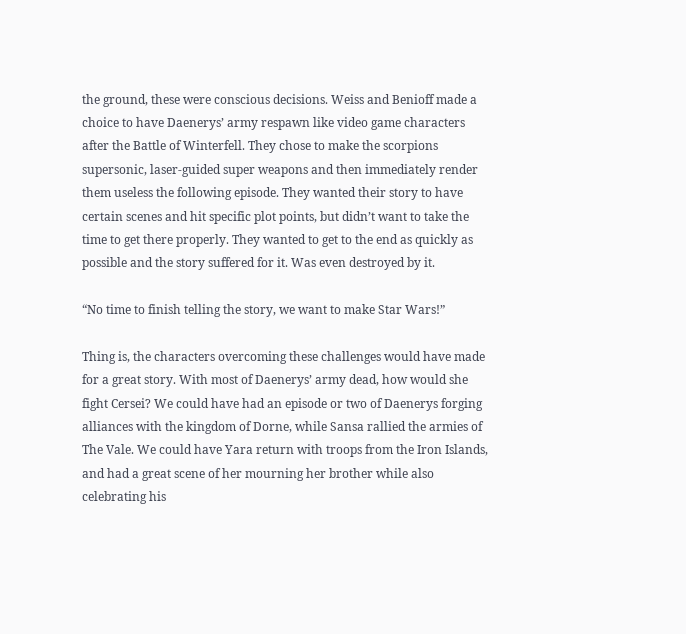the ground, these were conscious decisions. Weiss and Benioff made a choice to have Daenerys’ army respawn like video game characters after the Battle of Winterfell. They chose to make the scorpions supersonic, laser-guided super weapons and then immediately render them useless the following episode. They wanted their story to have certain scenes and hit specific plot points, but didn’t want to take the time to get there properly. They wanted to get to the end as quickly as possible and the story suffered for it. Was even destroyed by it.

“No time to finish telling the story, we want to make Star Wars!”

Thing is, the characters overcoming these challenges would have made for a great story. With most of Daenerys’ army dead, how would she fight Cersei? We could have had an episode or two of Daenerys forging alliances with the kingdom of Dorne, while Sansa rallied the armies of The Vale. We could have Yara return with troops from the Iron Islands, and had a great scene of her mourning her brother while also celebrating his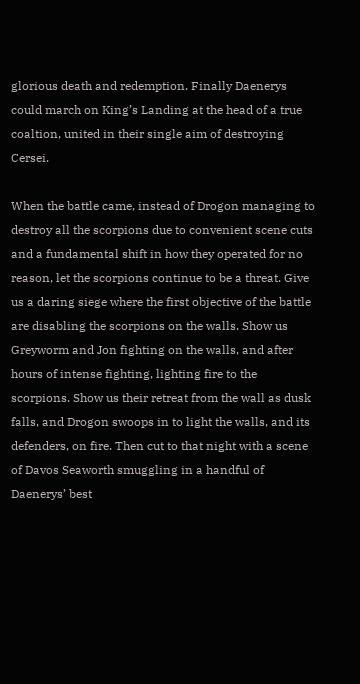glorious death and redemption. Finally Daenerys could march on King’s Landing at the head of a true coaltion, united in their single aim of destroying Cersei.

When the battle came, instead of Drogon managing to destroy all the scorpions due to convenient scene cuts and a fundamental shift in how they operated for no reason, let the scorpions continue to be a threat. Give us a daring siege where the first objective of the battle are disabling the scorpions on the walls. Show us Greyworm and Jon fighting on the walls, and after hours of intense fighting, lighting fire to the scorpions. Show us their retreat from the wall as dusk falls, and Drogon swoops in to light the walls, and its defenders, on fire. Then cut to that night with a scene of Davos Seaworth smuggling in a handful of Daenerys’ best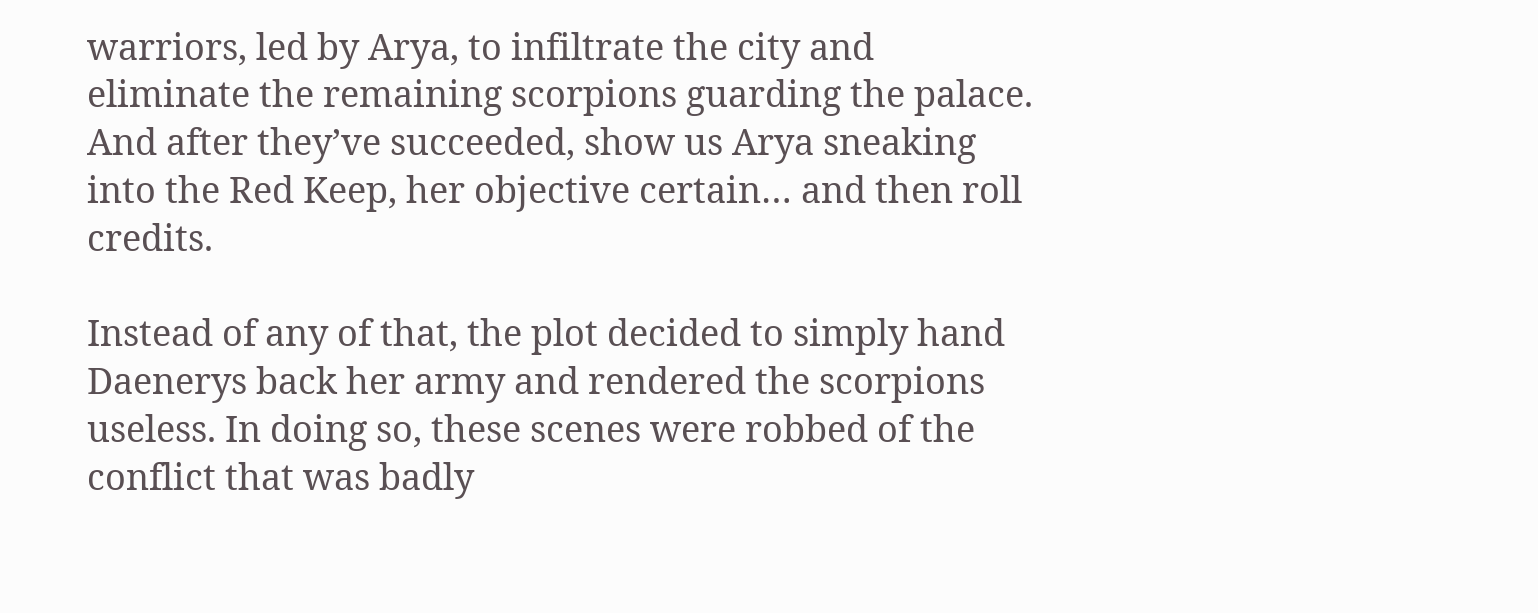warriors, led by Arya, to infiltrate the city and eliminate the remaining scorpions guarding the palace. And after they’ve succeeded, show us Arya sneaking into the Red Keep, her objective certain… and then roll credits.

Instead of any of that, the plot decided to simply hand Daenerys back her army and rendered the scorpions useless. In doing so, these scenes were robbed of the conflict that was badly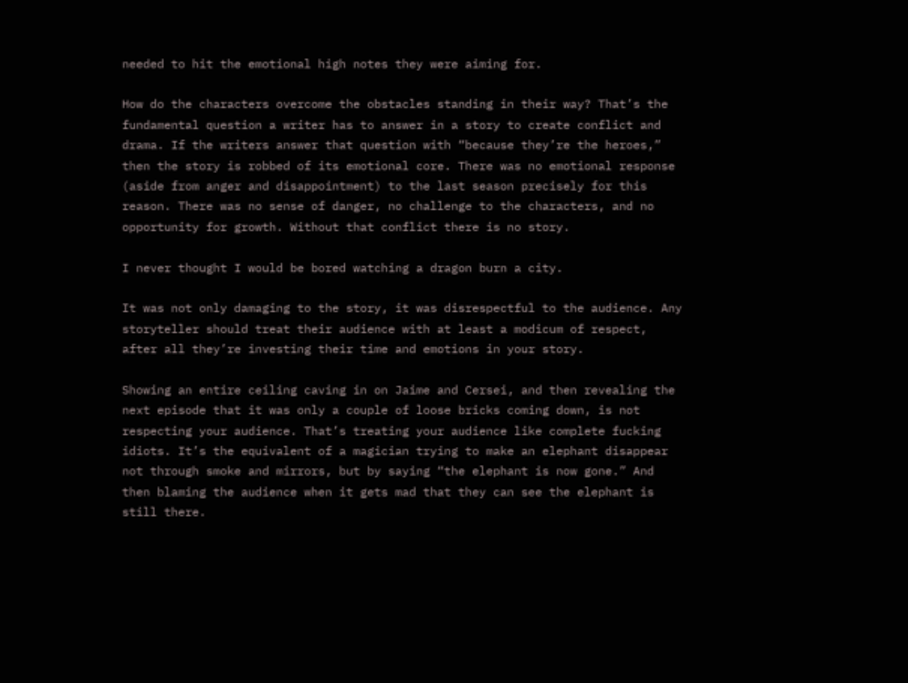needed to hit the emotional high notes they were aiming for.

How do the characters overcome the obstacles standing in their way? That’s the fundamental question a writer has to answer in a story to create conflict and drama. If the writers answer that question with “because they’re the heroes,” then the story is robbed of its emotional core. There was no emotional response (aside from anger and disappointment) to the last season precisely for this reason. There was no sense of danger, no challenge to the characters, and no opportunity for growth. Without that conflict there is no story.

I never thought I would be bored watching a dragon burn a city.

It was not only damaging to the story, it was disrespectful to the audience. Any storyteller should treat their audience with at least a modicum of respect, after all they’re investing their time and emotions in your story.

Showing an entire ceiling caving in on Jaime and Cersei, and then revealing the next episode that it was only a couple of loose bricks coming down, is not respecting your audience. That’s treating your audience like complete fucking idiots. It’s the equivalent of a magician trying to make an elephant disappear not through smoke and mirrors, but by saying “the elephant is now gone.” And then blaming the audience when it gets mad that they can see the elephant is still there.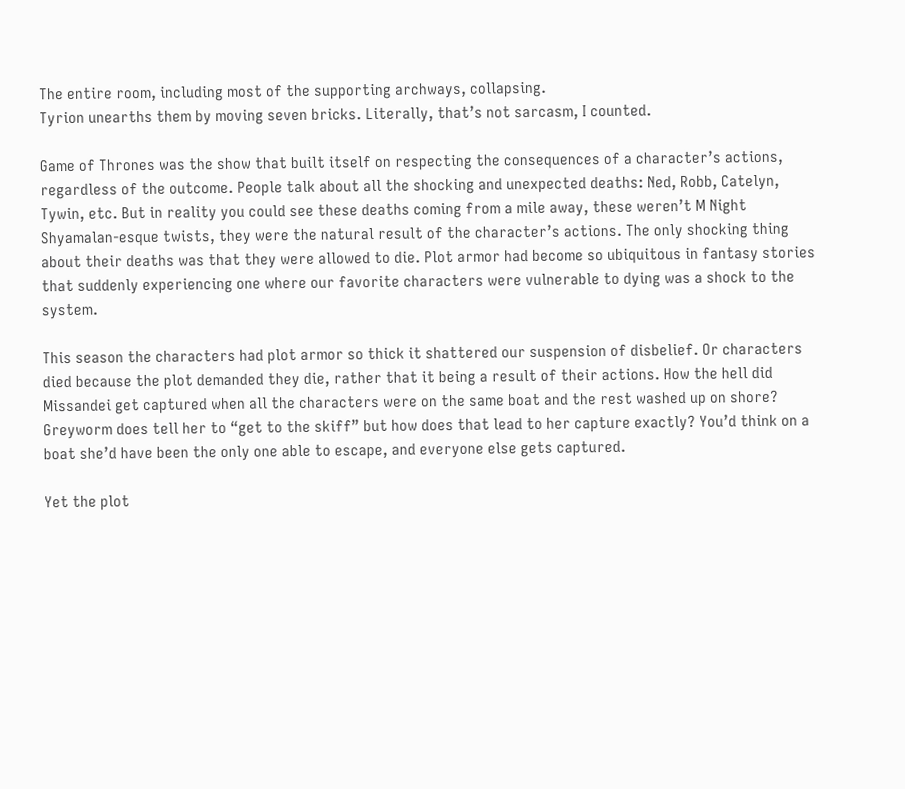The entire room, including most of the supporting archways, collapsing.
Tyrion unearths them by moving seven bricks. Literally, that’s not sarcasm, I counted.

Game of Thrones was the show that built itself on respecting the consequences of a character’s actions, regardless of the outcome. People talk about all the shocking and unexpected deaths: Ned, Robb, Catelyn, Tywin, etc. But in reality you could see these deaths coming from a mile away, these weren’t M Night Shyamalan-esque twists, they were the natural result of the character’s actions. The only shocking thing about their deaths was that they were allowed to die. Plot armor had become so ubiquitous in fantasy stories that suddenly experiencing one where our favorite characters were vulnerable to dying was a shock to the system.

This season the characters had plot armor so thick it shattered our suspension of disbelief. Or characters died because the plot demanded they die, rather that it being a result of their actions. How the hell did Missandei get captured when all the characters were on the same boat and the rest washed up on shore? Greyworm does tell her to “get to the skiff” but how does that lead to her capture exactly? You’d think on a boat she’d have been the only one able to escape, and everyone else gets captured.

Yet the plot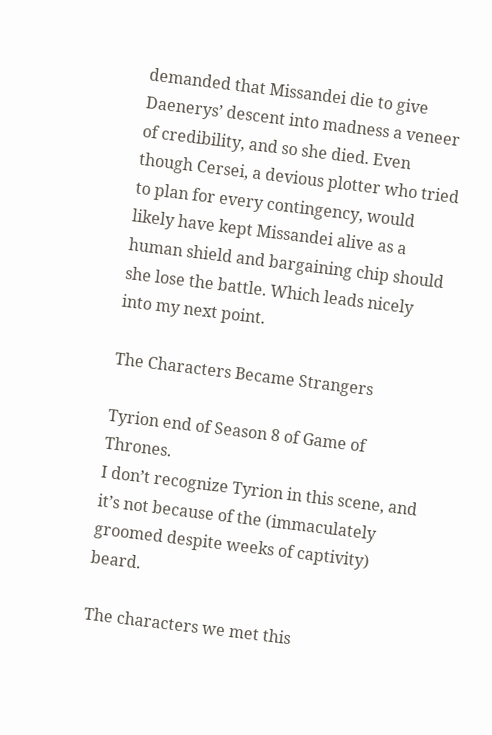demanded that Missandei die to give Daenerys’ descent into madness a veneer of credibility, and so she died. Even though Cersei, a devious plotter who tried to plan for every contingency, would likely have kept Missandei alive as a human shield and bargaining chip should she lose the battle. Which leads nicely into my next point.

The Characters Became Strangers

Tyrion end of Season 8 of Game of Thrones.
I don’t recognize Tyrion in this scene, and it’s not because of the (immaculately groomed despite weeks of captivity) beard.

The characters we met this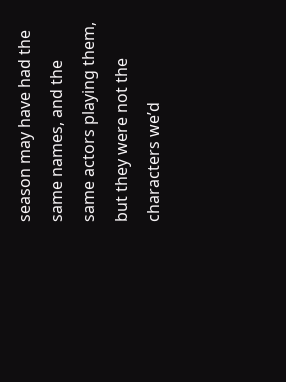season may have had the same names, and the same actors playing them, but they were not the characters we’d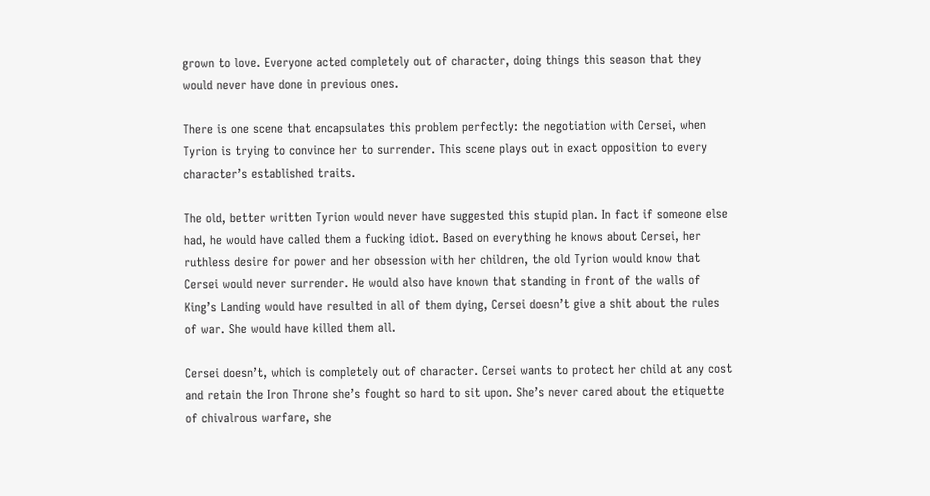grown to love. Everyone acted completely out of character, doing things this season that they would never have done in previous ones.

There is one scene that encapsulates this problem perfectly: the negotiation with Cersei, when Tyrion is trying to convince her to surrender. This scene plays out in exact opposition to every character’s established traits.

The old, better written Tyrion would never have suggested this stupid plan. In fact if someone else had, he would have called them a fucking idiot. Based on everything he knows about Cersei, her ruthless desire for power and her obsession with her children, the old Tyrion would know that Cersei would never surrender. He would also have known that standing in front of the walls of King’s Landing would have resulted in all of them dying, Cersei doesn’t give a shit about the rules of war. She would have killed them all.

Cersei doesn’t, which is completely out of character. Cersei wants to protect her child at any cost and retain the Iron Throne she’s fought so hard to sit upon. She’s never cared about the etiquette of chivalrous warfare, she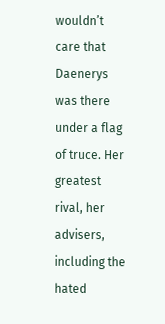wouldn’t care that Daenerys was there under a flag of truce. Her greatest rival, her advisers, including the hated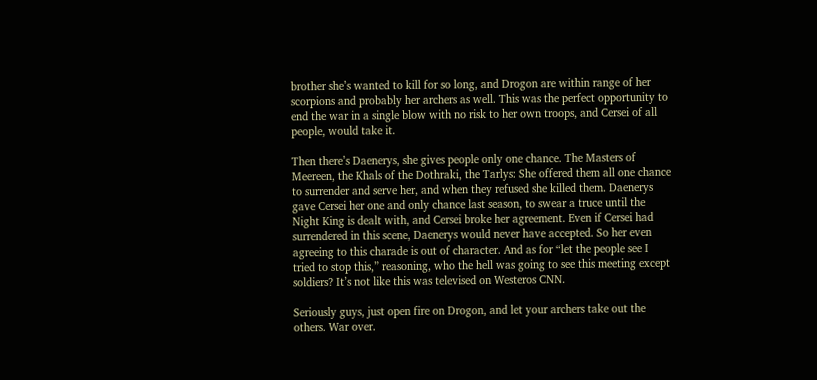brother she’s wanted to kill for so long, and Drogon are within range of her scorpions and probably her archers as well. This was the perfect opportunity to end the war in a single blow with no risk to her own troops, and Cersei of all people, would take it.

Then there’s Daenerys, she gives people only one chance. The Masters of Meereen, the Khals of the Dothraki, the Tarlys: She offered them all one chance to surrender and serve her, and when they refused she killed them. Daenerys gave Cersei her one and only chance last season, to swear a truce until the Night King is dealt with, and Cersei broke her agreement. Even if Cersei had surrendered in this scene, Daenerys would never have accepted. So her even agreeing to this charade is out of character. And as for “let the people see I tried to stop this,” reasoning, who the hell was going to see this meeting except soldiers? It’s not like this was televised on Westeros CNN.

Seriously guys, just open fire on Drogon, and let your archers take out the others. War over.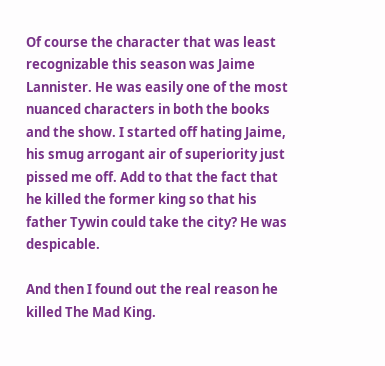Of course the character that was least recognizable this season was Jaime Lannister. He was easily one of the most nuanced characters in both the books and the show. I started off hating Jaime, his smug arrogant air of superiority just pissed me off. Add to that the fact that he killed the former king so that his father Tywin could take the city? He was despicable.

And then I found out the real reason he killed The Mad King.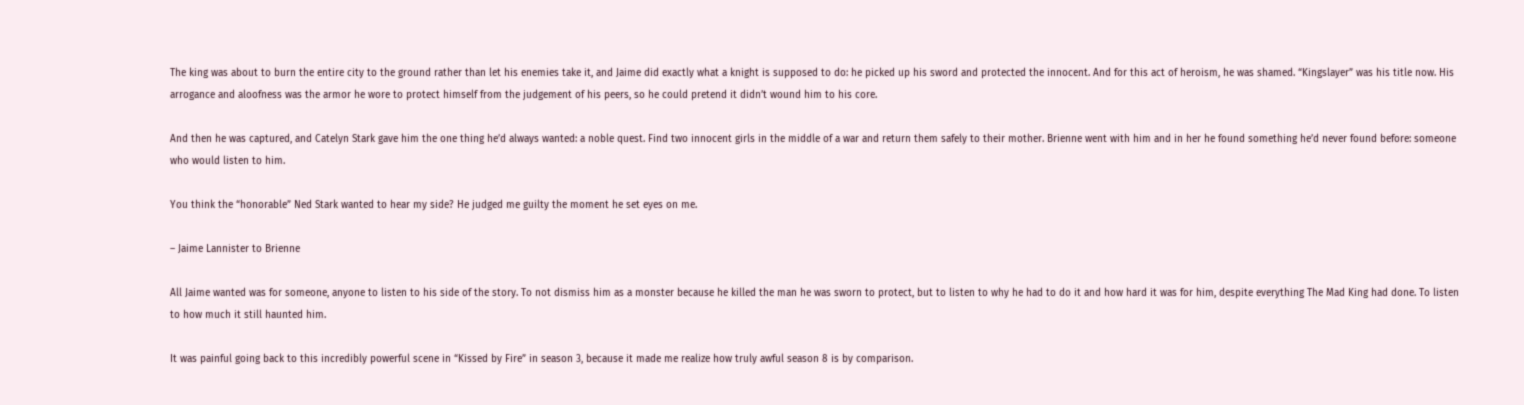The king was about to burn the entire city to the ground rather than let his enemies take it, and Jaime did exactly what a knight is supposed to do: he picked up his sword and protected the innocent. And for this act of heroism, he was shamed. “Kingslayer” was his title now. His arrogance and aloofness was the armor he wore to protect himself from the judgement of his peers, so he could pretend it didn’t wound him to his core.

And then he was captured, and Catelyn Stark gave him the one thing he’d always wanted: a noble quest. Find two innocent girls in the middle of a war and return them safely to their mother. Brienne went with him and in her he found something he’d never found before: someone who would listen to him.

You think the “honorable” Ned Stark wanted to hear my side? He judged me guilty the moment he set eyes on me.

– Jaime Lannister to Brienne

All Jaime wanted was for someone, anyone to listen to his side of the story. To not dismiss him as a monster because he killed the man he was sworn to protect, but to listen to why he had to do it and how hard it was for him, despite everything The Mad King had done. To listen to how much it still haunted him.

It was painful going back to this incredibly powerful scene in “Kissed by Fire” in season 3, because it made me realize how truly awful season 8 is by comparison.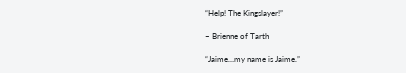“Help! The Kingslayer!”

– Brienne of Tarth

“Jaime…my name is Jaime.”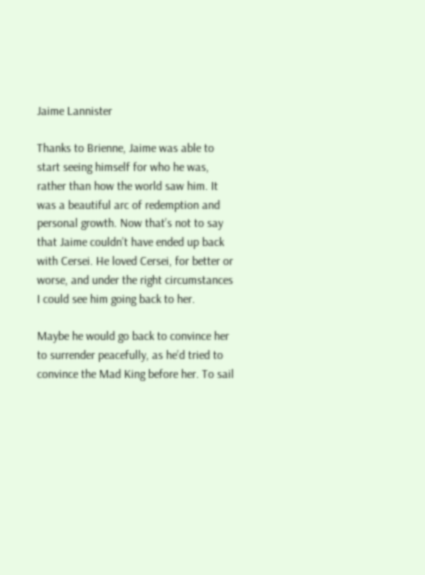Jaime Lannister

Thanks to Brienne, Jaime was able to start seeing himself for who he was, rather than how the world saw him. It was a beautiful arc of redemption and personal growth. Now that’s not to say that Jaime couldn’t have ended up back with Cersei. He loved Cersei, for better or worse, and under the right circumstances I could see him going back to her.

Maybe he would go back to convince her to surrender peacefully, as he’d tried to convince the Mad King before her. To sail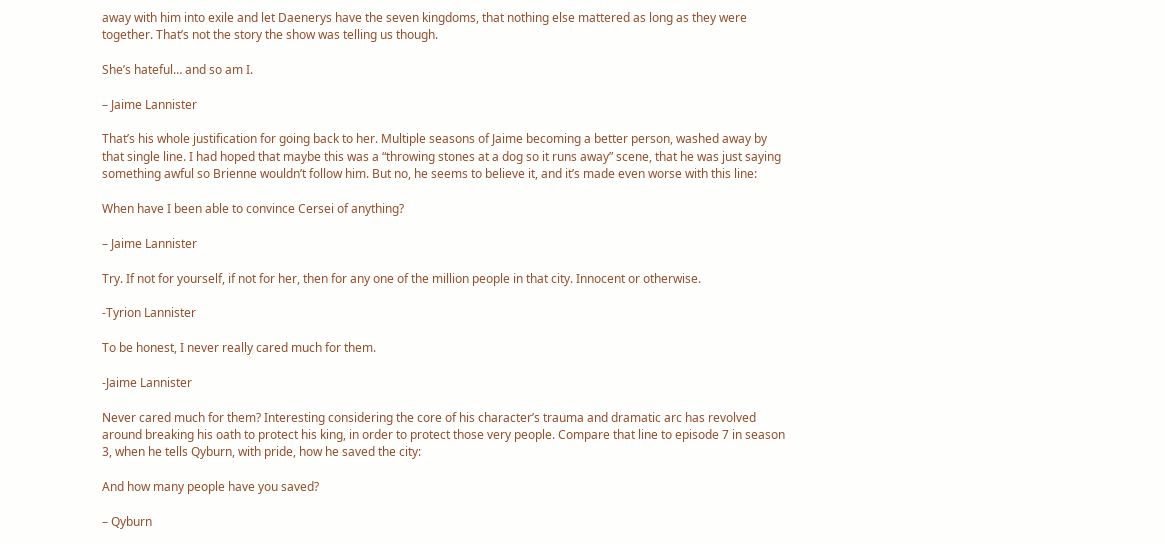away with him into exile and let Daenerys have the seven kingdoms, that nothing else mattered as long as they were together. That’s not the story the show was telling us though.

She’s hateful… and so am I.

– Jaime Lannister

That’s his whole justification for going back to her. Multiple seasons of Jaime becoming a better person, washed away by that single line. I had hoped that maybe this was a “throwing stones at a dog so it runs away” scene, that he was just saying something awful so Brienne wouldn’t follow him. But no, he seems to believe it, and it’s made even worse with this line:

When have I been able to convince Cersei of anything?

– Jaime Lannister

Try. If not for yourself, if not for her, then for any one of the million people in that city. Innocent or otherwise.

-Tyrion Lannister

To be honest, I never really cared much for them.

-Jaime Lannister

Never cared much for them? Interesting considering the core of his character’s trauma and dramatic arc has revolved around breaking his oath to protect his king, in order to protect those very people. Compare that line to episode 7 in season 3, when he tells Qyburn, with pride, how he saved the city:

And how many people have you saved?

– Qyburn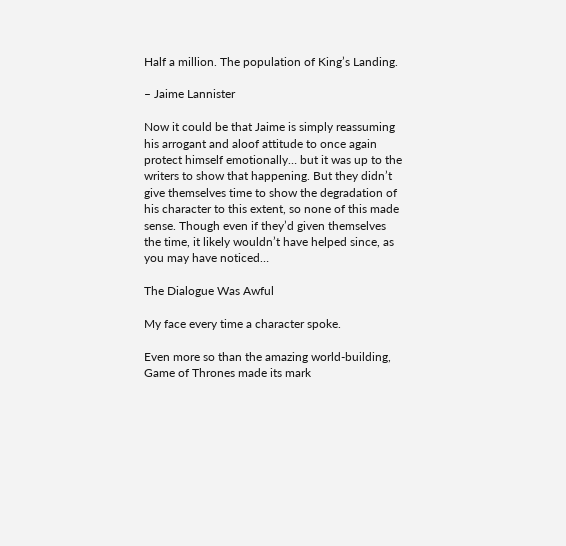Half a million. The population of King’s Landing.

– Jaime Lannister

Now it could be that Jaime is simply reassuming his arrogant and aloof attitude to once again protect himself emotionally… but it was up to the writers to show that happening. But they didn’t give themselves time to show the degradation of his character to this extent, so none of this made sense. Though even if they’d given themselves the time, it likely wouldn’t have helped since, as you may have noticed…

The Dialogue Was Awful

My face every time a character spoke.

Even more so than the amazing world-building, Game of Thrones made its mark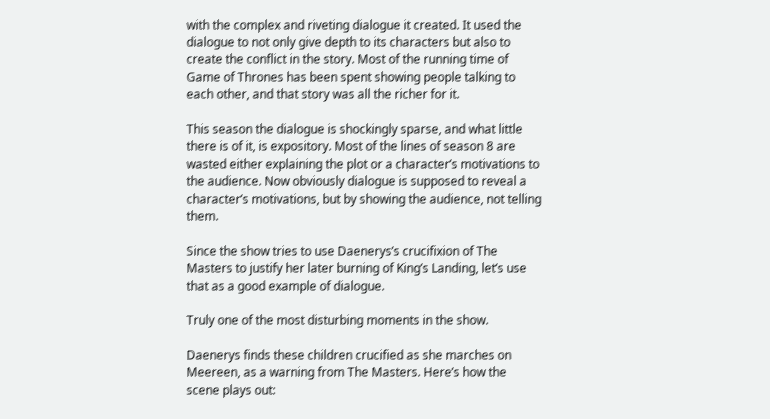with the complex and riveting dialogue it created. It used the dialogue to not only give depth to its characters but also to create the conflict in the story. Most of the running time of Game of Thrones has been spent showing people talking to each other, and that story was all the richer for it.

This season the dialogue is shockingly sparse, and what little there is of it, is expository. Most of the lines of season 8 are wasted either explaining the plot or a character’s motivations to the audience. Now obviously dialogue is supposed to reveal a character’s motivations, but by showing the audience, not telling them.

Since the show tries to use Daenerys’s crucifixion of The Masters to justify her later burning of King’s Landing, let’s use that as a good example of dialogue.

Truly one of the most disturbing moments in the show.

Daenerys finds these children crucified as she marches on Meereen, as a warning from The Masters. Here’s how the scene plays out: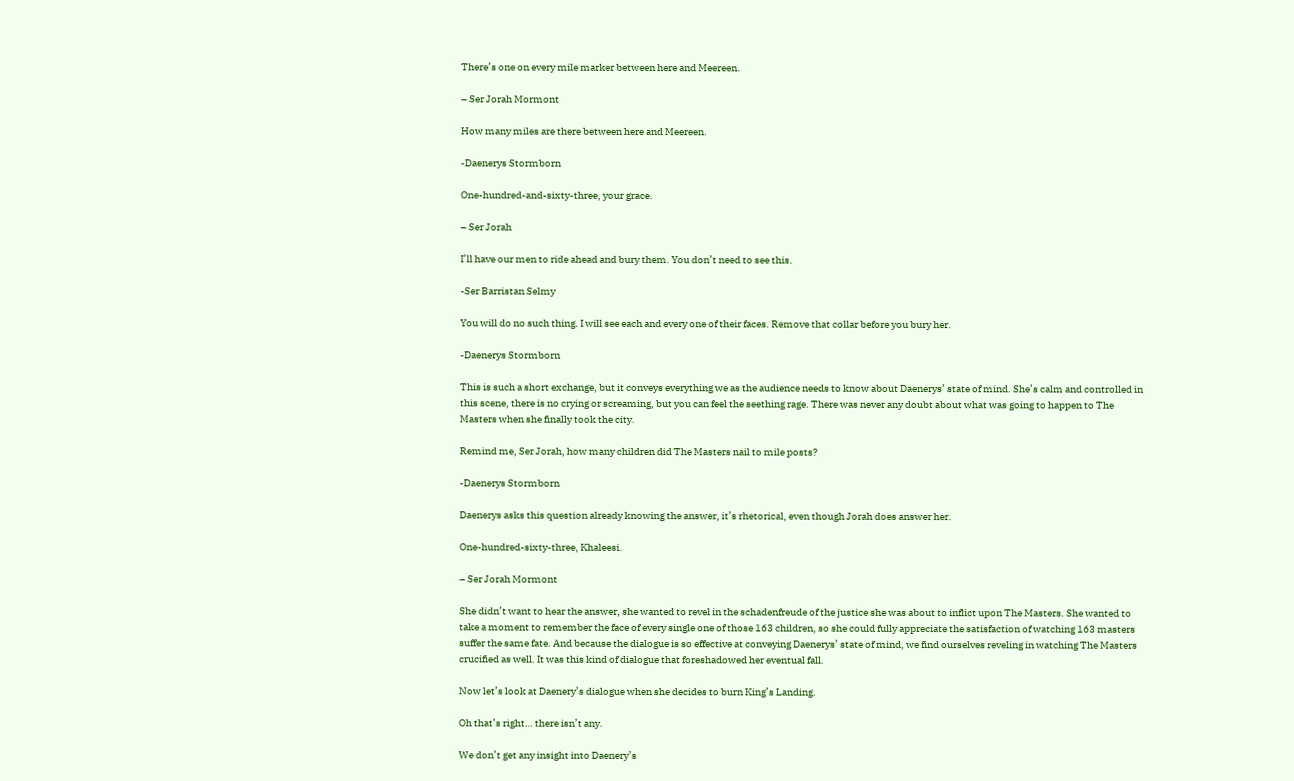There’s one on every mile marker between here and Meereen.

– Ser Jorah Mormont

How many miles are there between here and Meereen.

-Daenerys Stormborn

One-hundred-and-sixty-three, your grace.

– Ser Jorah

I’ll have our men to ride ahead and bury them. You don’t need to see this.

-Ser Barristan Selmy

You will do no such thing. I will see each and every one of their faces. Remove that collar before you bury her.

-Daenerys Stormborn

This is such a short exchange, but it conveys everything we as the audience needs to know about Daenerys’ state of mind. She’s calm and controlled in this scene, there is no crying or screaming, but you can feel the seething rage. There was never any doubt about what was going to happen to The Masters when she finally took the city.

Remind me, Ser Jorah, how many children did The Masters nail to mile posts?

-Daenerys Stormborn

Daenerys asks this question already knowing the answer, it’s rhetorical, even though Jorah does answer her.

One-hundred-sixty-three, Khaleesi.

– Ser Jorah Mormont

She didn’t want to hear the answer, she wanted to revel in the schadenfreude of the justice she was about to inflict upon The Masters. She wanted to take a moment to remember the face of every single one of those 163 children, so she could fully appreciate the satisfaction of watching 163 masters suffer the same fate. And because the dialogue is so effective at conveying Daenerys’ state of mind, we find ourselves reveling in watching The Masters crucified as well. It was this kind of dialogue that foreshadowed her eventual fall.

Now let’s look at Daenery’s dialogue when she decides to burn King’s Landing.

Oh that’s right… there isn’t any.

We don’t get any insight into Daenery’s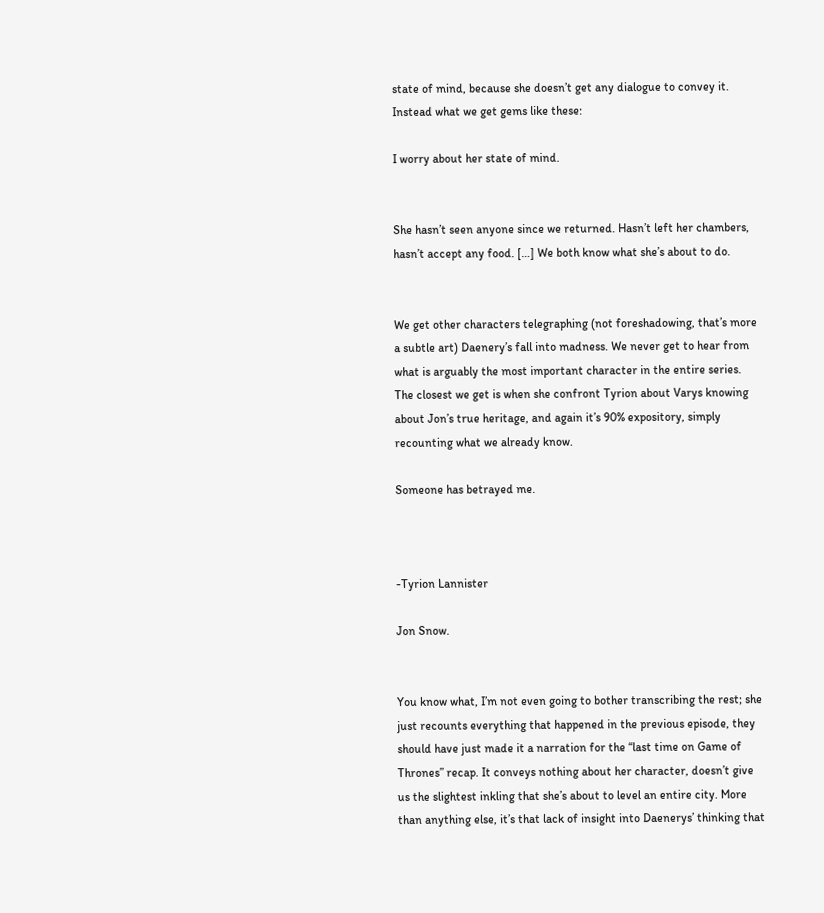state of mind, because she doesn’t get any dialogue to convey it. Instead what we get gems like these:

I worry about her state of mind.


She hasn’t seen anyone since we returned. Hasn’t left her chambers, hasn’t accept any food. […] We both know what she’s about to do.


We get other characters telegraphing (not foreshadowing, that’s more a subtle art) Daenery’s fall into madness. We never get to hear from what is arguably the most important character in the entire series. The closest we get is when she confront Tyrion about Varys knowing about Jon’s true heritage, and again it’s 90% expository, simply recounting what we already know.

Someone has betrayed me.



-Tyrion Lannister

Jon Snow.


You know what, I’m not even going to bother transcribing the rest; she just recounts everything that happened in the previous episode, they should have just made it a narration for the “last time on Game of Thrones” recap. It conveys nothing about her character, doesn’t give us the slightest inkling that she’s about to level an entire city. More than anything else, it’s that lack of insight into Daenerys’ thinking that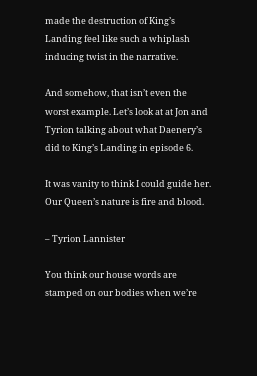made the destruction of King’s Landing feel like such a whiplash inducing twist in the narrative.

And somehow, that isn’t even the worst example. Let’s look at at Jon and Tyrion talking about what Daenery’s did to King’s Landing in episode 6.

It was vanity to think I could guide her. Our Queen’s nature is fire and blood.

– Tyrion Lannister

You think our house words are stamped on our bodies when we’re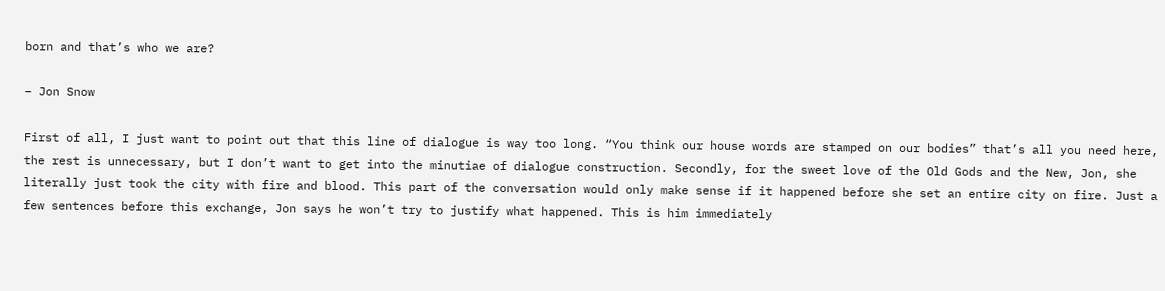born and that’s who we are?

– Jon Snow

First of all, I just want to point out that this line of dialogue is way too long. “You think our house words are stamped on our bodies” that’s all you need here, the rest is unnecessary, but I don’t want to get into the minutiae of dialogue construction. Secondly, for the sweet love of the Old Gods and the New, Jon, she literally just took the city with fire and blood. This part of the conversation would only make sense if it happened before she set an entire city on fire. Just a few sentences before this exchange, Jon says he won’t try to justify what happened. This is him immediately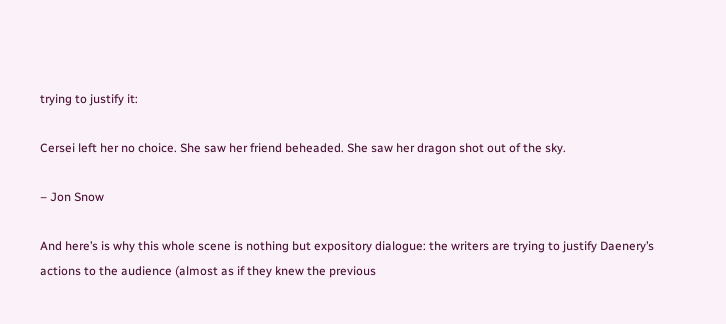trying to justify it:

Cersei left her no choice. She saw her friend beheaded. She saw her dragon shot out of the sky.

– Jon Snow

And here’s is why this whole scene is nothing but expository dialogue: the writers are trying to justify Daenery’s actions to the audience (almost as if they knew the previous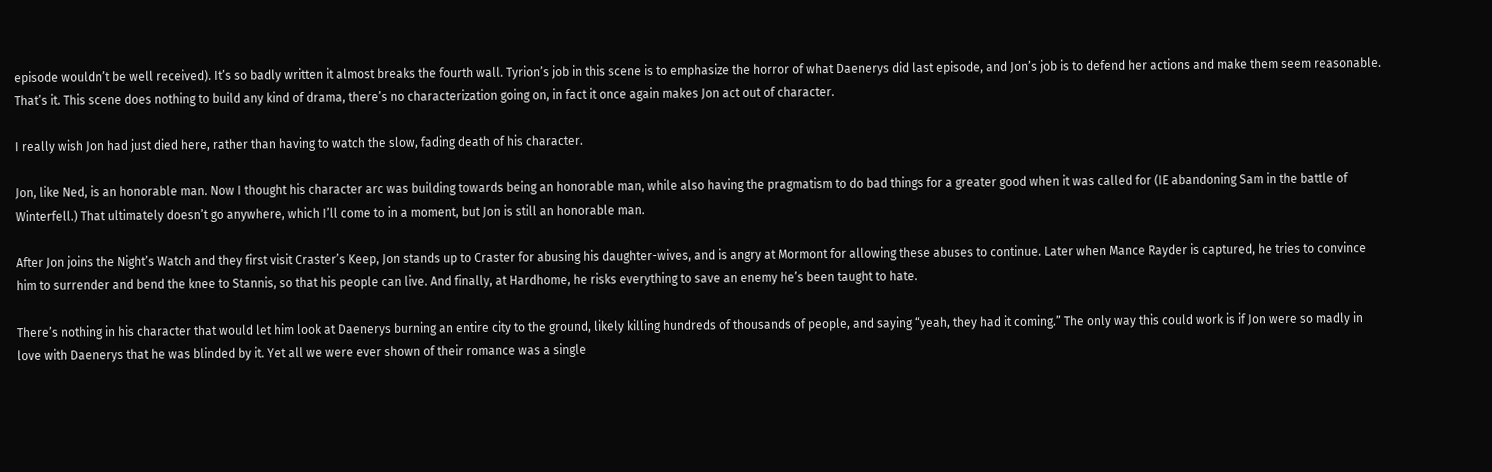episode wouldn’t be well received). It’s so badly written it almost breaks the fourth wall. Tyrion’s job in this scene is to emphasize the horror of what Daenerys did last episode, and Jon’s job is to defend her actions and make them seem reasonable. That’s it. This scene does nothing to build any kind of drama, there’s no characterization going on, in fact it once again makes Jon act out of character.

I really wish Jon had just died here, rather than having to watch the slow, fading death of his character.

Jon, like Ned, is an honorable man. Now I thought his character arc was building towards being an honorable man, while also having the pragmatism to do bad things for a greater good when it was called for (IE abandoning Sam in the battle of Winterfell.) That ultimately doesn’t go anywhere, which I’ll come to in a moment, but Jon is still an honorable man.

After Jon joins the Night’s Watch and they first visit Craster’s Keep, Jon stands up to Craster for abusing his daughter-wives, and is angry at Mormont for allowing these abuses to continue. Later when Mance Rayder is captured, he tries to convince him to surrender and bend the knee to Stannis, so that his people can live. And finally, at Hardhome, he risks everything to save an enemy he’s been taught to hate.

There’s nothing in his character that would let him look at Daenerys burning an entire city to the ground, likely killing hundreds of thousands of people, and saying “yeah, they had it coming.” The only way this could work is if Jon were so madly in love with Daenerys that he was blinded by it. Yet all we were ever shown of their romance was a single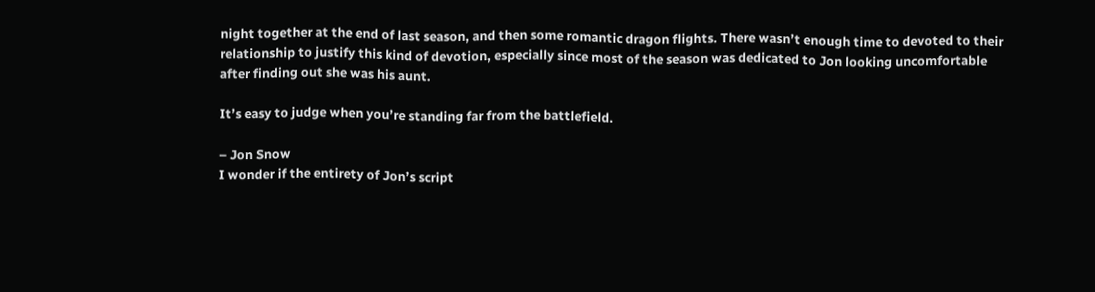night together at the end of last season, and then some romantic dragon flights. There wasn’t enough time to devoted to their relationship to justify this kind of devotion, especially since most of the season was dedicated to Jon looking uncomfortable after finding out she was his aunt.

It’s easy to judge when you’re standing far from the battlefield.

– Jon Snow
I wonder if the entirety of Jon’s script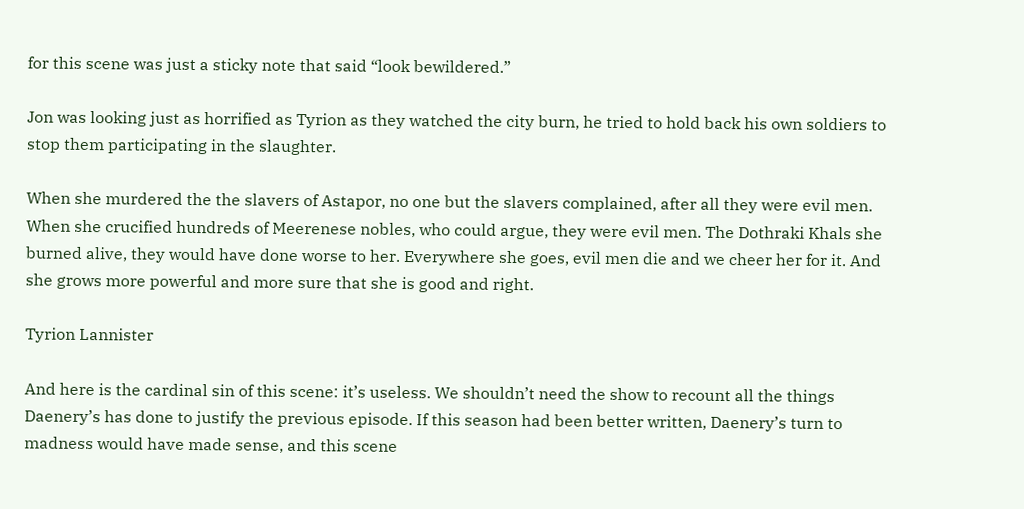for this scene was just a sticky note that said “look bewildered.”

Jon was looking just as horrified as Tyrion as they watched the city burn, he tried to hold back his own soldiers to stop them participating in the slaughter.

When she murdered the the slavers of Astapor, no one but the slavers complained, after all they were evil men. When she crucified hundreds of Meerenese nobles, who could argue, they were evil men. The Dothraki Khals she burned alive, they would have done worse to her. Everywhere she goes, evil men die and we cheer her for it. And she grows more powerful and more sure that she is good and right.

Tyrion Lannister

And here is the cardinal sin of this scene: it’s useless. We shouldn’t need the show to recount all the things Daenery’s has done to justify the previous episode. If this season had been better written, Daenery’s turn to madness would have made sense, and this scene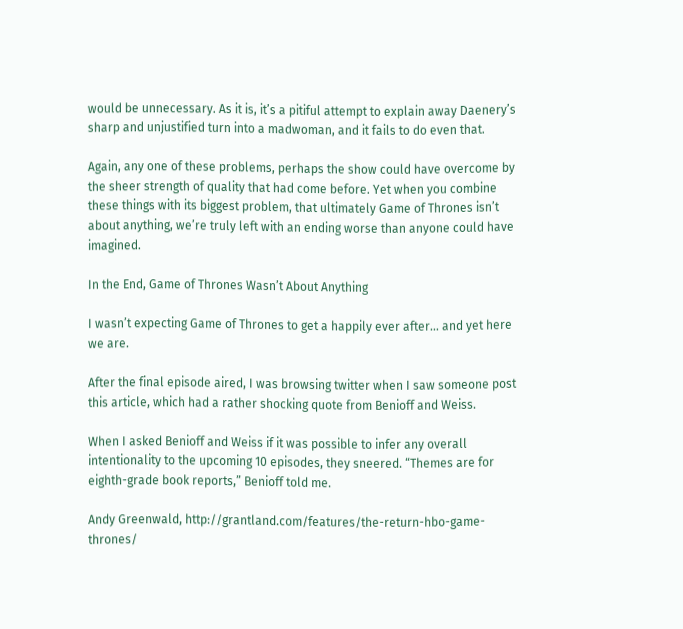would be unnecessary. As it is, it’s a pitiful attempt to explain away Daenery’s sharp and unjustified turn into a madwoman, and it fails to do even that.

Again, any one of these problems, perhaps the show could have overcome by the sheer strength of quality that had come before. Yet when you combine these things with its biggest problem, that ultimately Game of Thrones isn’t about anything, we’re truly left with an ending worse than anyone could have imagined.

In the End, Game of Thrones Wasn’t About Anything

I wasn’t expecting Game of Thrones to get a happily ever after… and yet here we are.

After the final episode aired, I was browsing twitter when I saw someone post this article, which had a rather shocking quote from Benioff and Weiss.

When I asked Benioff and Weiss if it was possible to infer any overall intentionality to the upcoming 10 episodes, they sneered. “Themes are for eighth-grade book reports,” Benioff told me.

Andy Greenwald, http://grantland.com/features/the-return-hbo-game-thrones/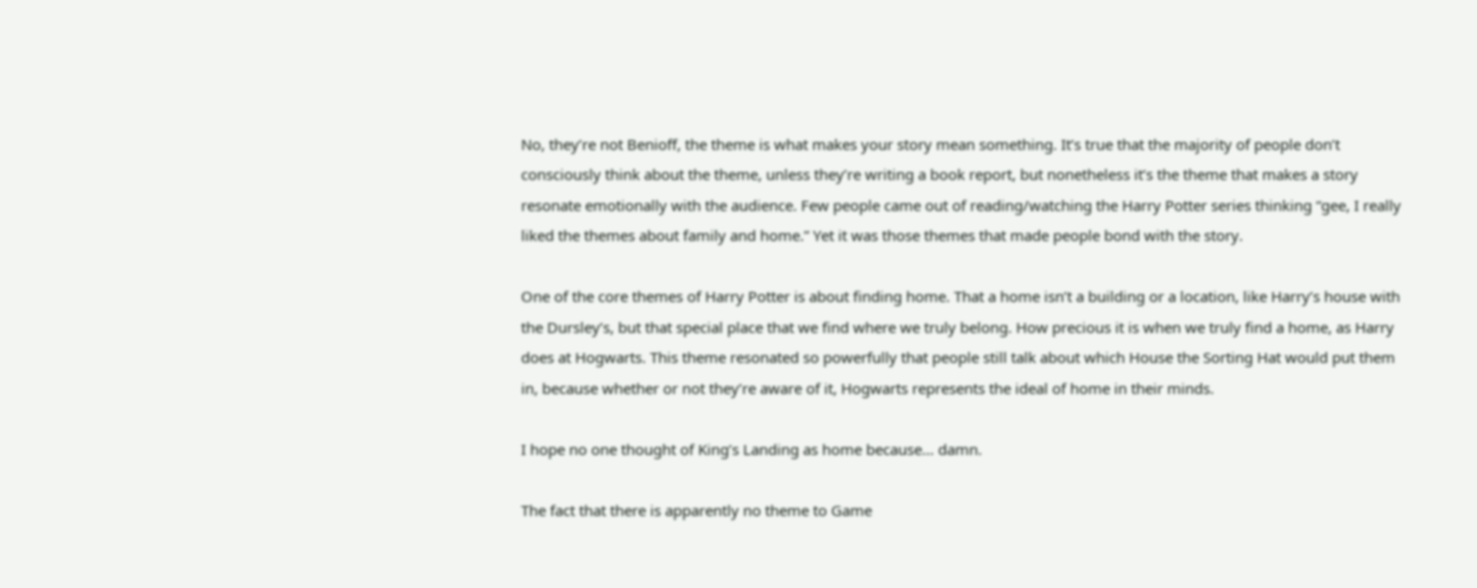No, they’re not Benioff, the theme is what makes your story mean something. It’s true that the majority of people don’t consciously think about the theme, unless they’re writing a book report, but nonetheless it’s the theme that makes a story resonate emotionally with the audience. Few people came out of reading/watching the Harry Potter series thinking “gee, I really liked the themes about family and home.” Yet it was those themes that made people bond with the story.

One of the core themes of Harry Potter is about finding home. That a home isn’t a building or a location, like Harry’s house with the Dursley’s, but that special place that we find where we truly belong. How precious it is when we truly find a home, as Harry does at Hogwarts. This theme resonated so powerfully that people still talk about which House the Sorting Hat would put them in, because whether or not they’re aware of it, Hogwarts represents the ideal of home in their minds.

I hope no one thought of King’s Landing as home because… damn.

The fact that there is apparently no theme to Game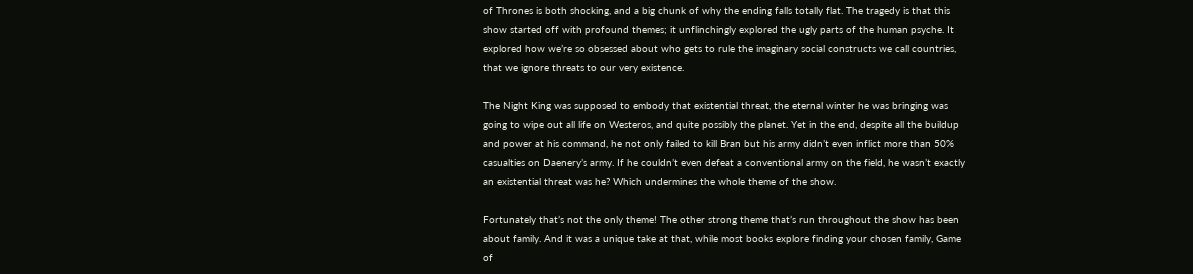of Thrones is both shocking, and a big chunk of why the ending falls totally flat. The tragedy is that this show started off with profound themes; it unflinchingly explored the ugly parts of the human psyche. It explored how we’re so obsessed about who gets to rule the imaginary social constructs we call countries, that we ignore threats to our very existence.

The Night King was supposed to embody that existential threat, the eternal winter he was bringing was going to wipe out all life on Westeros, and quite possibly the planet. Yet in the end, despite all the buildup and power at his command, he not only failed to kill Bran but his army didn’t even inflict more than 50% casualties on Daenery’s army. If he couldn’t even defeat a conventional army on the field, he wasn’t exactly an existential threat was he? Which undermines the whole theme of the show.

Fortunately that’s not the only theme! The other strong theme that’s run throughout the show has been about family. And it was a unique take at that, while most books explore finding your chosen family, Game of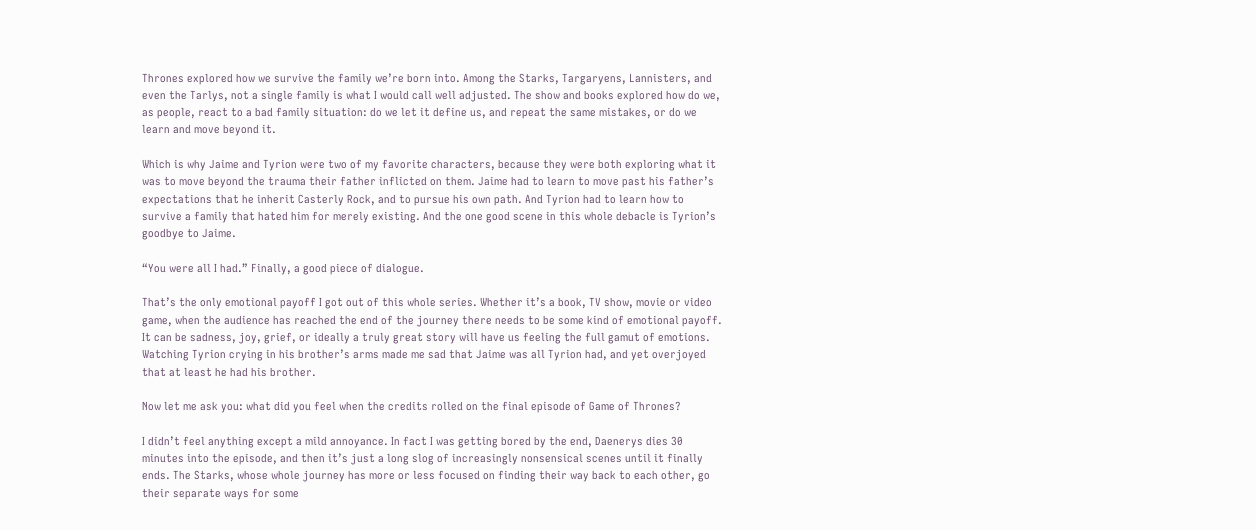Thrones explored how we survive the family we’re born into. Among the Starks, Targaryens, Lannisters, and even the Tarlys, not a single family is what I would call well adjusted. The show and books explored how do we, as people, react to a bad family situation: do we let it define us, and repeat the same mistakes, or do we learn and move beyond it.

Which is why Jaime and Tyrion were two of my favorite characters, because they were both exploring what it was to move beyond the trauma their father inflicted on them. Jaime had to learn to move past his father’s expectations that he inherit Casterly Rock, and to pursue his own path. And Tyrion had to learn how to survive a family that hated him for merely existing. And the one good scene in this whole debacle is Tyrion’s goodbye to Jaime.

“You were all I had.” Finally, a good piece of dialogue.

That’s the only emotional payoff I got out of this whole series. Whether it’s a book, TV show, movie or video game, when the audience has reached the end of the journey there needs to be some kind of emotional payoff. It can be sadness, joy, grief, or ideally a truly great story will have us feeling the full gamut of emotions. Watching Tyrion crying in his brother’s arms made me sad that Jaime was all Tyrion had, and yet overjoyed that at least he had his brother.

Now let me ask you: what did you feel when the credits rolled on the final episode of Game of Thrones?

I didn’t feel anything except a mild annoyance. In fact I was getting bored by the end, Daenerys dies 30 minutes into the episode, and then it’s just a long slog of increasingly nonsensical scenes until it finally ends. The Starks, whose whole journey has more or less focused on finding their way back to each other, go their separate ways for some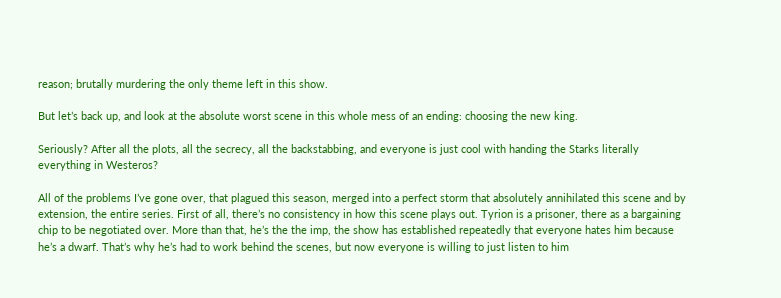reason; brutally murdering the only theme left in this show.

But let’s back up, and look at the absolute worst scene in this whole mess of an ending: choosing the new king.

Seriously? After all the plots, all the secrecy, all the backstabbing, and everyone is just cool with handing the Starks literally everything in Westeros?

All of the problems I’ve gone over, that plagued this season, merged into a perfect storm that absolutely annihilated this scene and by extension, the entire series. First of all, there’s no consistency in how this scene plays out. Tyrion is a prisoner, there as a bargaining chip to be negotiated over. More than that, he’s the the imp, the show has established repeatedly that everyone hates him because he’s a dwarf. That’s why he’s had to work behind the scenes, but now everyone is willing to just listen to him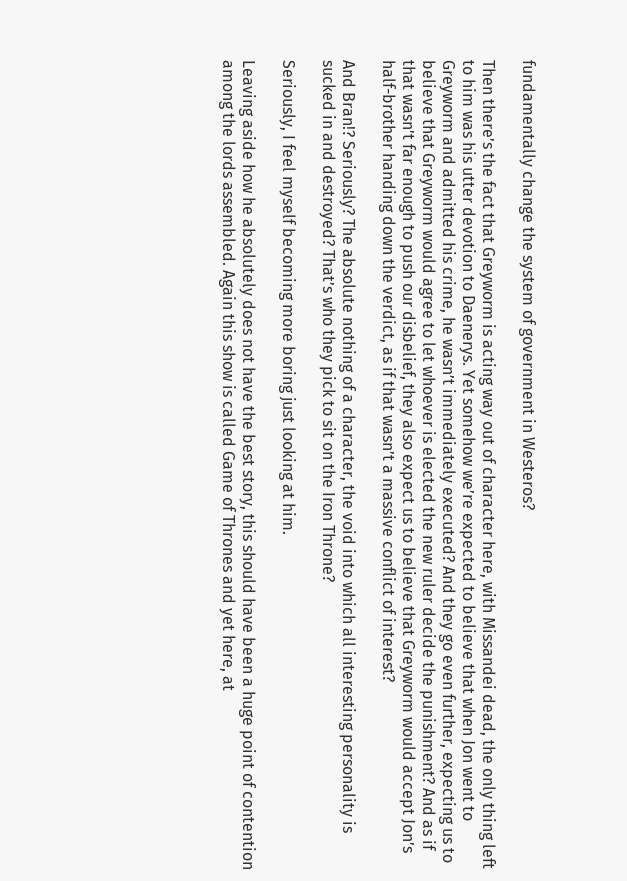fundamentally change the system of government in Westeros?

Then there’s the fact that Greyworm is acting way out of character here, with Missandei dead, the only thing left to him was his utter devotion to Daenerys. Yet somehow we’re expected to believe that when Jon went to Greyworm and admitted his crime, he wasn’t immediately executed? And they go even further, expecting us to believe that Greyworm would agree to let whoever is elected the new ruler decide the punishment? And as if that wasn’t far enough to push our disbelief, they also expect us to believe that Greyworm would accept Jon’s half-brother handing down the verdict, as if that wasn’t a massive conflict of interest?

And Bran!? Seriously? The absolute nothing of a character, the void into which all interesting personality is sucked in and destroyed? That’s who they pick to sit on the Iron Throne?

Seriously, I feel myself becoming more boring just looking at him.

Leaving aside how he absolutely does not have the best story, this should have been a huge point of contention among the lords assembled. Again this show is called Game of Thrones and yet here, at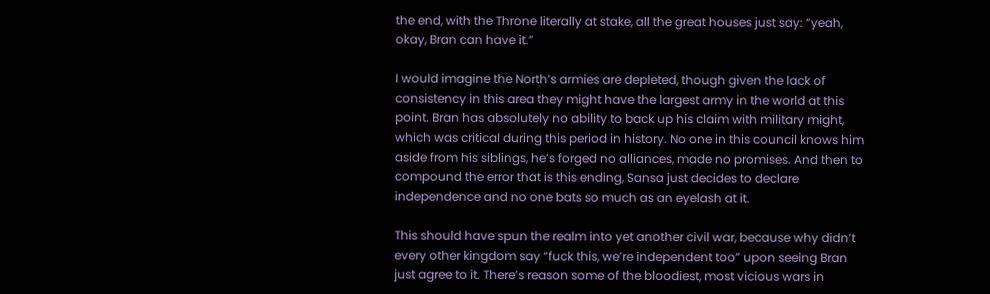the end, with the Throne literally at stake, all the great houses just say: “yeah, okay, Bran can have it.”

I would imagine the North’s armies are depleted, though given the lack of consistency in this area they might have the largest army in the world at this point. Bran has absolutely no ability to back up his claim with military might, which was critical during this period in history. No one in this council knows him aside from his siblings, he’s forged no alliances, made no promises. And then to compound the error that is this ending, Sansa just decides to declare independence and no one bats so much as an eyelash at it.

This should have spun the realm into yet another civil war, because why didn’t every other kingdom say “fuck this, we’re independent too” upon seeing Bran just agree to it. There’s reason some of the bloodiest, most vicious wars in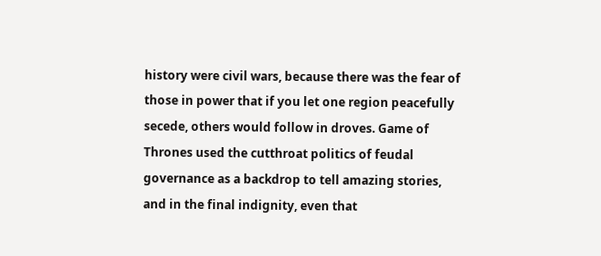history were civil wars, because there was the fear of those in power that if you let one region peacefully secede, others would follow in droves. Game of Thrones used the cutthroat politics of feudal governance as a backdrop to tell amazing stories, and in the final indignity, even that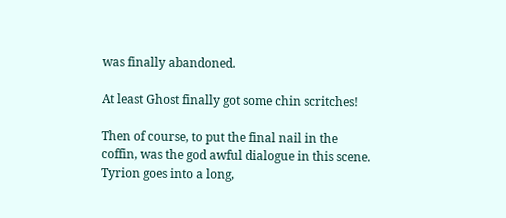was finally abandoned.

At least Ghost finally got some chin scritches!

Then of course, to put the final nail in the coffin, was the god awful dialogue in this scene. Tyrion goes into a long,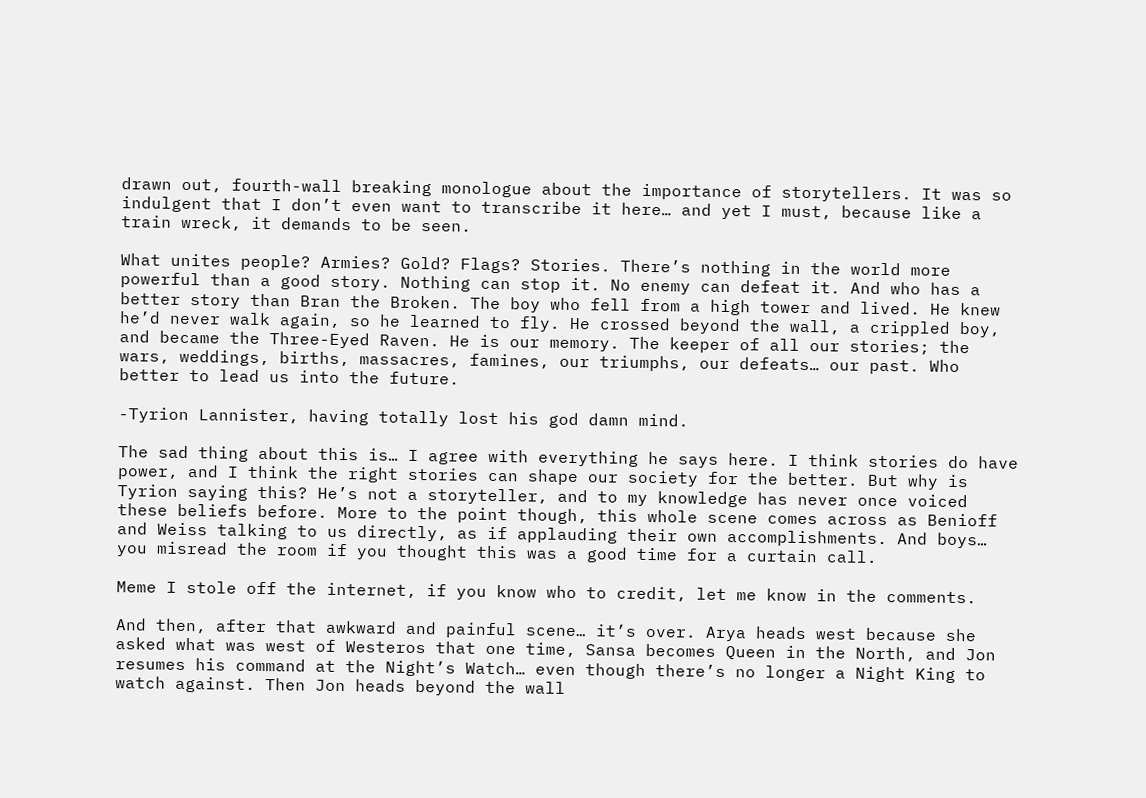drawn out, fourth-wall breaking monologue about the importance of storytellers. It was so indulgent that I don’t even want to transcribe it here… and yet I must, because like a train wreck, it demands to be seen.

What unites people? Armies? Gold? Flags? Stories. There’s nothing in the world more powerful than a good story. Nothing can stop it. No enemy can defeat it. And who has a better story than Bran the Broken. The boy who fell from a high tower and lived. He knew he’d never walk again, so he learned to fly. He crossed beyond the wall, a crippled boy, and became the Three-Eyed Raven. He is our memory. The keeper of all our stories; the wars, weddings, births, massacres, famines, our triumphs, our defeats… our past. Who better to lead us into the future.

-Tyrion Lannister, having totally lost his god damn mind.

The sad thing about this is… I agree with everything he says here. I think stories do have power, and I think the right stories can shape our society for the better. But why is Tyrion saying this? He’s not a storyteller, and to my knowledge has never once voiced these beliefs before. More to the point though, this whole scene comes across as Benioff and Weiss talking to us directly, as if applauding their own accomplishments. And boys… you misread the room if you thought this was a good time for a curtain call.

Meme I stole off the internet, if you know who to credit, let me know in the comments.

And then, after that awkward and painful scene… it’s over. Arya heads west because she asked what was west of Westeros that one time, Sansa becomes Queen in the North, and Jon resumes his command at the Night’s Watch… even though there’s no longer a Night King to watch against. Then Jon heads beyond the wall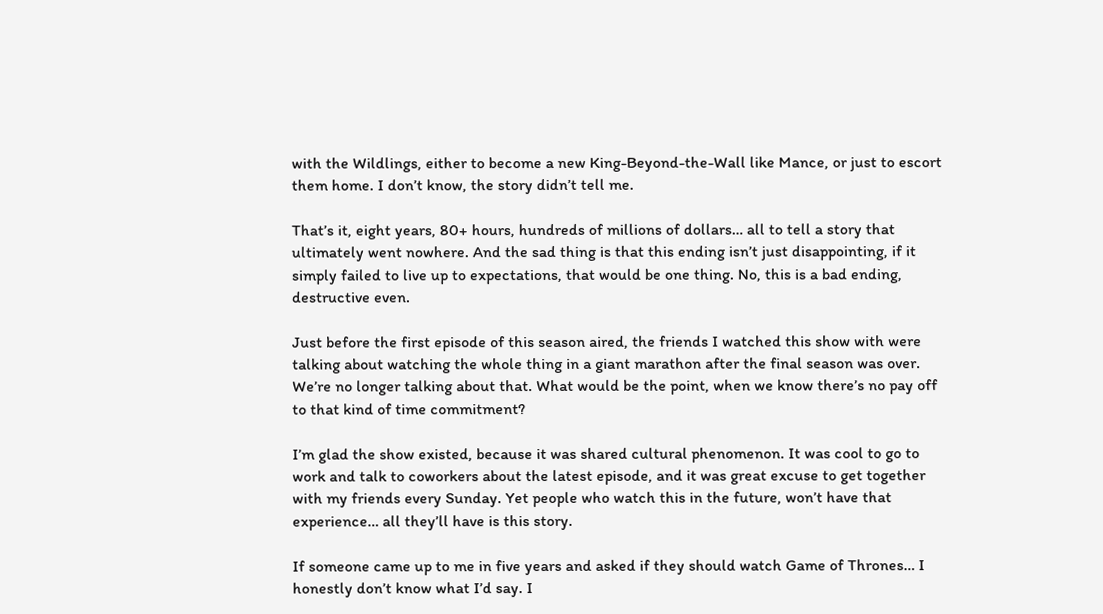with the Wildlings, either to become a new King-Beyond-the-Wall like Mance, or just to escort them home. I don’t know, the story didn’t tell me.

That’s it, eight years, 80+ hours, hundreds of millions of dollars… all to tell a story that ultimately went nowhere. And the sad thing is that this ending isn’t just disappointing, if it simply failed to live up to expectations, that would be one thing. No, this is a bad ending, destructive even.

Just before the first episode of this season aired, the friends I watched this show with were talking about watching the whole thing in a giant marathon after the final season was over. We’re no longer talking about that. What would be the point, when we know there’s no pay off to that kind of time commitment?

I’m glad the show existed, because it was shared cultural phenomenon. It was cool to go to work and talk to coworkers about the latest episode, and it was great excuse to get together with my friends every Sunday. Yet people who watch this in the future, won’t have that experience… all they’ll have is this story.

If someone came up to me in five years and asked if they should watch Game of Thrones… I honestly don’t know what I’d say. I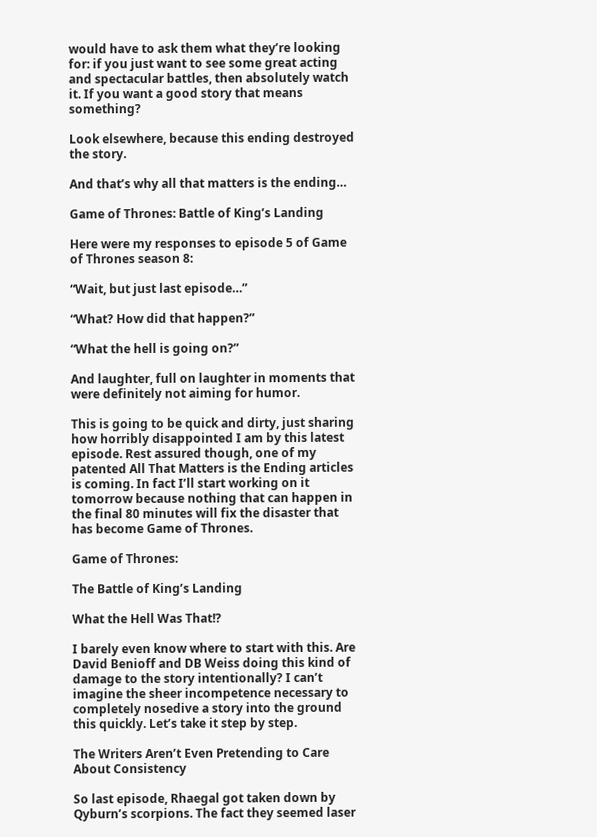would have to ask them what they’re looking for: if you just want to see some great acting and spectacular battles, then absolutely watch it. If you want a good story that means something?

Look elsewhere, because this ending destroyed the story.

And that’s why all that matters is the ending…

Game of Thrones: Battle of King’s Landing

Here were my responses to episode 5 of Game of Thrones season 8:

“Wait, but just last episode…”

“What? How did that happen?”

“What the hell is going on?”

And laughter, full on laughter in moments that were definitely not aiming for humor.

This is going to be quick and dirty, just sharing how horribly disappointed I am by this latest episode. Rest assured though, one of my patented All That Matters is the Ending articles is coming. In fact I’ll start working on it tomorrow because nothing that can happen in the final 80 minutes will fix the disaster that has become Game of Thrones.

Game of Thrones:

The Battle of King’s Landing

What the Hell Was That!?

I barely even know where to start with this. Are David Benioff and DB Weiss doing this kind of damage to the story intentionally? I can’t imagine the sheer incompetence necessary to completely nosedive a story into the ground this quickly. Let’s take it step by step.

The Writers Aren’t Even Pretending to Care About Consistency

So last episode, Rhaegal got taken down by Qyburn’s scorpions. The fact they seemed laser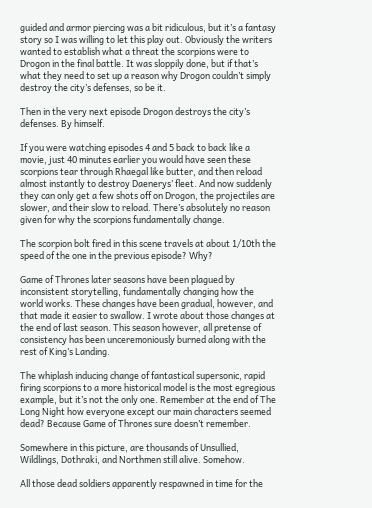guided and armor piercing was a bit ridiculous, but it’s a fantasy story so I was willing to let this play out. Obviously the writers wanted to establish what a threat the scorpions were to Drogon in the final battle. It was sloppily done, but if that’s what they need to set up a reason why Drogon couldn’t simply destroy the city’s defenses, so be it.

Then in the very next episode Drogon destroys the city’s defenses. By himself.

If you were watching episodes 4 and 5 back to back like a movie, just 40 minutes earlier you would have seen these scorpions tear through Rhaegal like butter, and then reload almost instantly to destroy Daenerys’ fleet. And now suddenly they can only get a few shots off on Drogon, the projectiles are slower, and their slow to reload. There’s absolutely no reason given for why the scorpions fundamentally change.

The scorpion bolt fired in this scene travels at about 1/10th the speed of the one in the previous episode? Why?

Game of Thrones later seasons have been plagued by inconsistent storytelling, fundamentally changing how the world works. These changes have been gradual, however, and that made it easier to swallow. I wrote about those changes at the end of last season. This season however, all pretense of consistency has been unceremoniously burned along with the rest of King’s Landing.

The whiplash inducing change of fantastical supersonic, rapid firing scorpions to a more historical model is the most egregious example, but it’s not the only one. Remember at the end of The Long Night how everyone except our main characters seemed dead? Because Game of Thrones sure doesn’t remember.

Somewhere in this picture, are thousands of Unsullied, Wildlings, Dothraki, and Northmen still alive. Somehow.

All those dead soldiers apparently respawned in time for the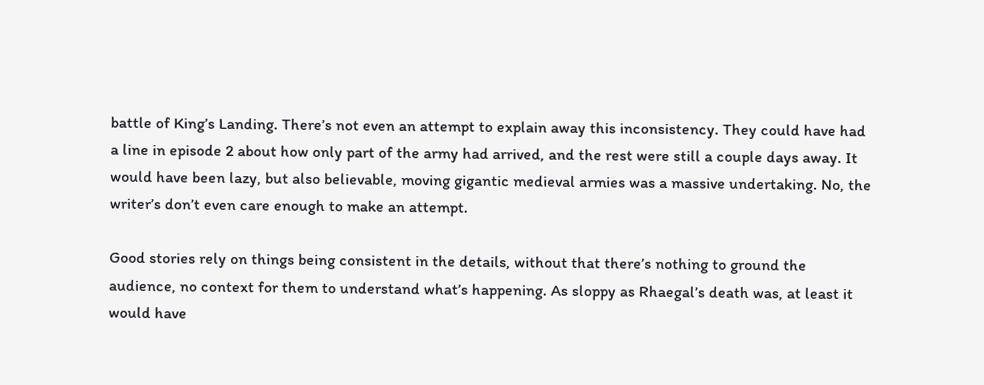battle of King’s Landing. There’s not even an attempt to explain away this inconsistency. They could have had a line in episode 2 about how only part of the army had arrived, and the rest were still a couple days away. It would have been lazy, but also believable, moving gigantic medieval armies was a massive undertaking. No, the writer’s don’t even care enough to make an attempt.

Good stories rely on things being consistent in the details, without that there’s nothing to ground the audience, no context for them to understand what’s happening. As sloppy as Rhaegal’s death was, at least it would have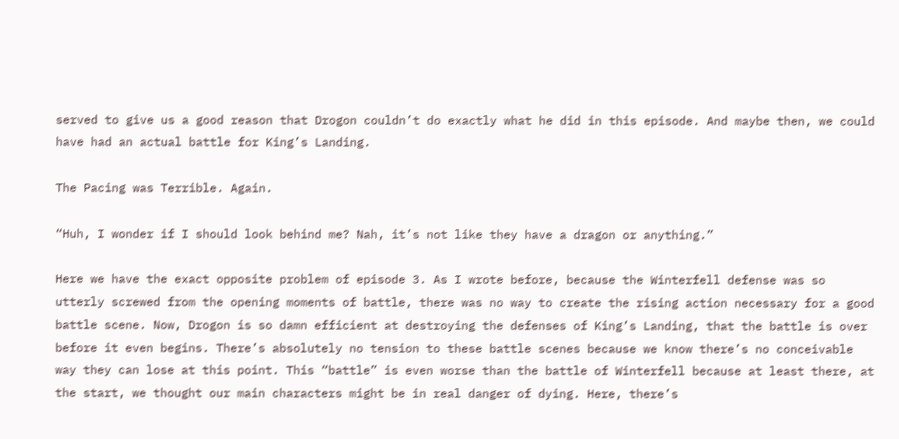served to give us a good reason that Drogon couldn’t do exactly what he did in this episode. And maybe then, we could have had an actual battle for King’s Landing.

The Pacing was Terrible. Again.

“Huh, I wonder if I should look behind me? Nah, it’s not like they have a dragon or anything.”

Here we have the exact opposite problem of episode 3. As I wrote before, because the Winterfell defense was so utterly screwed from the opening moments of battle, there was no way to create the rising action necessary for a good battle scene. Now, Drogon is so damn efficient at destroying the defenses of King’s Landing, that the battle is over before it even begins. There’s absolutely no tension to these battle scenes because we know there’s no conceivable way they can lose at this point. This “battle” is even worse than the battle of Winterfell because at least there, at the start, we thought our main characters might be in real danger of dying. Here, there’s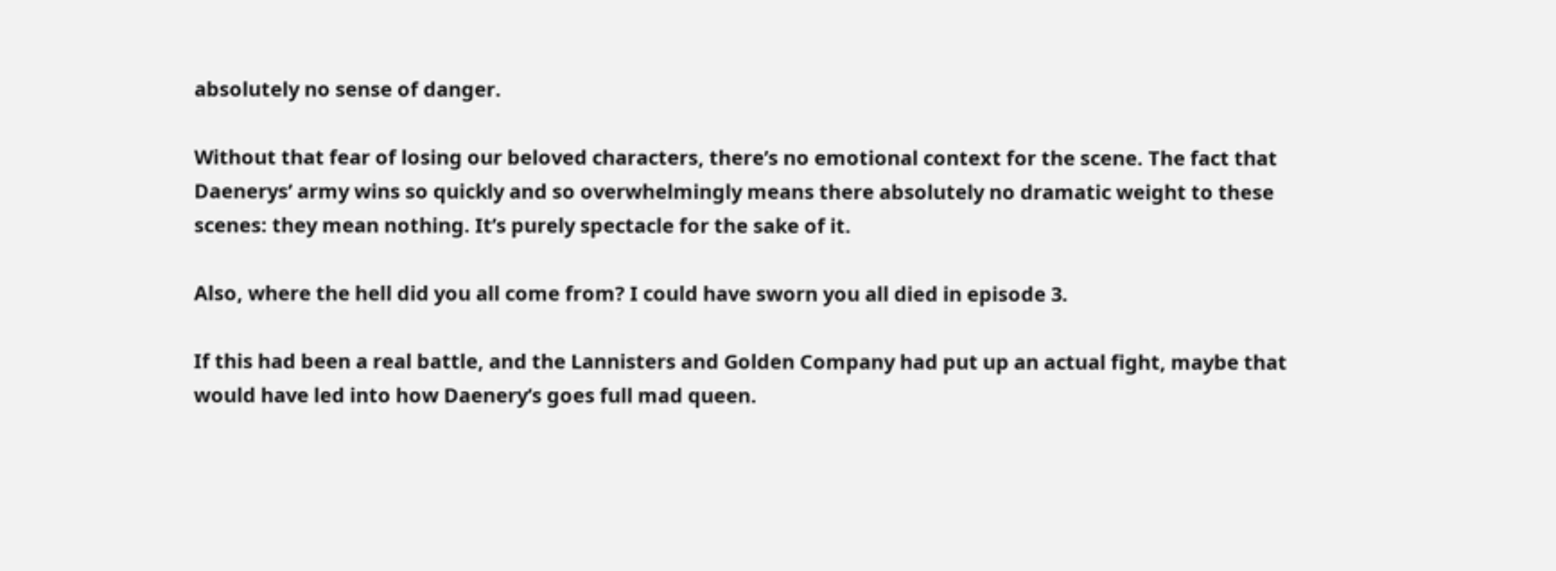absolutely no sense of danger.

Without that fear of losing our beloved characters, there’s no emotional context for the scene. The fact that Daenerys’ army wins so quickly and so overwhelmingly means there absolutely no dramatic weight to these scenes: they mean nothing. It’s purely spectacle for the sake of it.

Also, where the hell did you all come from? I could have sworn you all died in episode 3.

If this had been a real battle, and the Lannisters and Golden Company had put up an actual fight, maybe that would have led into how Daenery’s goes full mad queen.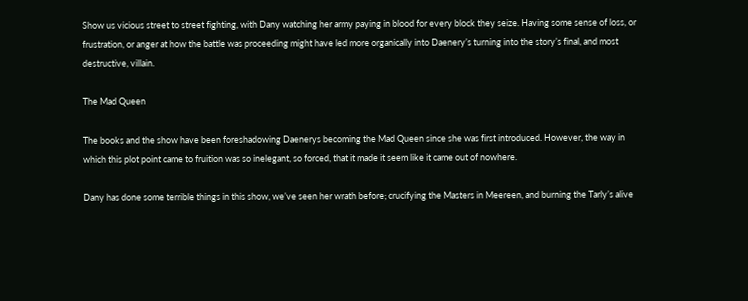Show us vicious street to street fighting, with Dany watching her army paying in blood for every block they seize. Having some sense of loss, or frustration, or anger at how the battle was proceeding might have led more organically into Daenery’s turning into the story’s final, and most destructive, villain.

The Mad Queen

The books and the show have been foreshadowing Daenerys becoming the Mad Queen since she was first introduced. However, the way in which this plot point came to fruition was so inelegant, so forced, that it made it seem like it came out of nowhere.

Dany has done some terrible things in this show, we’ve seen her wrath before; crucifying the Masters in Meereen, and burning the Tarly’s alive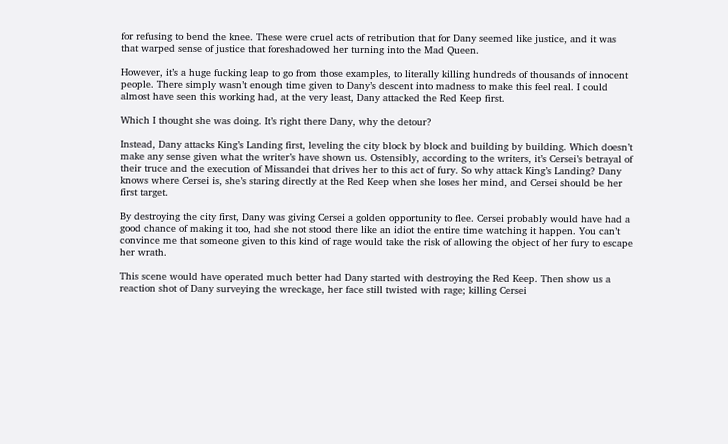for refusing to bend the knee. These were cruel acts of retribution that for Dany seemed like justice, and it was that warped sense of justice that foreshadowed her turning into the Mad Queen.

However, it’s a huge fucking leap to go from those examples, to literally killing hundreds of thousands of innocent people. There simply wasn’t enough time given to Dany’s descent into madness to make this feel real. I could almost have seen this working had, at the very least, Dany attacked the Red Keep first.

Which I thought she was doing. It’s right there Dany, why the detour?

Instead, Dany attacks King’s Landing first, leveling the city block by block and building by building. Which doesn’t make any sense given what the writer’s have shown us. Ostensibly, according to the writers, it’s Cersei’s betrayal of their truce and the execution of Missandei that drives her to this act of fury. So why attack King’s Landing? Dany knows where Cersei is, she’s staring directly at the Red Keep when she loses her mind, and Cersei should be her first target.

By destroying the city first, Dany was giving Cersei a golden opportunity to flee. Cersei probably would have had a good chance of making it too, had she not stood there like an idiot the entire time watching it happen. You can’t convince me that someone given to this kind of rage would take the risk of allowing the object of her fury to escape her wrath.

This scene would have operated much better had Dany started with destroying the Red Keep. Then show us a reaction shot of Dany surveying the wreckage, her face still twisted with rage; killing Cersei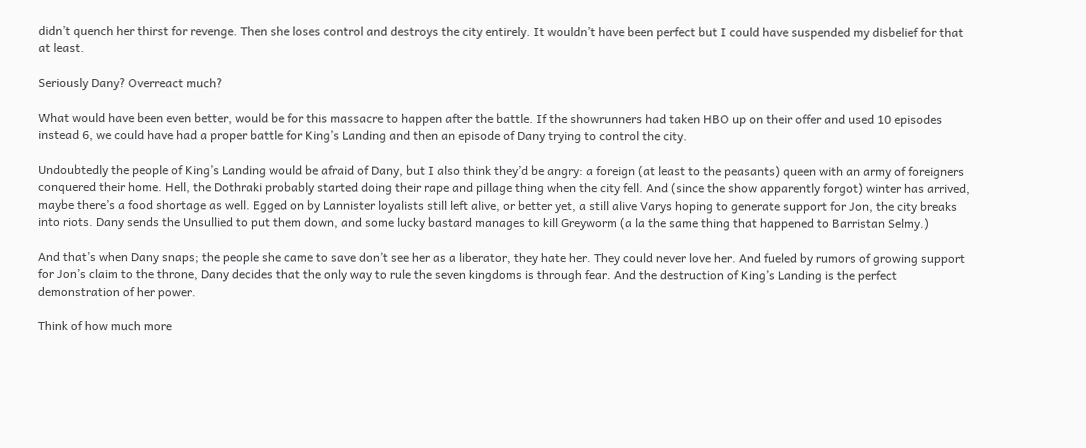didn’t quench her thirst for revenge. Then she loses control and destroys the city entirely. It wouldn’t have been perfect but I could have suspended my disbelief for that at least.

Seriously Dany? Overreact much?

What would have been even better, would be for this massacre to happen after the battle. If the showrunners had taken HBO up on their offer and used 10 episodes instead 6, we could have had a proper battle for King’s Landing and then an episode of Dany trying to control the city.

Undoubtedly the people of King’s Landing would be afraid of Dany, but I also think they’d be angry: a foreign (at least to the peasants) queen with an army of foreigners conquered their home. Hell, the Dothraki probably started doing their rape and pillage thing when the city fell. And (since the show apparently forgot) winter has arrived, maybe there’s a food shortage as well. Egged on by Lannister loyalists still left alive, or better yet, a still alive Varys hoping to generate support for Jon, the city breaks into riots. Dany sends the Unsullied to put them down, and some lucky bastard manages to kill Greyworm (a la the same thing that happened to Barristan Selmy.)

And that’s when Dany snaps; the people she came to save don’t see her as a liberator, they hate her. They could never love her. And fueled by rumors of growing support for Jon’s claim to the throne, Dany decides that the only way to rule the seven kingdoms is through fear. And the destruction of King’s Landing is the perfect demonstration of her power.

Think of how much more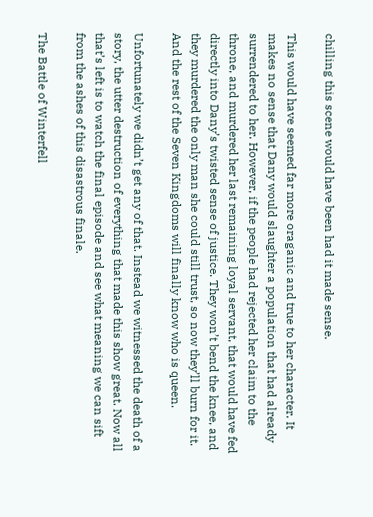chilling this scene would have been had it made sense.

This would have seemed far more oraganic and true to her character. It makes no sense that Dany would slaughter a population that had already surrendered to her. However, if the people had rejected her claim to the throne, and murdered her last remaining loyal servant, that would have fed directly into Dany’s twisted sense of justice. They won’t bend the knee, and they murdered the only man she could still trust, so now they’ll burn for it. And the rest of the Seven Kingdoms will finally know who is queen.

Unfortunately we didn’t get any of that. Instead we witnessed the death of a story, the utter destruction of everything that made this show great. Now all that’s left is to watch the final episode and see what meaning we can sift from the ashes of this disastrous finale.

The Battle of Winterfell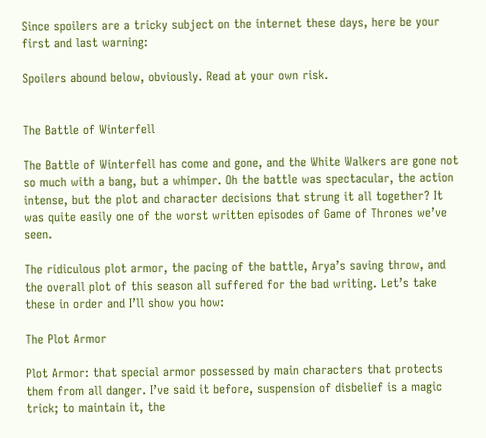Since spoilers are a tricky subject on the internet these days, here be your first and last warning:

Spoilers abound below, obviously. Read at your own risk.


The Battle of Winterfell

The Battle of Winterfell has come and gone, and the White Walkers are gone not so much with a bang, but a whimper. Oh the battle was spectacular, the action intense, but the plot and character decisions that strung it all together? It was quite easily one of the worst written episodes of Game of Thrones we’ve seen.

The ridiculous plot armor, the pacing of the battle, Arya’s saving throw, and the overall plot of this season all suffered for the bad writing. Let’s take these in order and I’ll show you how:

The Plot Armor

Plot Armor: that special armor possessed by main characters that protects them from all danger. I’ve said it before, suspension of disbelief is a magic trick; to maintain it, the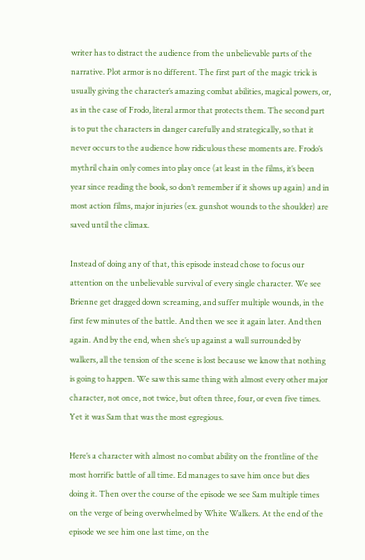writer has to distract the audience from the unbelievable parts of the narrative. Plot armor is no different. The first part of the magic trick is usually giving the character’s amazing combat abilities, magical powers, or, as in the case of Frodo, literal armor that protects them. The second part is to put the characters in danger carefully and strategically, so that it never occurs to the audience how ridiculous these moments are. Frodo’s mythril chain only comes into play once (at least in the films, it’s been year since reading the book, so don’t remember if it shows up again) and in most action films, major injuries (ex. gunshot wounds to the shoulder) are saved until the climax.

Instead of doing any of that, this episode instead chose to focus our attention on the unbelievable survival of every single character. We see Brienne get dragged down screaming, and suffer multiple wounds, in the first few minutes of the battle. And then we see it again later. And then again. And by the end, when she’s up against a wall surrounded by walkers, all the tension of the scene is lost because we know that nothing is going to happen. We saw this same thing with almost every other major character, not once, not twice, but often three, four, or even five times. Yet it was Sam that was the most egregious.

Here’s a character with almost no combat ability on the frontline of the most horrific battle of all time. Ed manages to save him once but dies doing it. Then over the course of the episode we see Sam multiple times on the verge of being overwhelmed by White Walkers. At the end of the episode we see him one last time, on the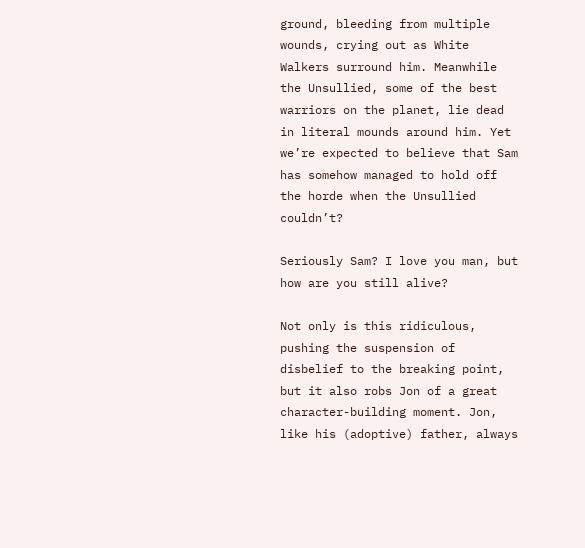ground, bleeding from multiple wounds, crying out as White Walkers surround him. Meanwhile the Unsullied, some of the best warriors on the planet, lie dead in literal mounds around him. Yet we’re expected to believe that Sam has somehow managed to hold off the horde when the Unsullied couldn’t?

Seriously Sam? I love you man, but how are you still alive?

Not only is this ridiculous, pushing the suspension of disbelief to the breaking point, but it also robs Jon of a great character-building moment. Jon, like his (adoptive) father, always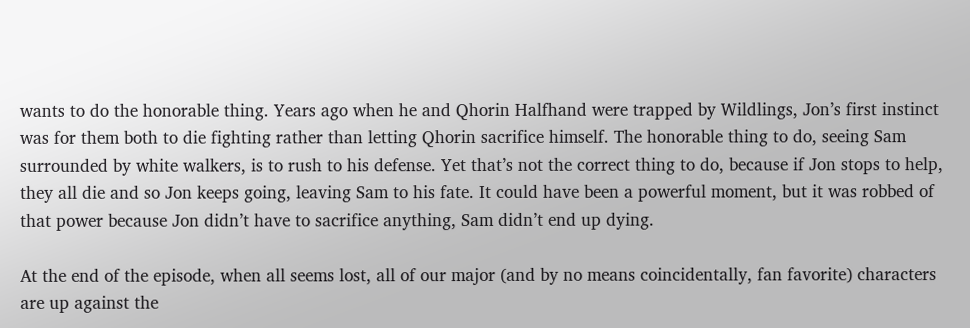wants to do the honorable thing. Years ago when he and Qhorin Halfhand were trapped by Wildlings, Jon’s first instinct was for them both to die fighting rather than letting Qhorin sacrifice himself. The honorable thing to do, seeing Sam surrounded by white walkers, is to rush to his defense. Yet that’s not the correct thing to do, because if Jon stops to help, they all die and so Jon keeps going, leaving Sam to his fate. It could have been a powerful moment, but it was robbed of that power because Jon didn’t have to sacrifice anything, Sam didn’t end up dying.

At the end of the episode, when all seems lost, all of our major (and by no means coincidentally, fan favorite) characters are up against the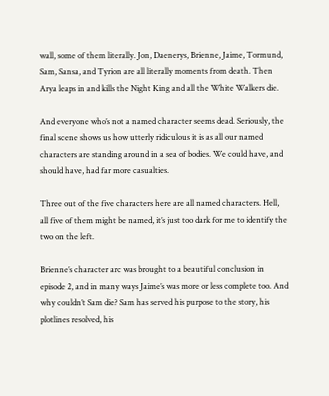wall, some of them literally. Jon, Daenerys, Brienne, Jaime, Tormund, Sam, Sansa, and Tyrion are all literally moments from death. Then Arya leaps in and kills the Night King and all the White Walkers die.

And everyone who’s not a named character seems dead. Seriously, the final scene shows us how utterly ridiculous it is as all our named characters are standing around in a sea of bodies. We could have, and should have, had far more casualties.

Three out of the five characters here are all named characters. Hell, all five of them might be named, it’s just too dark for me to identify the two on the left.

Brienne’s character arc was brought to a beautiful conclusion in episode 2, and in many ways Jaime’s was more or less complete too. And why couldn’t Sam die? Sam has served his purpose to the story, his plotlines resolved, his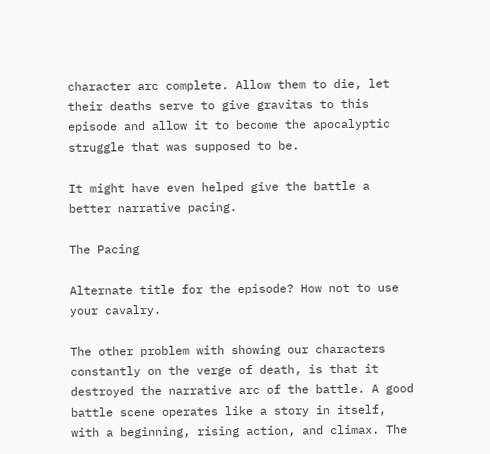character arc complete. Allow them to die, let their deaths serve to give gravitas to this episode and allow it to become the apocalyptic struggle that was supposed to be.

It might have even helped give the battle a better narrative pacing.

The Pacing

Alternate title for the episode? How not to use your cavalry.

The other problem with showing our characters constantly on the verge of death, is that it destroyed the narrative arc of the battle. A good battle scene operates like a story in itself, with a beginning, rising action, and climax. The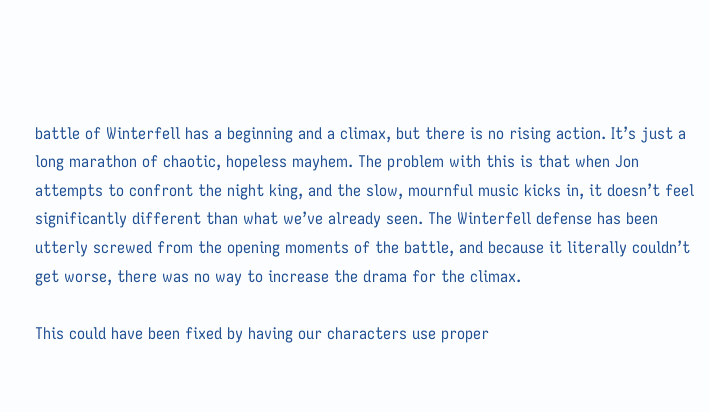battle of Winterfell has a beginning and a climax, but there is no rising action. It’s just a long marathon of chaotic, hopeless mayhem. The problem with this is that when Jon attempts to confront the night king, and the slow, mournful music kicks in, it doesn’t feel significantly different than what we’ve already seen. The Winterfell defense has been utterly screwed from the opening moments of the battle, and because it literally couldn’t get worse, there was no way to increase the drama for the climax.

This could have been fixed by having our characters use proper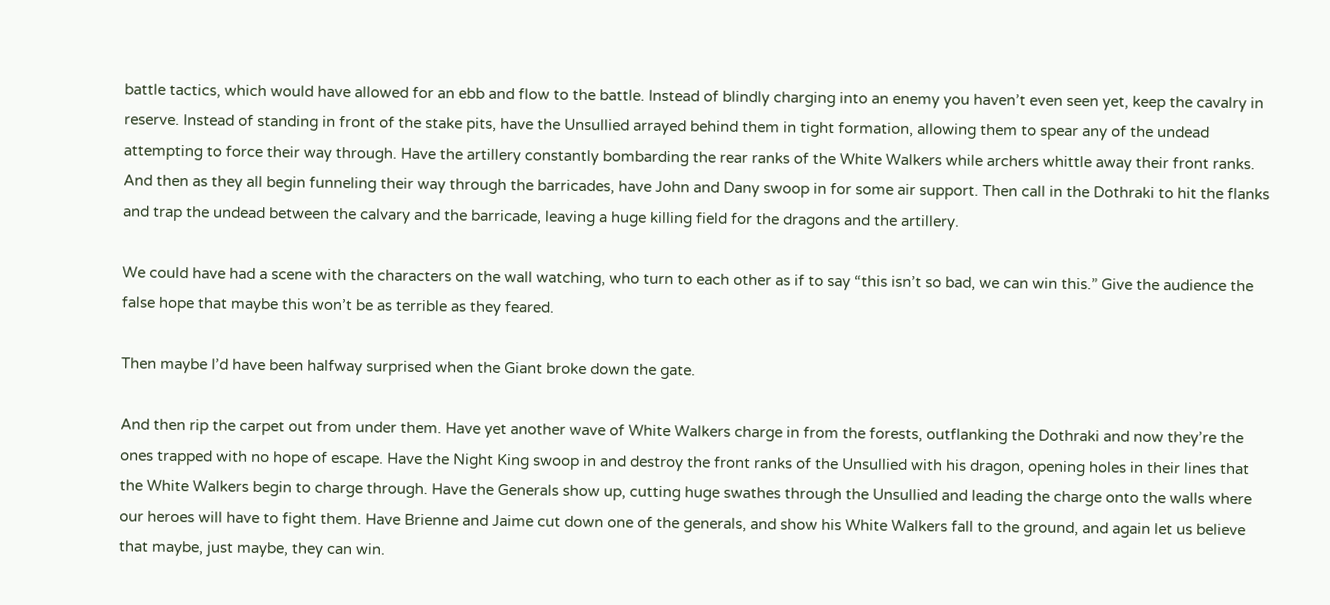battle tactics, which would have allowed for an ebb and flow to the battle. Instead of blindly charging into an enemy you haven’t even seen yet, keep the cavalry in reserve. Instead of standing in front of the stake pits, have the Unsullied arrayed behind them in tight formation, allowing them to spear any of the undead attempting to force their way through. Have the artillery constantly bombarding the rear ranks of the White Walkers while archers whittle away their front ranks. And then as they all begin funneling their way through the barricades, have John and Dany swoop in for some air support. Then call in the Dothraki to hit the flanks and trap the undead between the calvary and the barricade, leaving a huge killing field for the dragons and the artillery.

We could have had a scene with the characters on the wall watching, who turn to each other as if to say “this isn’t so bad, we can win this.” Give the audience the false hope that maybe this won’t be as terrible as they feared.

Then maybe I’d have been halfway surprised when the Giant broke down the gate.

And then rip the carpet out from under them. Have yet another wave of White Walkers charge in from the forests, outflanking the Dothraki and now they’re the ones trapped with no hope of escape. Have the Night King swoop in and destroy the front ranks of the Unsullied with his dragon, opening holes in their lines that the White Walkers begin to charge through. Have the Generals show up, cutting huge swathes through the Unsullied and leading the charge onto the walls where our heroes will have to fight them. Have Brienne and Jaime cut down one of the generals, and show his White Walkers fall to the ground, and again let us believe that maybe, just maybe, they can win.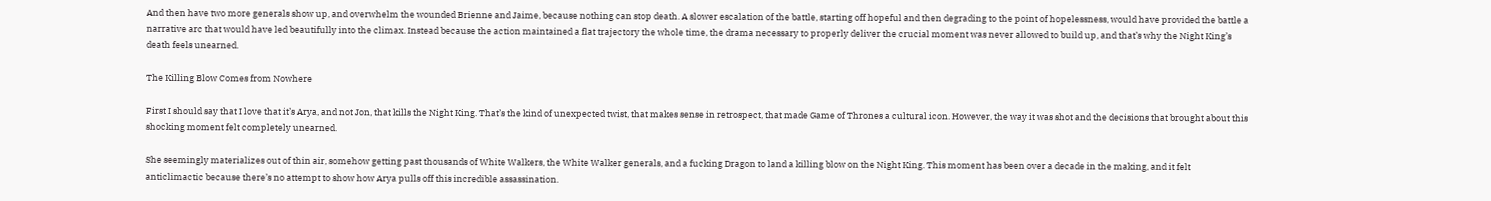And then have two more generals show up, and overwhelm the wounded Brienne and Jaime, because nothing can stop death. A slower escalation of the battle, starting off hopeful and then degrading to the point of hopelessness, would have provided the battle a narrative arc that would have led beautifully into the climax. Instead because the action maintained a flat trajectory the whole time, the drama necessary to properly deliver the crucial moment was never allowed to build up, and that’s why the Night King’s death feels unearned.

The Killing Blow Comes from Nowhere

First I should say that I love that it’s Arya, and not Jon, that kills the Night King. That’s the kind of unexpected twist, that makes sense in retrospect, that made Game of Thrones a cultural icon. However, the way it was shot and the decisions that brought about this shocking moment felt completely unearned.

She seemingly materializes out of thin air, somehow getting past thousands of White Walkers, the White Walker generals, and a fucking Dragon to land a killing blow on the Night King. This moment has been over a decade in the making, and it felt anticlimactic because there’s no attempt to show how Arya pulls off this incredible assassination.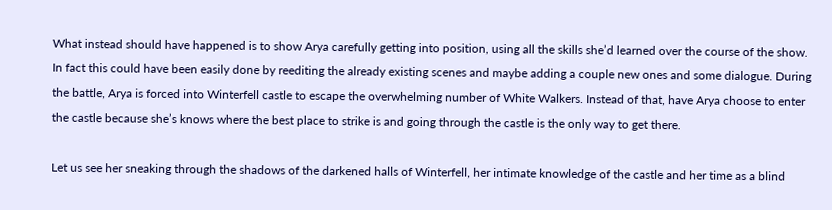What instead should have happened is to show Arya carefully getting into position, using all the skills she’d learned over the course of the show. In fact this could have been easily done by reediting the already existing scenes and maybe adding a couple new ones and some dialogue. During the battle, Arya is forced into Winterfell castle to escape the overwhelming number of White Walkers. Instead of that, have Arya choose to enter the castle because she’s knows where the best place to strike is and going through the castle is the only way to get there.

Let us see her sneaking through the shadows of the darkened halls of Winterfell, her intimate knowledge of the castle and her time as a blind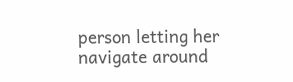person letting her navigate around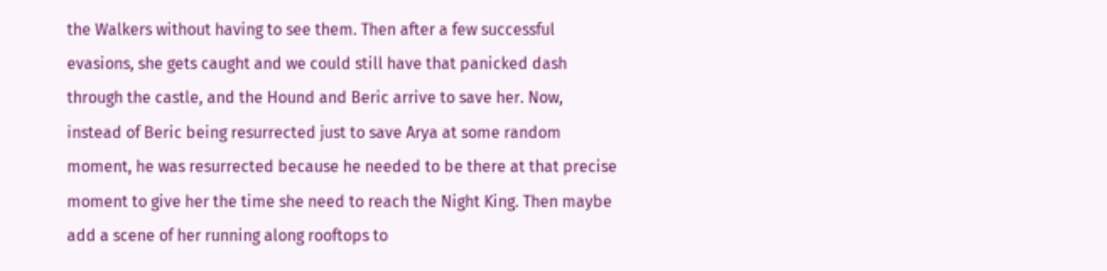the Walkers without having to see them. Then after a few successful evasions, she gets caught and we could still have that panicked dash through the castle, and the Hound and Beric arrive to save her. Now, instead of Beric being resurrected just to save Arya at some random moment, he was resurrected because he needed to be there at that precise moment to give her the time she need to reach the Night King. Then maybe add a scene of her running along rooftops to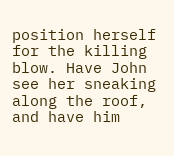position herself for the killing blow. Have John see her sneaking along the roof, and have him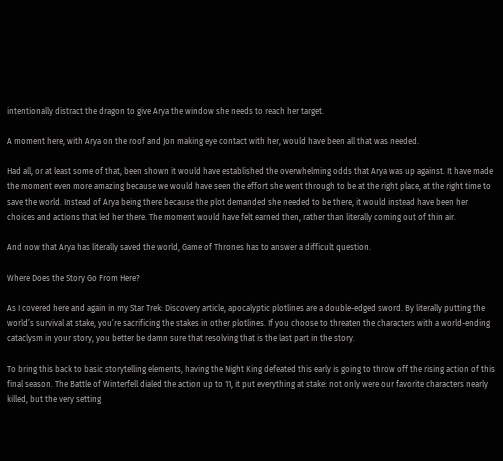intentionally distract the dragon to give Arya the window she needs to reach her target.

A moment here, with Arya on the roof and Jon making eye contact with her, would have been all that was needed.

Had all, or at least some of that, been shown it would have established the overwhelming odds that Arya was up against. It have made the moment even more amazing because we would have seen the effort she went through to be at the right place, at the right time to save the world. Instead of Arya being there because the plot demanded she needed to be there, it would instead have been her choices and actions that led her there. The moment would have felt earned then, rather than literally coming out of thin air.

And now that Arya has literally saved the world, Game of Thrones has to answer a difficult question.

Where Does the Story Go From Here?

As I covered here and again in my Star Trek: Discovery article, apocalyptic plotlines are a double-edged sword. By literally putting the world’s survival at stake, you’re sacrificing the stakes in other plotlines. If you choose to threaten the characters with a world-ending cataclysm in your story, you better be damn sure that resolving that is the last part in the story.

To bring this back to basic storytelling elements, having the Night King defeated this early is going to throw off the rising action of this final season. The Battle of Winterfell dialed the action up to 11, it put everything at stake: not only were our favorite characters nearly killed, but the very setting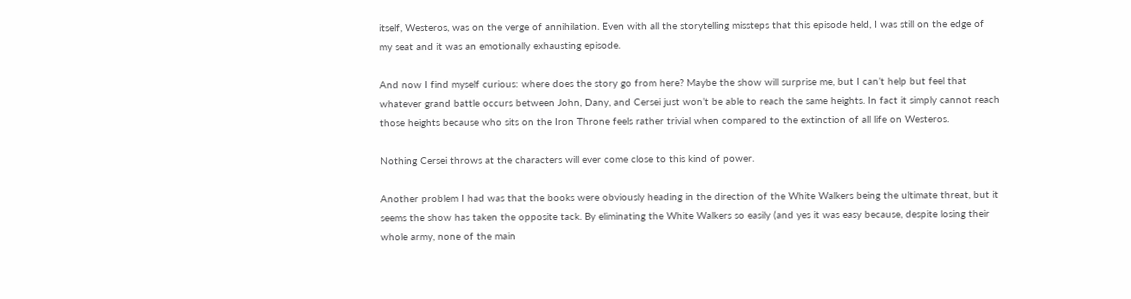itself, Westeros, was on the verge of annihilation. Even with all the storytelling missteps that this episode held, I was still on the edge of my seat and it was an emotionally exhausting episode.

And now I find myself curious: where does the story go from here? Maybe the show will surprise me, but I can’t help but feel that whatever grand battle occurs between John, Dany, and Cersei just won’t be able to reach the same heights. In fact it simply cannot reach those heights because who sits on the Iron Throne feels rather trivial when compared to the extinction of all life on Westeros.

Nothing Cersei throws at the characters will ever come close to this kind of power.

Another problem I had was that the books were obviously heading in the direction of the White Walkers being the ultimate threat, but it seems the show has taken the opposite tack. By eliminating the White Walkers so easily (and yes it was easy because, despite losing their whole army, none of the main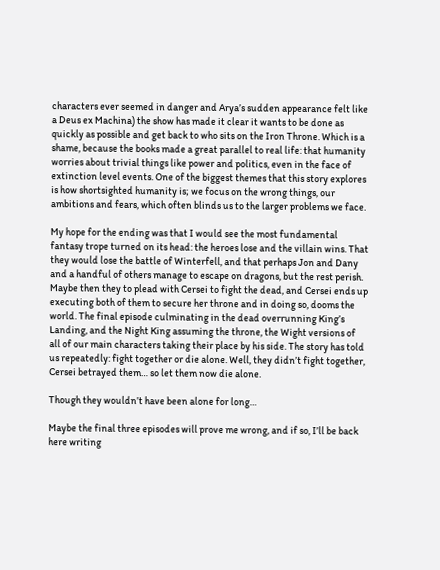characters ever seemed in danger and Arya’s sudden appearance felt like a Deus ex Machina) the show has made it clear it wants to be done as quickly as possible and get back to who sits on the Iron Throne. Which is a shame, because the books made a great parallel to real life: that humanity worries about trivial things like power and politics, even in the face of extinction level events. One of the biggest themes that this story explores is how shortsighted humanity is; we focus on the wrong things, our ambitions and fears, which often blinds us to the larger problems we face.

My hope for the ending was that I would see the most fundamental fantasy trope turned on its head: the heroes lose and the villain wins. That they would lose the battle of Winterfell, and that perhaps Jon and Dany and a handful of others manage to escape on dragons, but the rest perish. Maybe then they to plead with Cersei to fight the dead, and Cersei ends up executing both of them to secure her throne and in doing so, dooms the world. The final episode culminating in the dead overrunning King’s Landing, and the Night King assuming the throne, the Wight versions of all of our main characters taking their place by his side. The story has told us repeatedly: fight together or die alone. Well, they didn’t fight together, Cersei betrayed them… so let them now die alone.

Though they wouldn’t have been alone for long…

Maybe the final three episodes will prove me wrong, and if so, I’ll be back here writing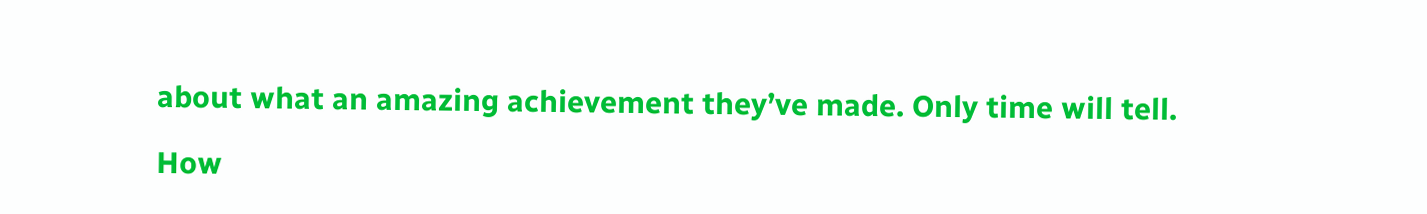about what an amazing achievement they’ve made. Only time will tell.

How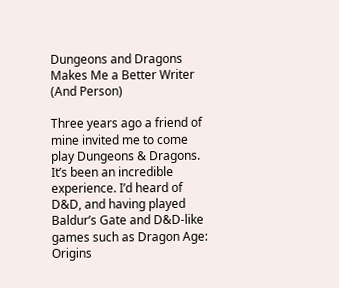Dungeons and Dragons Makes Me a Better Writer (And Person)

Three years ago a friend of mine invited me to come play Dungeons & Dragons. It’s been an incredible experience. I’d heard of D&D, and having played Baldur’s Gate and D&D-like games such as Dragon Age: Origins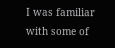I was familiar with some of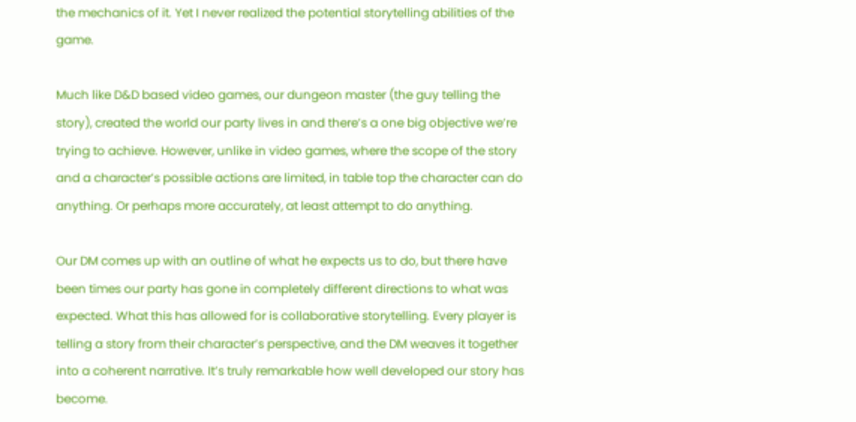the mechanics of it. Yet I never realized the potential storytelling abilities of the game.

Much like D&D based video games, our dungeon master (the guy telling the story), created the world our party lives in and there’s a one big objective we’re trying to achieve. However, unlike in video games, where the scope of the story and a character’s possible actions are limited, in table top the character can do anything. Or perhaps more accurately, at least attempt to do anything.

Our DM comes up with an outline of what he expects us to do, but there have been times our party has gone in completely different directions to what was expected. What this has allowed for is collaborative storytelling. Every player is telling a story from their character’s perspective, and the DM weaves it together into a coherent narrative. It’s truly remarkable how well developed our story has become.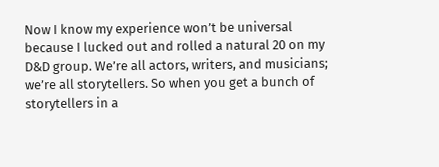Now I know my experience won’t be universal because I lucked out and rolled a natural 20 on my D&D group. We’re all actors, writers, and musicians; we’re all storytellers. So when you get a bunch of storytellers in a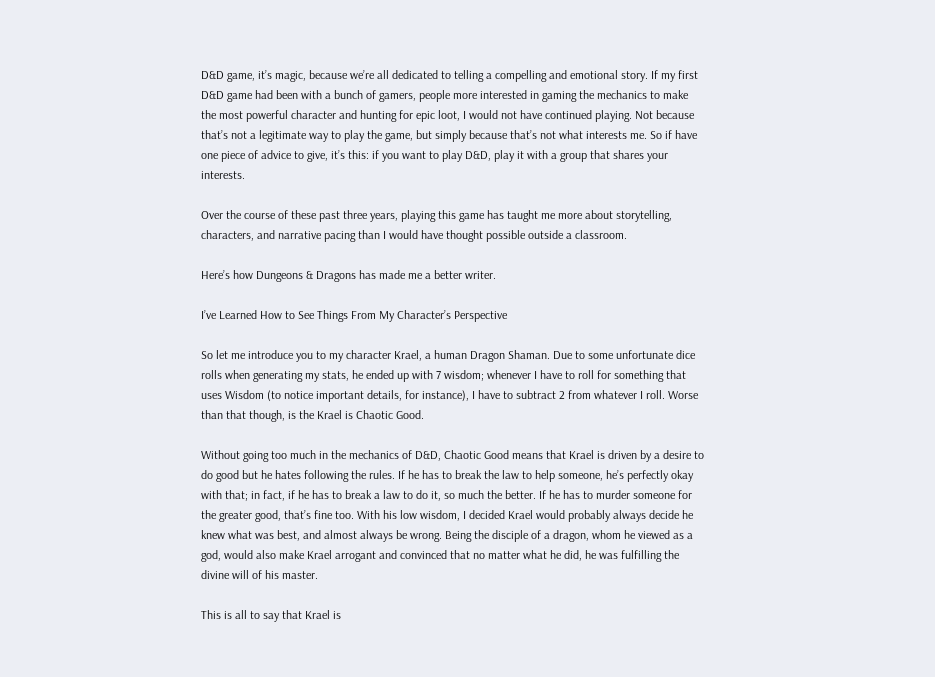D&D game, it’s magic, because we’re all dedicated to telling a compelling and emotional story. If my first D&D game had been with a bunch of gamers, people more interested in gaming the mechanics to make the most powerful character and hunting for epic loot, I would not have continued playing. Not because that’s not a legitimate way to play the game, but simply because that’s not what interests me. So if have one piece of advice to give, it’s this: if you want to play D&D, play it with a group that shares your interests.

Over the course of these past three years, playing this game has taught me more about storytelling, characters, and narrative pacing than I would have thought possible outside a classroom.

Here’s how Dungeons & Dragons has made me a better writer.

I’ve Learned How to See Things From My Character’s Perspective

So let me introduce you to my character Krael, a human Dragon Shaman. Due to some unfortunate dice rolls when generating my stats, he ended up with 7 wisdom; whenever I have to roll for something that uses Wisdom (to notice important details, for instance), I have to subtract 2 from whatever I roll. Worse than that though, is the Krael is Chaotic Good.

Without going too much in the mechanics of D&D, Chaotic Good means that Krael is driven by a desire to do good but he hates following the rules. If he has to break the law to help someone, he’s perfectly okay with that; in fact, if he has to break a law to do it, so much the better. If he has to murder someone for the greater good, that’s fine too. With his low wisdom, I decided Krael would probably always decide he knew what was best, and almost always be wrong. Being the disciple of a dragon, whom he viewed as a god, would also make Krael arrogant and convinced that no matter what he did, he was fulfilling the divine will of his master.

This is all to say that Krael is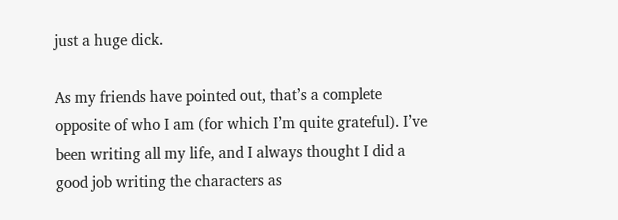just a huge dick.

As my friends have pointed out, that’s a complete opposite of who I am (for which I’m quite grateful). I’ve been writing all my life, and I always thought I did a good job writing the characters as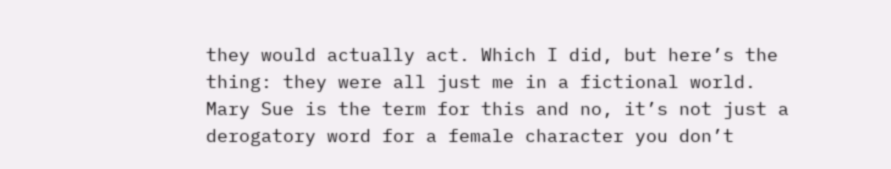they would actually act. Which I did, but here’s the thing: they were all just me in a fictional world. Mary Sue is the term for this and no, it’s not just a derogatory word for a female character you don’t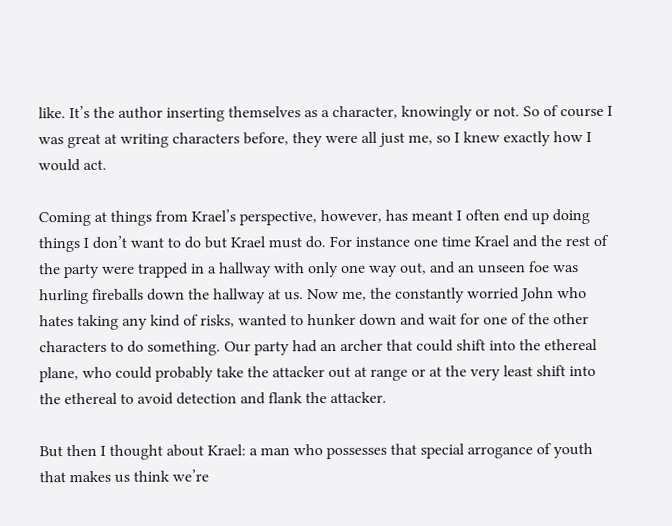like. It’s the author inserting themselves as a character, knowingly or not. So of course I was great at writing characters before, they were all just me, so I knew exactly how I would act.

Coming at things from Krael’s perspective, however, has meant I often end up doing things I don’t want to do but Krael must do. For instance one time Krael and the rest of the party were trapped in a hallway with only one way out, and an unseen foe was hurling fireballs down the hallway at us. Now me, the constantly worried John who hates taking any kind of risks, wanted to hunker down and wait for one of the other characters to do something. Our party had an archer that could shift into the ethereal plane, who could probably take the attacker out at range or at the very least shift into the ethereal to avoid detection and flank the attacker.

But then I thought about Krael: a man who possesses that special arrogance of youth that makes us think we’re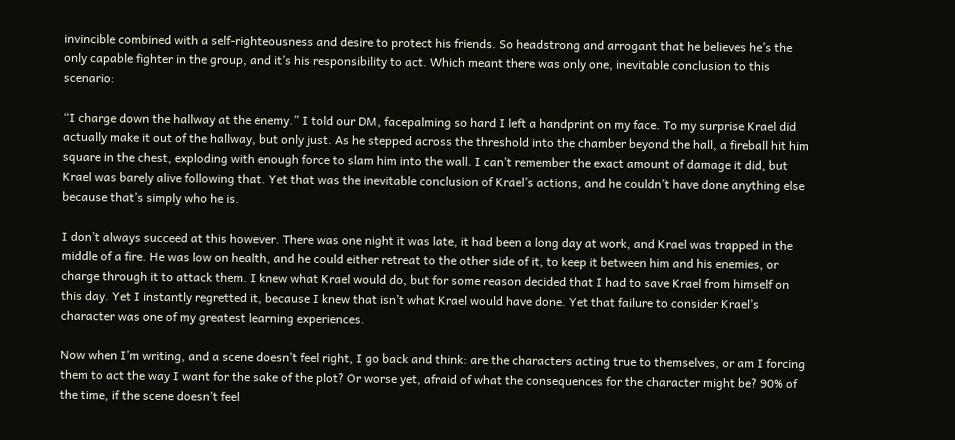invincible combined with a self-righteousness and desire to protect his friends. So headstrong and arrogant that he believes he’s the only capable fighter in the group, and it’s his responsibility to act. Which meant there was only one, inevitable conclusion to this scenario:

“I charge down the hallway at the enemy.” I told our DM, facepalming so hard I left a handprint on my face. To my surprise Krael did actually make it out of the hallway, but only just. As he stepped across the threshold into the chamber beyond the hall, a fireball hit him square in the chest, exploding with enough force to slam him into the wall. I can’t remember the exact amount of damage it did, but Krael was barely alive following that. Yet that was the inevitable conclusion of Krael’s actions, and he couldn’t have done anything else because that’s simply who he is.

I don’t always succeed at this however. There was one night it was late, it had been a long day at work, and Krael was trapped in the middle of a fire. He was low on health, and he could either retreat to the other side of it, to keep it between him and his enemies, or charge through it to attack them. I knew what Krael would do, but for some reason decided that I had to save Krael from himself on this day. Yet I instantly regretted it, because I knew that isn’t what Krael would have done. Yet that failure to consider Krael’s character was one of my greatest learning experiences.

Now when I’m writing, and a scene doesn’t feel right, I go back and think: are the characters acting true to themselves, or am I forcing them to act the way I want for the sake of the plot? Or worse yet, afraid of what the consequences for the character might be? 90% of the time, if the scene doesn’t feel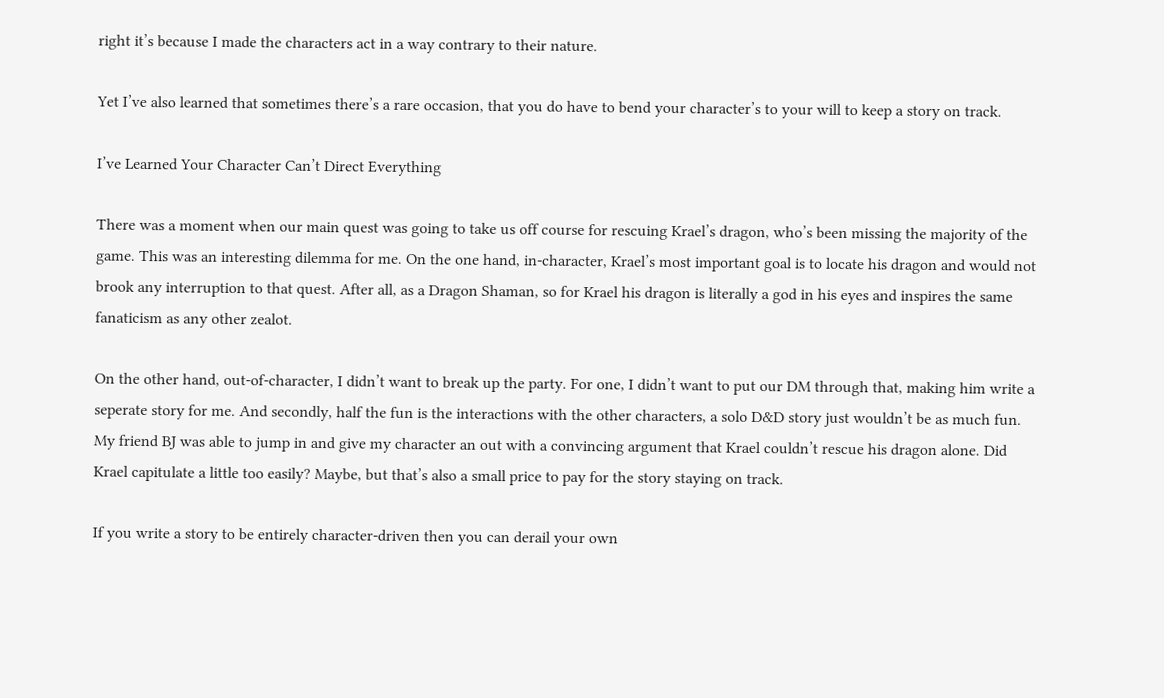right it’s because I made the characters act in a way contrary to their nature.

Yet I’ve also learned that sometimes there’s a rare occasion, that you do have to bend your character’s to your will to keep a story on track.

I’ve Learned Your Character Can’t Direct Everything

There was a moment when our main quest was going to take us off course for rescuing Krael’s dragon, who’s been missing the majority of the game. This was an interesting dilemma for me. On the one hand, in-character, Krael’s most important goal is to locate his dragon and would not brook any interruption to that quest. After all, as a Dragon Shaman, so for Krael his dragon is literally a god in his eyes and inspires the same fanaticism as any other zealot.

On the other hand, out-of-character, I didn’t want to break up the party. For one, I didn’t want to put our DM through that, making him write a seperate story for me. And secondly, half the fun is the interactions with the other characters, a solo D&D story just wouldn’t be as much fun. My friend BJ was able to jump in and give my character an out with a convincing argument that Krael couldn’t rescue his dragon alone. Did Krael capitulate a little too easily? Maybe, but that’s also a small price to pay for the story staying on track.

If you write a story to be entirely character-driven then you can derail your own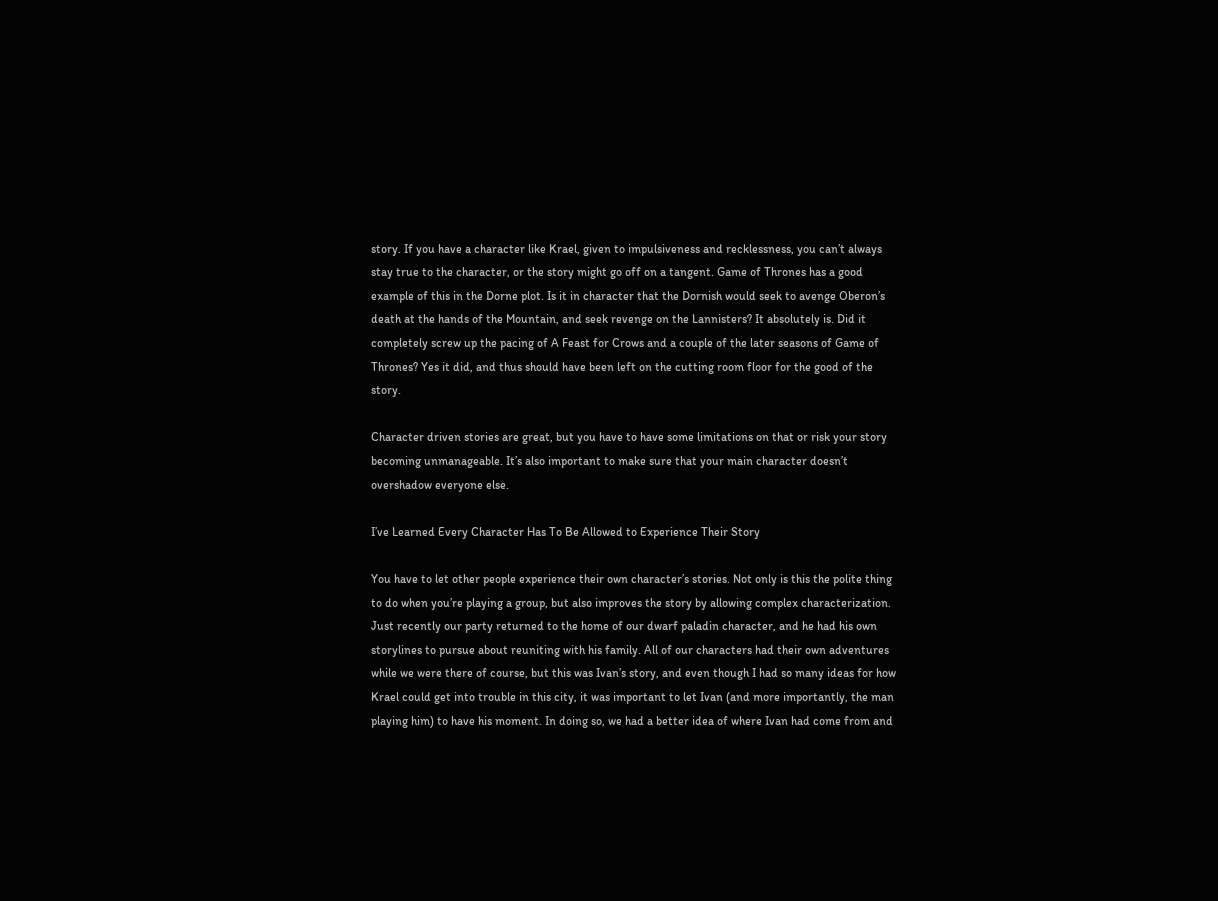story. If you have a character like Krael, given to impulsiveness and recklessness, you can’t always stay true to the character, or the story might go off on a tangent. Game of Thrones has a good example of this in the Dorne plot. Is it in character that the Dornish would seek to avenge Oberon’s death at the hands of the Mountain, and seek revenge on the Lannisters? It absolutely is. Did it completely screw up the pacing of A Feast for Crows and a couple of the later seasons of Game of Thrones? Yes it did, and thus should have been left on the cutting room floor for the good of the story.

Character driven stories are great, but you have to have some limitations on that or risk your story becoming unmanageable. It’s also important to make sure that your main character doesn’t overshadow everyone else.

I’ve Learned Every Character Has To Be Allowed to Experience Their Story

You have to let other people experience their own character’s stories. Not only is this the polite thing to do when you’re playing a group, but also improves the story by allowing complex characterization. Just recently our party returned to the home of our dwarf paladin character, and he had his own storylines to pursue about reuniting with his family. All of our characters had their own adventures while we were there of course, but this was Ivan’s story, and even though I had so many ideas for how Krael could get into trouble in this city, it was important to let Ivan (and more importantly, the man playing him) to have his moment. In doing so, we had a better idea of where Ivan had come from and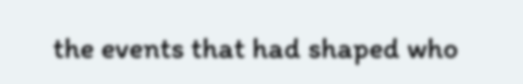the events that had shaped who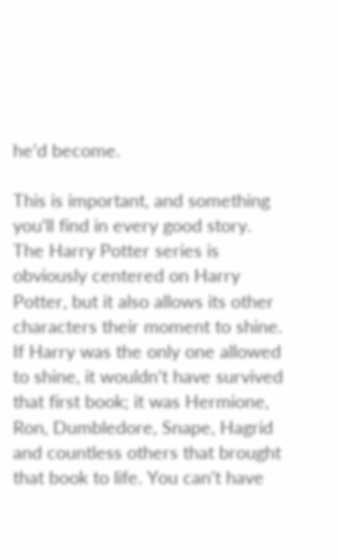he’d become.

This is important, and something you’ll find in every good story. The Harry Potter series is obviously centered on Harry Potter, but it also allows its other characters their moment to shine. If Harry was the only one allowed to shine, it wouldn’t have survived that first book; it was Hermione, Ron, Dumbledore, Snape, Hagrid and countless others that brought that book to life. You can’t have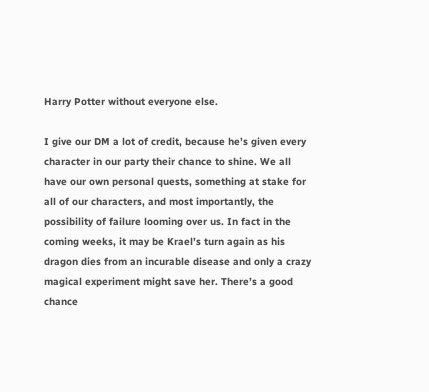Harry Potter without everyone else.

I give our DM a lot of credit, because he’s given every character in our party their chance to shine. We all have our own personal quests, something at stake for all of our characters, and most importantly, the possibility of failure looming over us. In fact in the coming weeks, it may be Krael’s turn again as his dragon dies from an incurable disease and only a crazy magical experiment might save her. There’s a good chance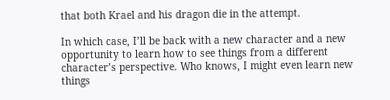that both Krael and his dragon die in the attempt.

In which case, I’ll be back with a new character and a new opportunity to learn how to see things from a different character’s perspective. Who knows, I might even learn new things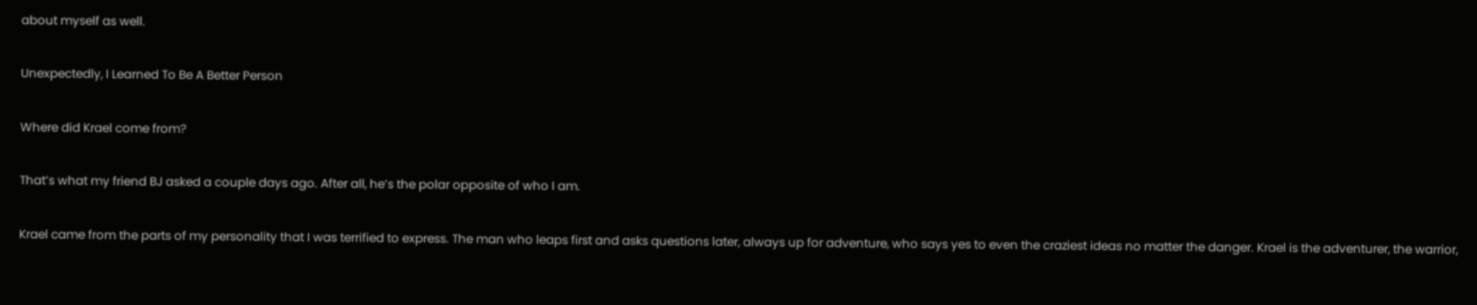about myself as well.

Unexpectedly, I Learned To Be A Better Person

Where did Krael come from?

That’s what my friend BJ asked a couple days ago. After all, he’s the polar opposite of who I am.

Krael came from the parts of my personality that I was terrified to express. The man who leaps first and asks questions later, always up for adventure, who says yes to even the craziest ideas no matter the danger. Krael is the adventurer, the warrior,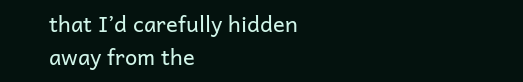that I’d carefully hidden away from the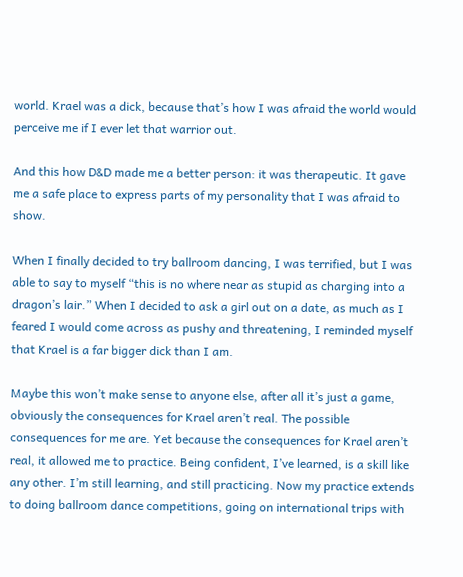world. Krael was a dick, because that’s how I was afraid the world would perceive me if I ever let that warrior out.

And this how D&D made me a better person: it was therapeutic. It gave me a safe place to express parts of my personality that I was afraid to show.

When I finally decided to try ballroom dancing, I was terrified, but I was able to say to myself “this is no where near as stupid as charging into a dragon’s lair.” When I decided to ask a girl out on a date, as much as I feared I would come across as pushy and threatening, I reminded myself that Krael is a far bigger dick than I am.

Maybe this won’t make sense to anyone else, after all it’s just a game, obviously the consequences for Krael aren’t real. The possible consequences for me are. Yet because the consequences for Krael aren’t real, it allowed me to practice. Being confident, I’ve learned, is a skill like any other. I’m still learning, and still practicing. Now my practice extends to doing ballroom dance competitions, going on international trips with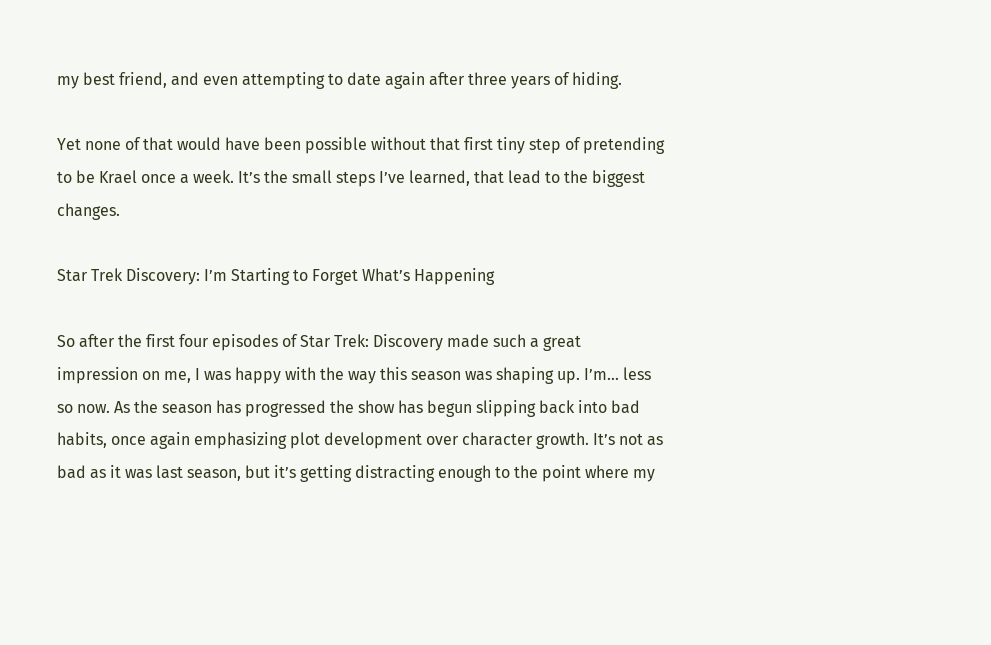my best friend, and even attempting to date again after three years of hiding.

Yet none of that would have been possible without that first tiny step of pretending to be Krael once a week. It’s the small steps I’ve learned, that lead to the biggest changes.

Star Trek Discovery: I’m Starting to Forget What’s Happening

So after the first four episodes of Star Trek: Discovery made such a great impression on me, I was happy with the way this season was shaping up. I’m… less so now. As the season has progressed the show has begun slipping back into bad habits, once again emphasizing plot development over character growth. It’s not as bad as it was last season, but it’s getting distracting enough to the point where my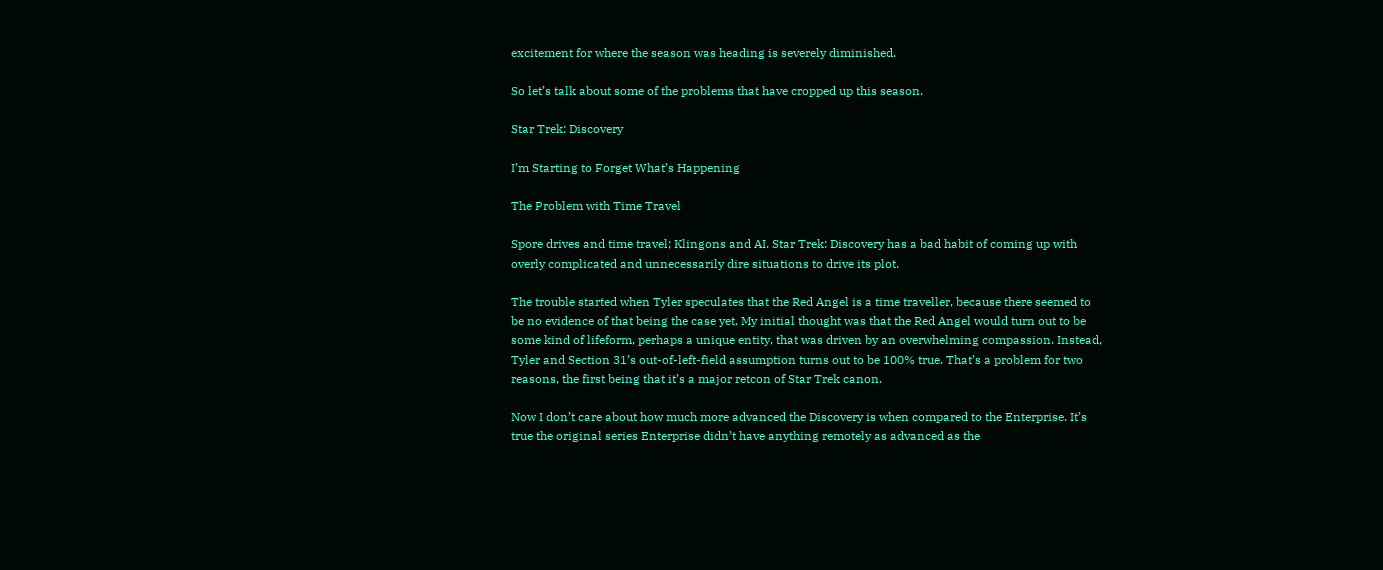excitement for where the season was heading is severely diminished.

So let’s talk about some of the problems that have cropped up this season.

Star Trek: Discovery

I’m Starting to Forget What’s Happening

The Problem with Time Travel

Spore drives and time travel; Klingons and AI. Star Trek: Discovery has a bad habit of coming up with overly complicated and unnecessarily dire situations to drive its plot.

The trouble started when Tyler speculates that the Red Angel is a time traveller, because there seemed to be no evidence of that being the case yet. My initial thought was that the Red Angel would turn out to be some kind of lifeform, perhaps a unique entity, that was driven by an overwhelming compassion. Instead, Tyler and Section 31’s out-of-left-field assumption turns out to be 100% true. That’s a problem for two reasons, the first being that it’s a major retcon of Star Trek canon.

Now I don’t care about how much more advanced the Discovery is when compared to the Enterprise. It’s true the original series Enterprise didn’t have anything remotely as advanced as the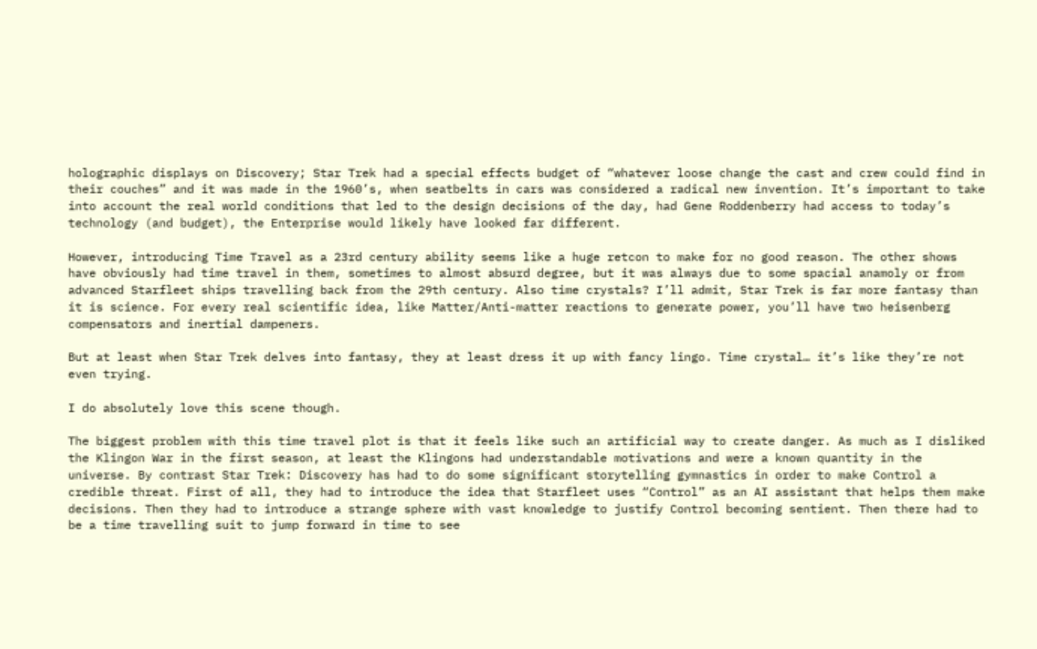holographic displays on Discovery; Star Trek had a special effects budget of “whatever loose change the cast and crew could find in their couches” and it was made in the 1960’s, when seatbelts in cars was considered a radical new invention. It’s important to take into account the real world conditions that led to the design decisions of the day, had Gene Roddenberry had access to today’s technology (and budget), the Enterprise would likely have looked far different.

However, introducing Time Travel as a 23rd century ability seems like a huge retcon to make for no good reason. The other shows have obviously had time travel in them, sometimes to almost absurd degree, but it was always due to some spacial anamoly or from advanced Starfleet ships travelling back from the 29th century. Also time crystals? I’ll admit, Star Trek is far more fantasy than it is science. For every real scientific idea, like Matter/Anti-matter reactions to generate power, you’ll have two heisenberg compensators and inertial dampeners.

But at least when Star Trek delves into fantasy, they at least dress it up with fancy lingo. Time crystal… it’s like they’re not even trying.

I do absolutely love this scene though.

The biggest problem with this time travel plot is that it feels like such an artificial way to create danger. As much as I disliked the Klingon War in the first season, at least the Klingons had understandable motivations and were a known quantity in the universe. By contrast Star Trek: Discovery has had to do some significant storytelling gymnastics in order to make Control a credible threat. First of all, they had to introduce the idea that Starfleet uses “Control” as an AI assistant that helps them make decisions. Then they had to introduce a strange sphere with vast knowledge to justify Control becoming sentient. Then there had to be a time travelling suit to jump forward in time to see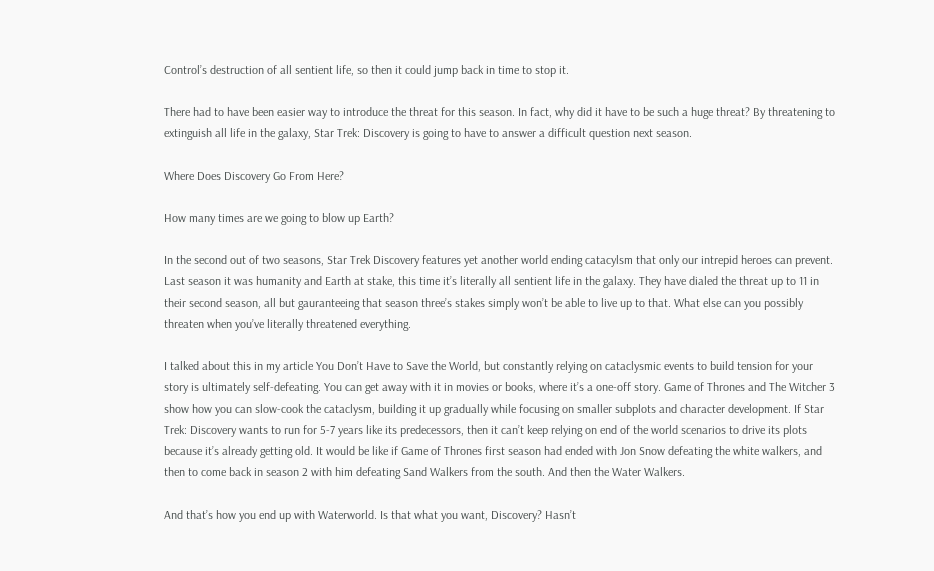Control’s destruction of all sentient life, so then it could jump back in time to stop it.

There had to have been easier way to introduce the threat for this season. In fact, why did it have to be such a huge threat? By threatening to extinguish all life in the galaxy, Star Trek: Discovery is going to have to answer a difficult question next season.

Where Does Discovery Go From Here?

How many times are we going to blow up Earth?

In the second out of two seasons, Star Trek Discovery features yet another world ending catacylsm that only our intrepid heroes can prevent. Last season it was humanity and Earth at stake, this time it’s literally all sentient life in the galaxy. They have dialed the threat up to 11 in their second season, all but gauranteeing that season three’s stakes simply won’t be able to live up to that. What else can you possibly threaten when you’ve literally threatened everything.

I talked about this in my article You Don’t Have to Save the World, but constantly relying on cataclysmic events to build tension for your story is ultimately self-defeating. You can get away with it in movies or books, where it’s a one-off story. Game of Thrones and The Witcher 3 show how you can slow-cook the cataclysm, building it up gradually while focusing on smaller subplots and character development. If Star Trek: Discovery wants to run for 5-7 years like its predecessors, then it can’t keep relying on end of the world scenarios to drive its plots because it’s already getting old. It would be like if Game of Thrones first season had ended with Jon Snow defeating the white walkers, and then to come back in season 2 with him defeating Sand Walkers from the south. And then the Water Walkers.

And that’s how you end up with Waterworld. Is that what you want, Discovery? Hasn’t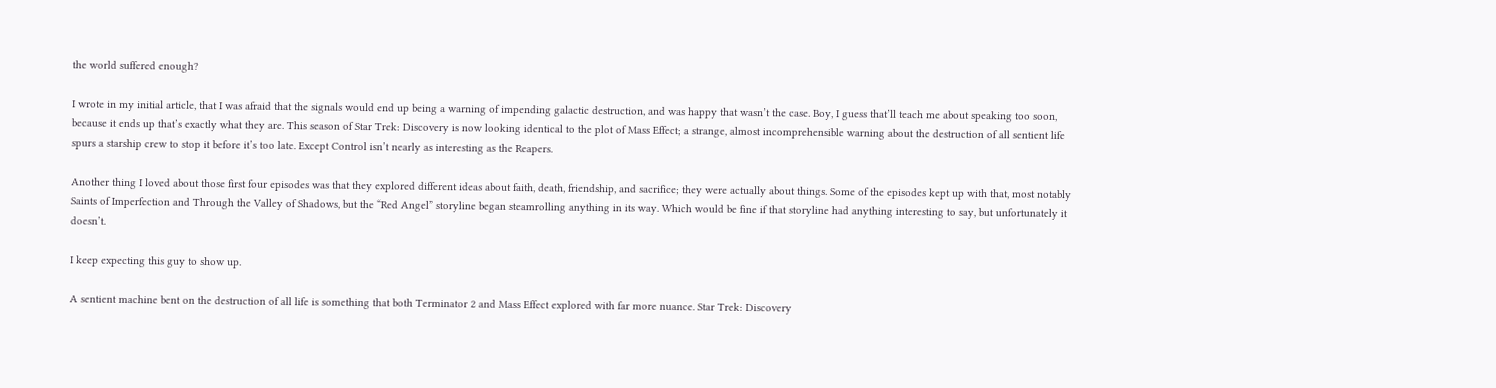the world suffered enough?

I wrote in my initial article, that I was afraid that the signals would end up being a warning of impending galactic destruction, and was happy that wasn’t the case. Boy, I guess that’ll teach me about speaking too soon, because it ends up that’s exactly what they are. This season of Star Trek: Discovery is now looking identical to the plot of Mass Effect; a strange, almost incomprehensible warning about the destruction of all sentient life spurs a starship crew to stop it before it’s too late. Except Control isn’t nearly as interesting as the Reapers.

Another thing I loved about those first four episodes was that they explored different ideas about faith, death, friendship, and sacrifice; they were actually about things. Some of the episodes kept up with that, most notably Saints of Imperfection and Through the Valley of Shadows, but the “Red Angel” storyline began steamrolling anything in its way. Which would be fine if that storyline had anything interesting to say, but unfortunately it doesn’t.

I keep expecting this guy to show up.

A sentient machine bent on the destruction of all life is something that both Terminator 2 and Mass Effect explored with far more nuance. Star Trek: Discovery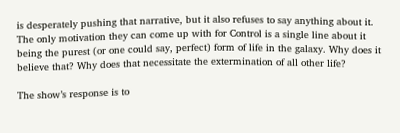is desperately pushing that narrative, but it also refuses to say anything about it. The only motivation they can come up with for Control is a single line about it being the purest (or one could say, perfect) form of life in the galaxy. Why does it believe that? Why does that necessitate the extermination of all other life?

The show’s response is to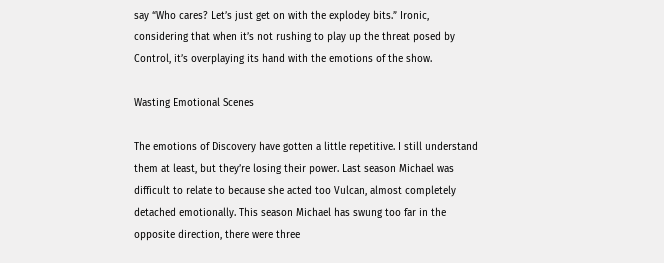say “Who cares? Let’s just get on with the explodey bits.” Ironic, considering that when it’s not rushing to play up the threat posed by Control, it’s overplaying its hand with the emotions of the show.

Wasting Emotional Scenes

The emotions of Discovery have gotten a little repetitive. I still understand them at least, but they’re losing their power. Last season Michael was difficult to relate to because she acted too Vulcan, almost completely detached emotionally. This season Michael has swung too far in the opposite direction, there were three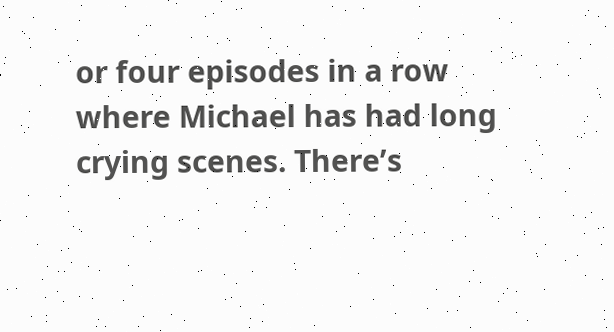or four episodes in a row where Michael has had long crying scenes. There’s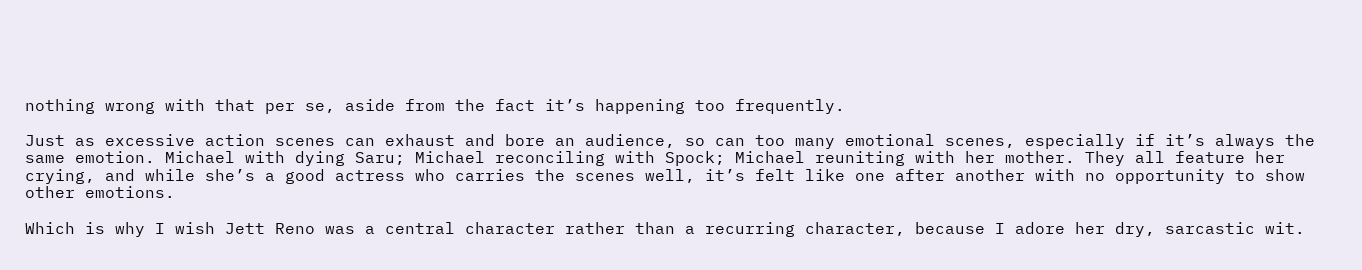nothing wrong with that per se, aside from the fact it’s happening too frequently.

Just as excessive action scenes can exhaust and bore an audience, so can too many emotional scenes, especially if it’s always the same emotion. Michael with dying Saru; Michael reconciling with Spock; Michael reuniting with her mother. They all feature her crying, and while she’s a good actress who carries the scenes well, it’s felt like one after another with no opportunity to show other emotions.

Which is why I wish Jett Reno was a central character rather than a recurring character, because I adore her dry, sarcastic wit.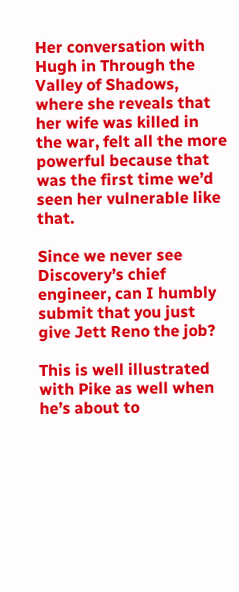Her conversation with Hugh in Through the Valley of Shadows, where she reveals that her wife was killed in the war, felt all the more powerful because that was the first time we’d seen her vulnerable like that.

Since we never see Discovery’s chief engineer, can I humbly submit that you just give Jett Reno the job?

This is well illustrated with Pike as well when he’s about to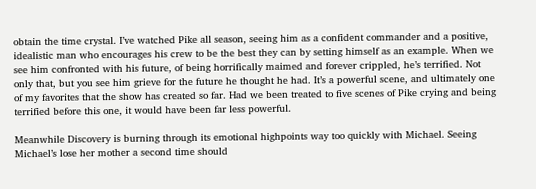obtain the time crystal. I’ve watched Pike all season, seeing him as a confident commander and a positive, idealistic man who encourages his crew to be the best they can by setting himself as an example. When we see him confronted with his future, of being horrifically maimed and forever crippled, he’s terrified. Not only that, but you see him grieve for the future he thought he had. It’s a powerful scene, and ultimately one of my favorites that the show has created so far. Had we been treated to five scenes of Pike crying and being terrified before this one, it would have been far less powerful.

Meanwhile Discovery is burning through its emotional highpoints way too quickly with Michael. Seeing Michael’s lose her mother a second time should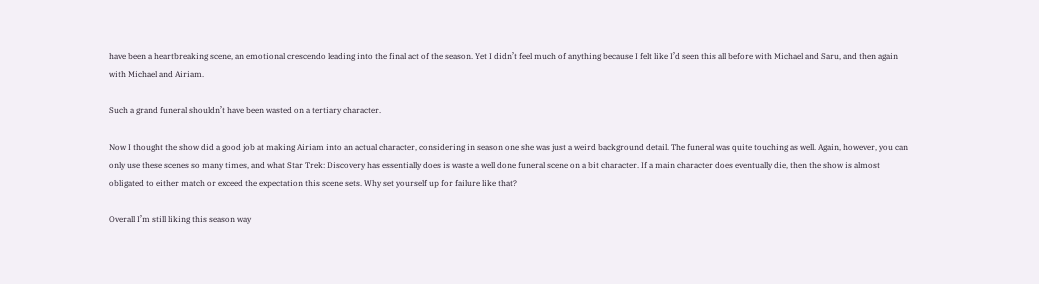have been a heartbreaking scene, an emotional crescendo leading into the final act of the season. Yet I didn’t feel much of anything because I felt like I’d seen this all before with Michael and Saru, and then again with Michael and Airiam.

Such a grand funeral shouldn’t have been wasted on a tertiary character.

Now I thought the show did a good job at making Airiam into an actual character, considering in season one she was just a weird background detail. The funeral was quite touching as well. Again, however, you can only use these scenes so many times, and what Star Trek: Discovery has essentially does is waste a well done funeral scene on a bit character. If a main character does eventually die, then the show is almost obligated to either match or exceed the expectation this scene sets. Why set yourself up for failure like that?

Overall I’m still liking this season way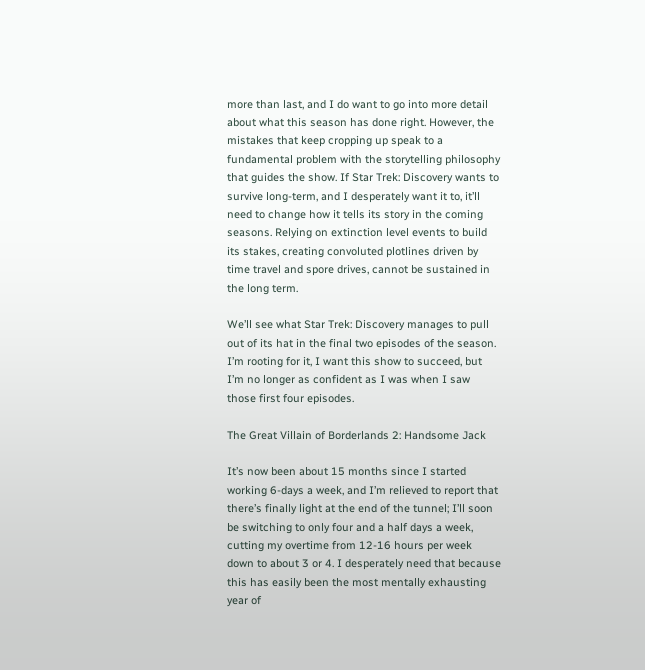more than last, and I do want to go into more detail about what this season has done right. However, the mistakes that keep cropping up speak to a fundamental problem with the storytelling philosophy that guides the show. If Star Trek: Discovery wants to survive long-term, and I desperately want it to, it’ll need to change how it tells its story in the coming seasons. Relying on extinction level events to build its stakes, creating convoluted plotlines driven by time travel and spore drives, cannot be sustained in the long term.

We’ll see what Star Trek: Discovery manages to pull out of its hat in the final two episodes of the season. I’m rooting for it, I want this show to succeed, but I’m no longer as confident as I was when I saw those first four episodes.

The Great Villain of Borderlands 2: Handsome Jack

It’s now been about 15 months since I started working 6-days a week, and I’m relieved to report that there’s finally light at the end of the tunnel; I’ll soon be switching to only four and a half days a week, cutting my overtime from 12-16 hours per week down to about 3 or 4. I desperately need that because this has easily been the most mentally exhausting year of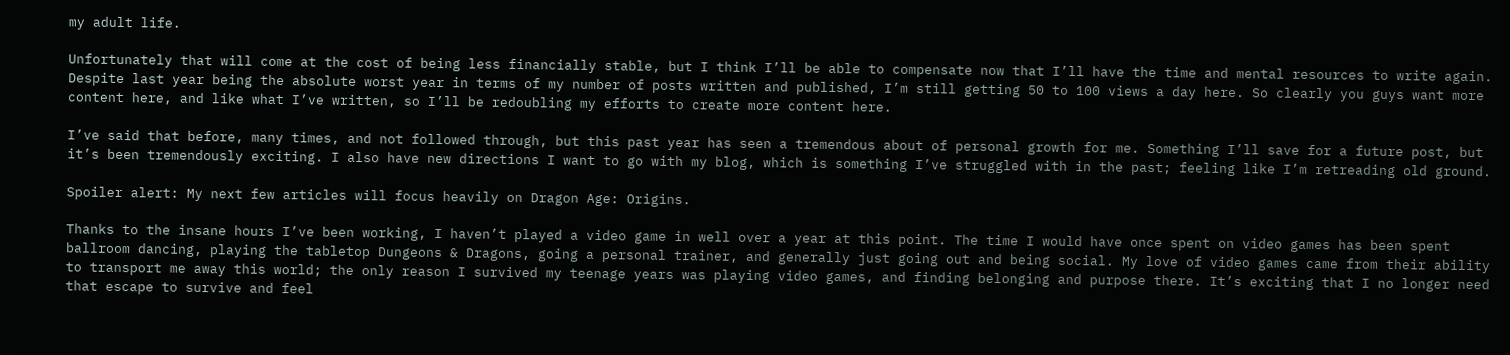my adult life.

Unfortunately that will come at the cost of being less financially stable, but I think I’ll be able to compensate now that I’ll have the time and mental resources to write again. Despite last year being the absolute worst year in terms of my number of posts written and published, I’m still getting 50 to 100 views a day here. So clearly you guys want more content here, and like what I’ve written, so I’ll be redoubling my efforts to create more content here.

I’ve said that before, many times, and not followed through, but this past year has seen a tremendous about of personal growth for me. Something I’ll save for a future post, but it’s been tremendously exciting. I also have new directions I want to go with my blog, which is something I’ve struggled with in the past; feeling like I’m retreading old ground.

Spoiler alert: My next few articles will focus heavily on Dragon Age: Origins.

Thanks to the insane hours I’ve been working, I haven’t played a video game in well over a year at this point. The time I would have once spent on video games has been spent ballroom dancing, playing the tabletop Dungeons & Dragons, going a personal trainer, and generally just going out and being social. My love of video games came from their ability to transport me away this world; the only reason I survived my teenage years was playing video games, and finding belonging and purpose there. It’s exciting that I no longer need that escape to survive and feel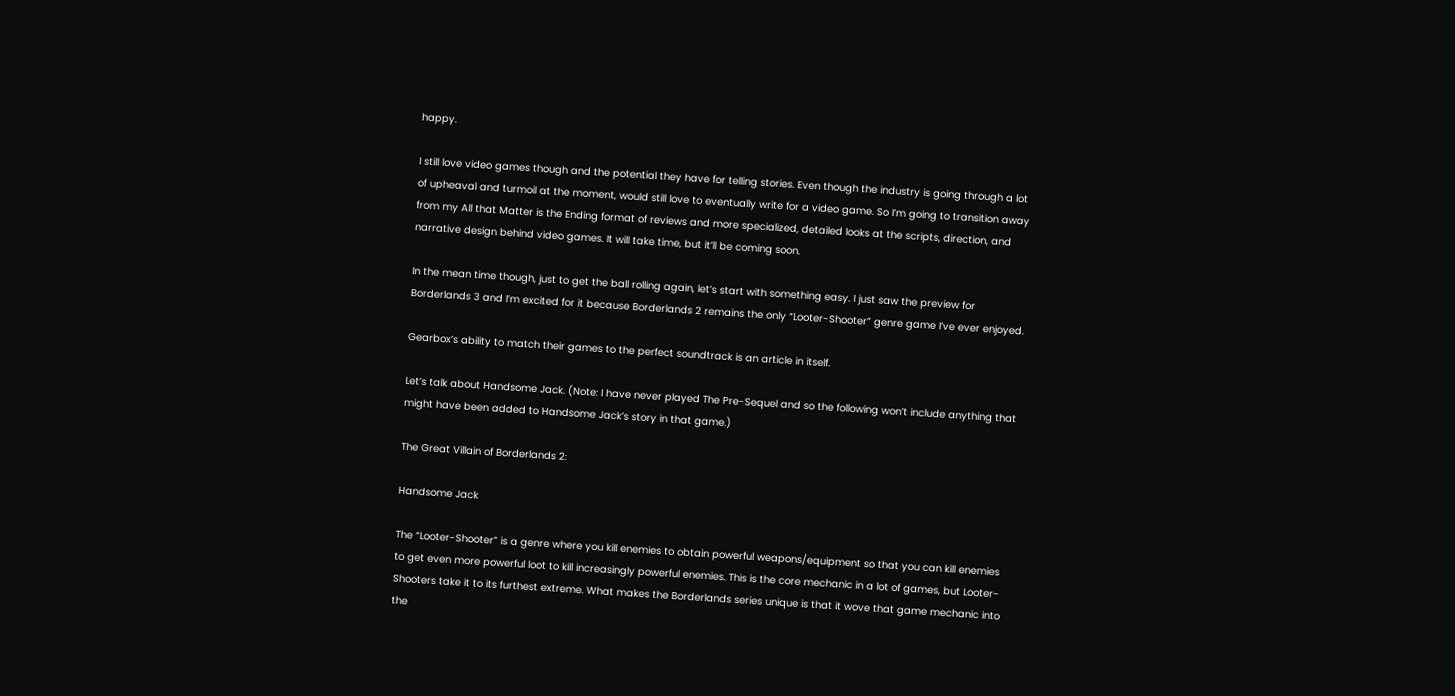happy.

I still love video games though and the potential they have for telling stories. Even though the industry is going through a lot of upheaval and turmoil at the moment, would still love to eventually write for a video game. So I’m going to transition away from my All that Matter is the Ending format of reviews and more specialized, detailed looks at the scripts, direction, and narrative design behind video games. It will take time, but it’ll be coming soon.

In the mean time though, just to get the ball rolling again, let’s start with something easy. I just saw the preview for Borderlands 3 and I’m excited for it because Borderlands 2 remains the only “Looter-Shooter” genre game I’ve ever enjoyed.

Gearbox’s ability to match their games to the perfect soundtrack is an article in itself.

Let’s talk about Handsome Jack. (Note: I have never played The Pre-Sequel and so the following won’t include anything that might have been added to Handsome Jack’s story in that game.)

The Great Villain of Borderlands 2:

Handsome Jack

The “Looter-Shooter” is a genre where you kill enemies to obtain powerful weapons/equipment so that you can kill enemies to get even more powerful loot to kill increasingly powerful enemies. This is the core mechanic in a lot of games, but Looter-Shooters take it to its furthest extreme. What makes the Borderlands series unique is that it wove that game mechanic into the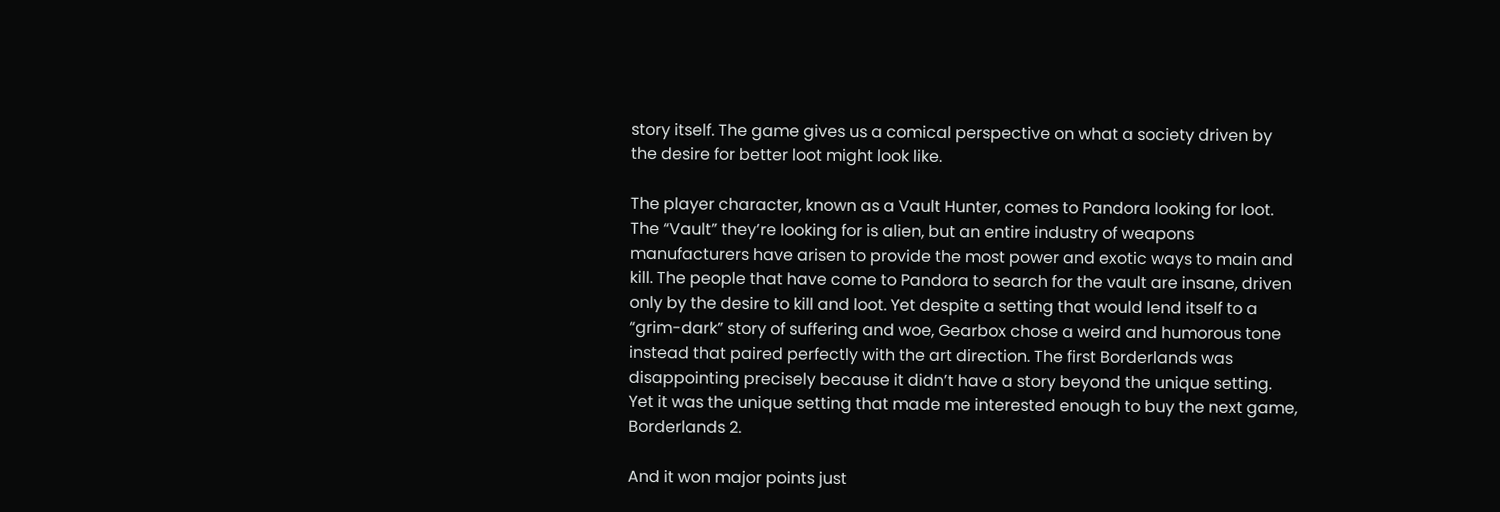story itself. The game gives us a comical perspective on what a society driven by the desire for better loot might look like.

The player character, known as a Vault Hunter, comes to Pandora looking for loot. The “Vault” they’re looking for is alien, but an entire industry of weapons manufacturers have arisen to provide the most power and exotic ways to main and kill. The people that have come to Pandora to search for the vault are insane, driven only by the desire to kill and loot. Yet despite a setting that would lend itself to a “grim-dark” story of suffering and woe, Gearbox chose a weird and humorous tone instead that paired perfectly with the art direction. The first Borderlands was disappointing precisely because it didn’t have a story beyond the unique setting. Yet it was the unique setting that made me interested enough to buy the next game, Borderlands 2.

And it won major points just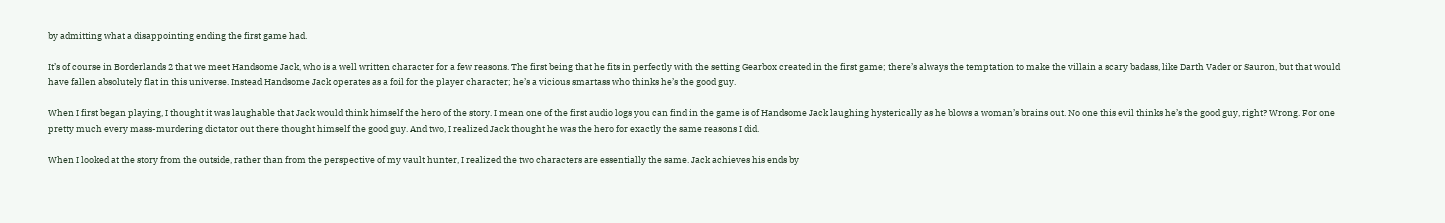by admitting what a disappointing ending the first game had.

It’s of course in Borderlands 2 that we meet Handsome Jack, who is a well written character for a few reasons. The first being that he fits in perfectly with the setting Gearbox created in the first game; there’s always the temptation to make the villain a scary badass, like Darth Vader or Sauron, but that would have fallen absolutely flat in this universe. Instead Handsome Jack operates as a foil for the player character; he’s a vicious smartass who thinks he’s the good guy.

When I first began playing, I thought it was laughable that Jack would think himself the hero of the story. I mean one of the first audio logs you can find in the game is of Handsome Jack laughing hysterically as he blows a woman’s brains out. No one this evil thinks he’s the good guy, right? Wrong. For one pretty much every mass-murdering dictator out there thought himself the good guy. And two, I realized Jack thought he was the hero for exactly the same reasons I did.

When I looked at the story from the outside, rather than from the perspective of my vault hunter, I realized the two characters are essentially the same. Jack achieves his ends by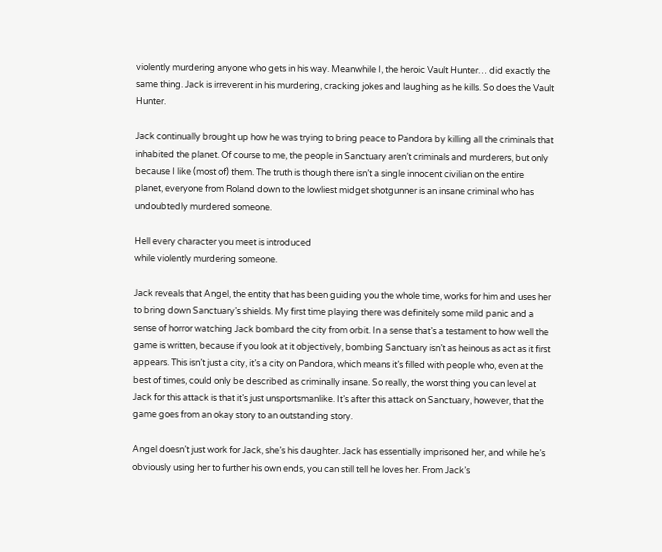violently murdering anyone who gets in his way. Meanwhile I, the heroic Vault Hunter… did exactly the same thing. Jack is irreverent in his murdering, cracking jokes and laughing as he kills. So does the Vault Hunter.

Jack continually brought up how he was trying to bring peace to Pandora by killing all the criminals that inhabited the planet. Of course to me, the people in Sanctuary aren’t criminals and murderers, but only because I like (most of) them. The truth is though there isn’t a single innocent civilian on the entire planet, everyone from Roland down to the lowliest midget shotgunner is an insane criminal who has undoubtedly murdered someone.

Hell every character you meet is introduced
while violently murdering someone.

Jack reveals that Angel, the entity that has been guiding you the whole time, works for him and uses her to bring down Sanctuary’s shields. My first time playing there was definitely some mild panic and a sense of horror watching Jack bombard the city from orbit. In a sense that’s a testament to how well the game is written, because if you look at it objectively, bombing Sanctuary isn’t as heinous as act as it first appears. This isn’t just a city, it’s a city on Pandora, which means it’s filled with people who, even at the best of times, could only be described as criminally insane. So really, the worst thing you can level at Jack for this attack is that it’s just unsportsmanlike. It’s after this attack on Sanctuary, however, that the game goes from an okay story to an outstanding story.

Angel doesn’t just work for Jack, she’s his daughter. Jack has essentially imprisoned her, and while he’s obviously using her to further his own ends, you can still tell he loves her. From Jack’s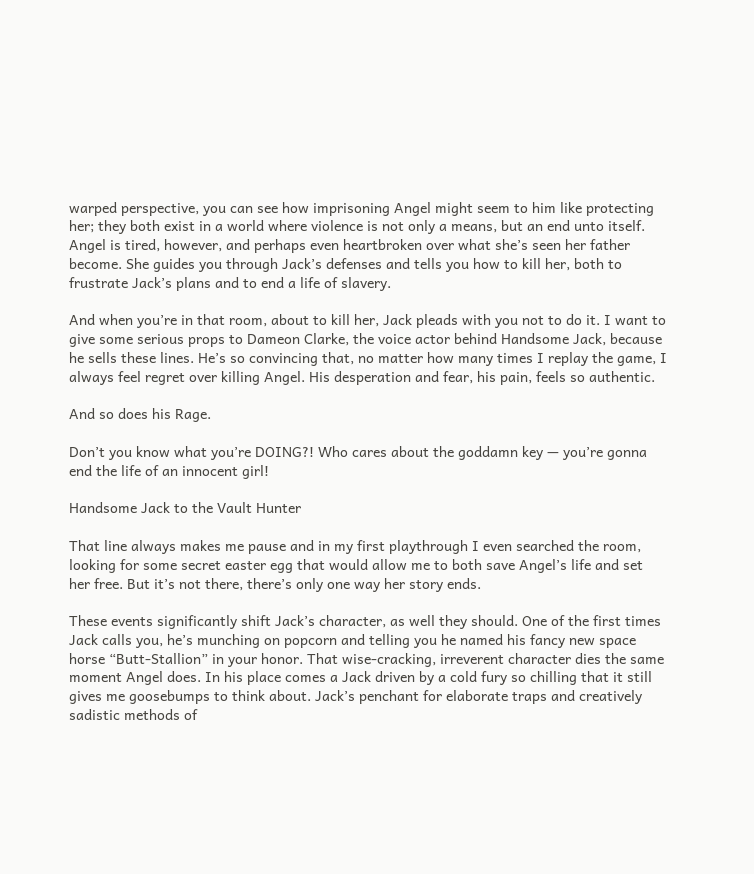warped perspective, you can see how imprisoning Angel might seem to him like protecting her; they both exist in a world where violence is not only a means, but an end unto itself. Angel is tired, however, and perhaps even heartbroken over what she’s seen her father become. She guides you through Jack’s defenses and tells you how to kill her, both to frustrate Jack’s plans and to end a life of slavery.

And when you’re in that room, about to kill her, Jack pleads with you not to do it. I want to give some serious props to Dameon Clarke, the voice actor behind Handsome Jack, because he sells these lines. He’s so convincing that, no matter how many times I replay the game, I always feel regret over killing Angel. His desperation and fear, his pain, feels so authentic.

And so does his Rage.

Don’t you know what you’re DOING?! Who cares about the goddamn key — you’re gonna end the life of an innocent girl!

Handsome Jack to the Vault Hunter

That line always makes me pause and in my first playthrough I even searched the room, looking for some secret easter egg that would allow me to both save Angel’s life and set her free. But it’s not there, there’s only one way her story ends.

These events significantly shift Jack’s character, as well they should. One of the first times Jack calls you, he’s munching on popcorn and telling you he named his fancy new space horse “Butt-Stallion” in your honor. That wise-cracking, irreverent character dies the same moment Angel does. In his place comes a Jack driven by a cold fury so chilling that it still gives me goosebumps to think about. Jack’s penchant for elaborate traps and creatively sadistic methods of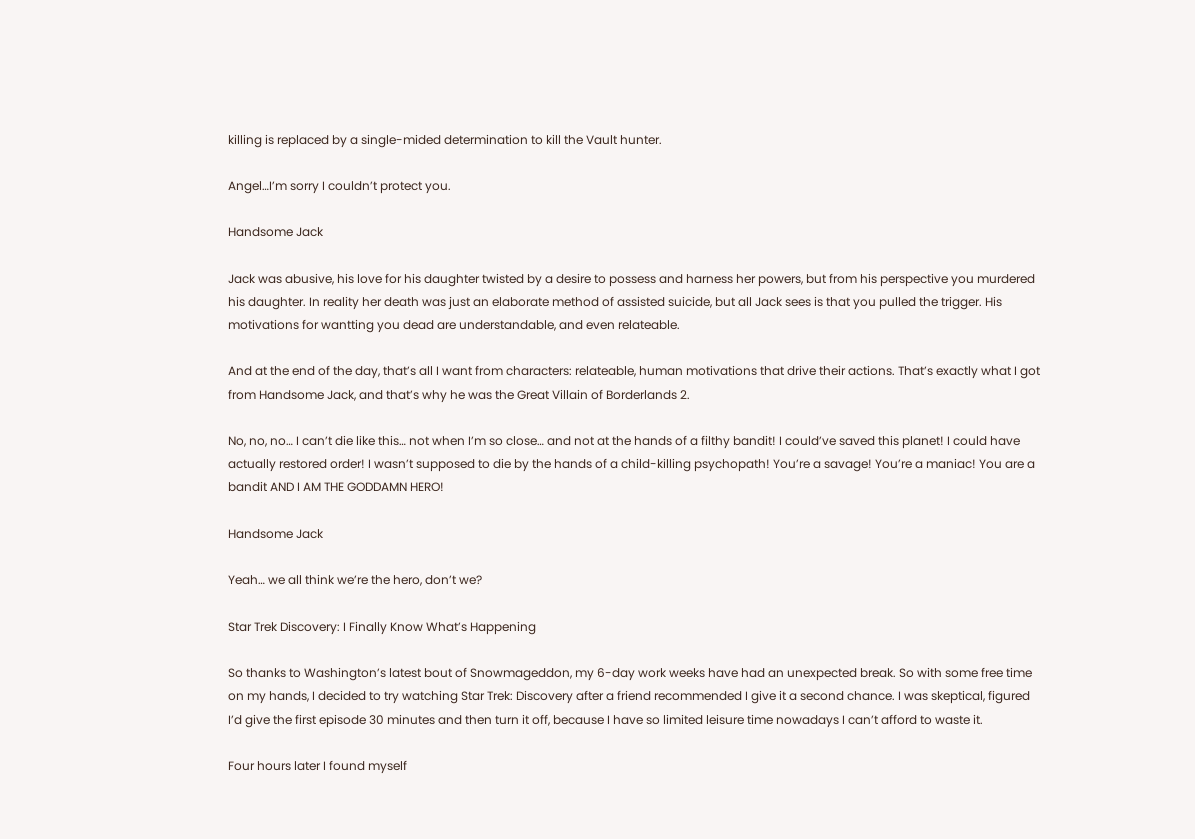killing is replaced by a single-mided determination to kill the Vault hunter.

Angel…I’m sorry I couldn’t protect you.

Handsome Jack

Jack was abusive, his love for his daughter twisted by a desire to possess and harness her powers, but from his perspective you murdered his daughter. In reality her death was just an elaborate method of assisted suicide, but all Jack sees is that you pulled the trigger. His motivations for wantting you dead are understandable, and even relateable.

And at the end of the day, that’s all I want from characters: relateable, human motivations that drive their actions. That’s exactly what I got from Handsome Jack, and that’s why he was the Great Villain of Borderlands 2.

No, no, no… I can’t die like this… not when I’m so close… and not at the hands of a filthy bandit! I could’ve saved this planet! I could have actually restored order! I wasn’t supposed to die by the hands of a child-killing psychopath! You’re a savage! You’re a maniac! You are a bandit AND I AM THE GODDAMN HERO!

Handsome Jack

Yeah… we all think we’re the hero, don’t we?

Star Trek Discovery: I Finally Know What’s Happening

So thanks to Washington’s latest bout of Snowmageddon, my 6-day work weeks have had an unexpected break. So with some free time on my hands, I decided to try watching Star Trek: Discovery after a friend recommended I give it a second chance. I was skeptical, figured I’d give the first episode 30 minutes and then turn it off, because I have so limited leisure time nowadays I can’t afford to waste it.

Four hours later I found myself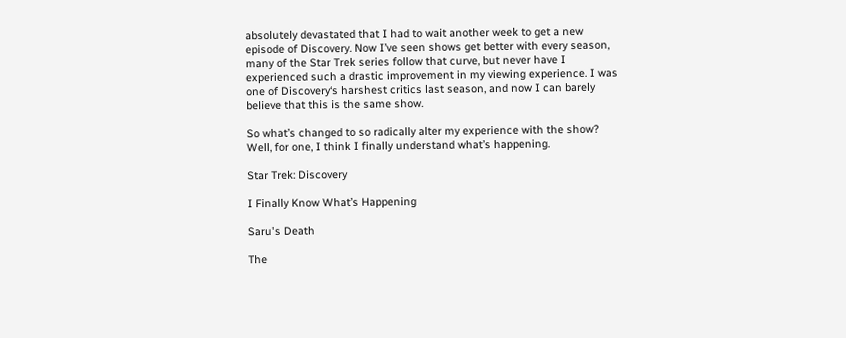absolutely devastated that I had to wait another week to get a new episode of Discovery. Now I’ve seen shows get better with every season, many of the Star Trek series follow that curve, but never have I experienced such a drastic improvement in my viewing experience. I was one of Discovery‘s harshest critics last season, and now I can barely believe that this is the same show.

So what’s changed to so radically alter my experience with the show? Well, for one, I think I finally understand what’s happening.

Star Trek: Discovery

I Finally Know What’s Happening

Saru's Death

The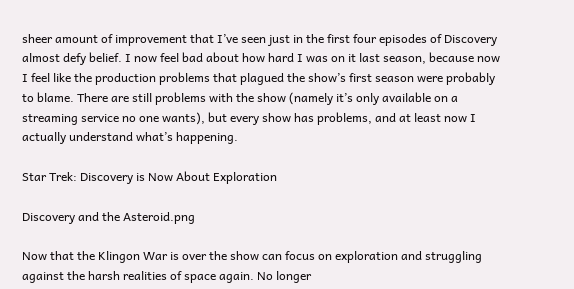sheer amount of improvement that I’ve seen just in the first four episodes of Discovery almost defy belief. I now feel bad about how hard I was on it last season, because now I feel like the production problems that plagued the show’s first season were probably to blame. There are still problems with the show (namely it’s only available on a streaming service no one wants), but every show has problems, and at least now I actually understand what’s happening.

Star Trek: Discovery is Now About Exploration

Discovery and the Asteroid.png

Now that the Klingon War is over the show can focus on exploration and struggling against the harsh realities of space again. No longer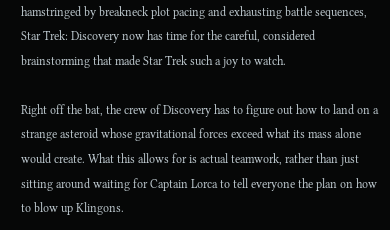hamstringed by breakneck plot pacing and exhausting battle sequences, Star Trek: Discovery now has time for the careful, considered brainstorming that made Star Trek such a joy to watch.

Right off the bat, the crew of Discovery has to figure out how to land on a strange asteroid whose gravitational forces exceed what its mass alone would create. What this allows for is actual teamwork, rather than just sitting around waiting for Captain Lorca to tell everyone the plan on how to blow up Klingons.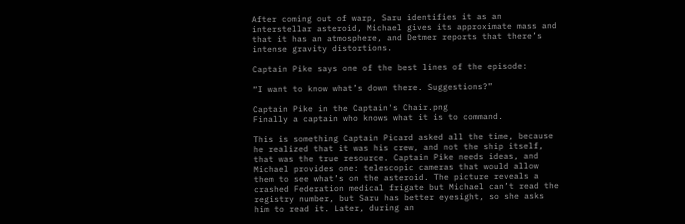After coming out of warp, Saru identifies it as an interstellar asteroid, Michael gives its approximate mass and that it has an atmosphere, and Detmer reports that there’s intense gravity distortions.

Captain Pike says one of the best lines of the episode:

“I want to know what’s down there. Suggestions?”

Captain Pike in the Captain's Chair.png
Finally a captain who knows what it is to command.

This is something Captain Picard asked all the time, because he realized that it was his crew, and not the ship itself, that was the true resource. Captain Pike needs ideas, and Michael provides one: telescopic cameras that would allow them to see what’s on the asteroid. The picture reveals a crashed Federation medical frigate but Michael can’t read the registry number, but Saru has better eyesight, so she asks him to read it. Later, during an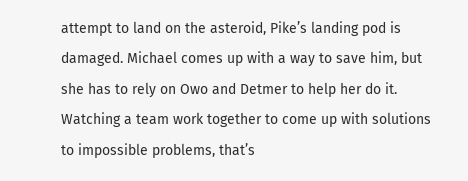attempt to land on the asteroid, Pike’s landing pod is damaged. Michael comes up with a way to save him, but she has to rely on Owo and Detmer to help her do it. Watching a team work together to come up with solutions to impossible problems, that’s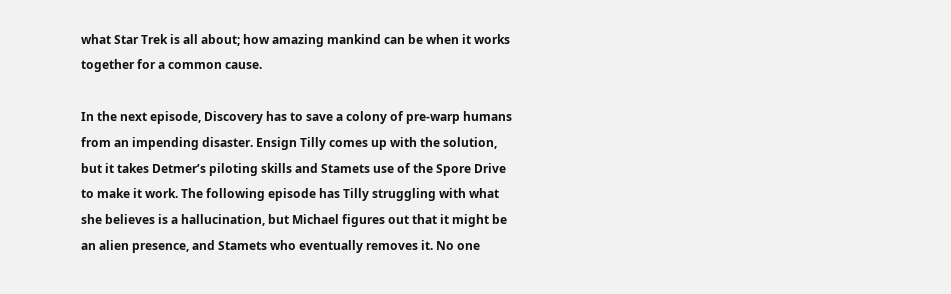what Star Trek is all about; how amazing mankind can be when it works together for a common cause.

In the next episode, Discovery has to save a colony of pre-warp humans from an impending disaster. Ensign Tilly comes up with the solution, but it takes Detmer’s piloting skills and Stamets use of the Spore Drive to make it work. The following episode has Tilly struggling with what she believes is a hallucination, but Michael figures out that it might be an alien presence, and Stamets who eventually removes it. No one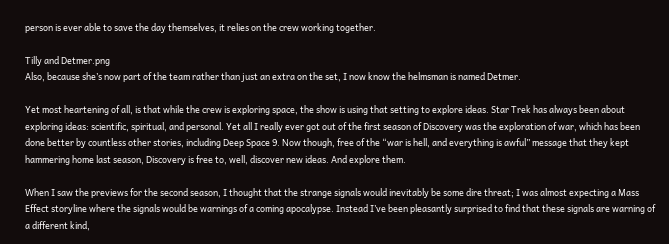person is ever able to save the day themselves, it relies on the crew working together.

Tilly and Detmer.png
Also, because she’s now part of the team rather than just an extra on the set, I now know the helmsman is named Detmer.

Yet most heartening of all, is that while the crew is exploring space, the show is using that setting to explore ideas. Star Trek has always been about exploring ideas: scientific, spiritual, and personal. Yet all I really ever got out of the first season of Discovery was the exploration of war, which has been done better by countless other stories, including Deep Space 9. Now though, free of the “war is hell, and everything is awful” message that they kept hammering home last season, Discovery is free to, well, discover new ideas. And explore them.

When I saw the previews for the second season, I thought that the strange signals would inevitably be some dire threat; I was almost expecting a Mass Effect storyline where the signals would be warnings of a coming apocalypse. Instead I’ve been pleasantly surprised to find that these signals are warning of a different kind,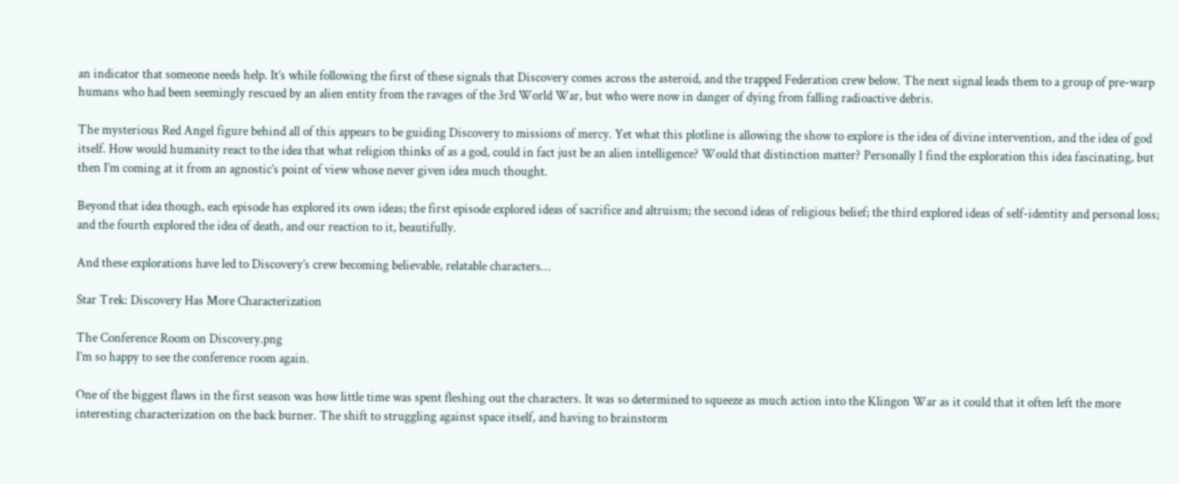an indicator that someone needs help. It’s while following the first of these signals that Discovery comes across the asteroid, and the trapped Federation crew below. The next signal leads them to a group of pre-warp humans who had been seemingly rescued by an alien entity from the ravages of the 3rd World War, but who were now in danger of dying from falling radioactive debris.

The mysterious Red Angel figure behind all of this appears to be guiding Discovery to missions of mercy. Yet what this plotline is allowing the show to explore is the idea of divine intervention, and the idea of god itself. How would humanity react to the idea that what religion thinks of as a god, could in fact just be an alien intelligence? Would that distinction matter? Personally I find the exploration this idea fascinating, but then I’m coming at it from an agnostic’s point of view whose never given idea much thought.

Beyond that idea though, each episode has explored its own ideas; the first episode explored ideas of sacrifice and altruism; the second ideas of religious belief; the third explored ideas of self-identity and personal loss; and the fourth explored the idea of death, and our reaction to it, beautifully.

And these explorations have led to Discovery’s crew becoming believable, relatable characters…

Star Trek: Discovery Has More Characterization

The Conference Room on Discovery.png
I’m so happy to see the conference room again.

One of the biggest flaws in the first season was how little time was spent fleshing out the characters. It was so determined to squeeze as much action into the Klingon War as it could that it often left the more interesting characterization on the back burner. The shift to struggling against space itself, and having to brainstorm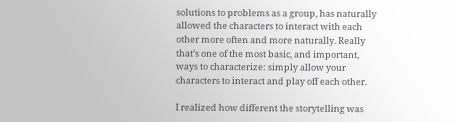solutions to problems as a group, has naturally allowed the characters to interact with each other more often and more naturally. Really that’s one of the most basic, and important, ways to characterize: simply allow your characters to interact and play off each other.

I realized how different the storytelling was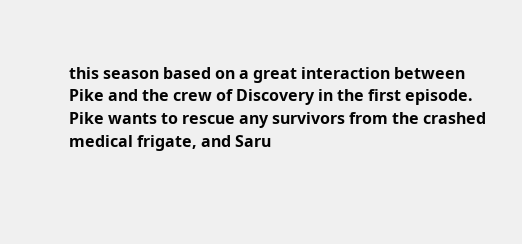this season based on a great interaction between Pike and the crew of Discovery in the first episode. Pike wants to rescue any survivors from the crashed medical frigate, and Saru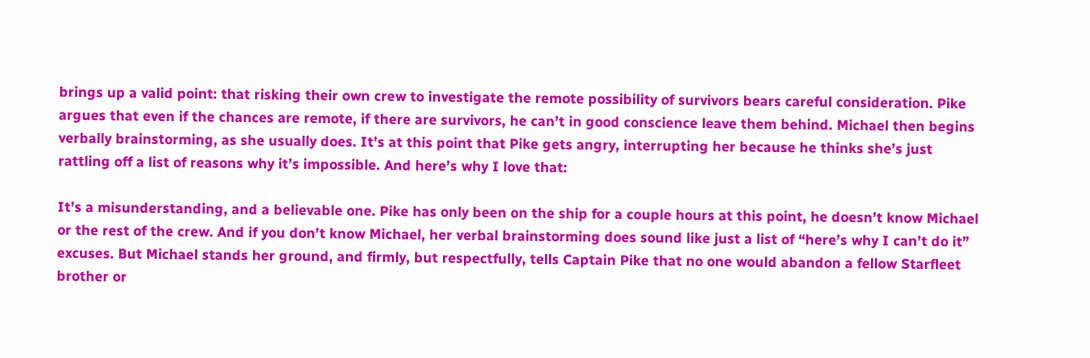brings up a valid point: that risking their own crew to investigate the remote possibility of survivors bears careful consideration. Pike argues that even if the chances are remote, if there are survivors, he can’t in good conscience leave them behind. Michael then begins verbally brainstorming, as she usually does. It’s at this point that Pike gets angry, interrupting her because he thinks she’s just rattling off a list of reasons why it’s impossible. And here’s why I love that:

It’s a misunderstanding, and a believable one. Pike has only been on the ship for a couple hours at this point, he doesn’t know Michael or the rest of the crew. And if you don’t know Michael, her verbal brainstorming does sound like just a list of “here’s why I can’t do it” excuses. But Michael stands her ground, and firmly, but respectfully, tells Captain Pike that no one would abandon a fellow Starfleet brother or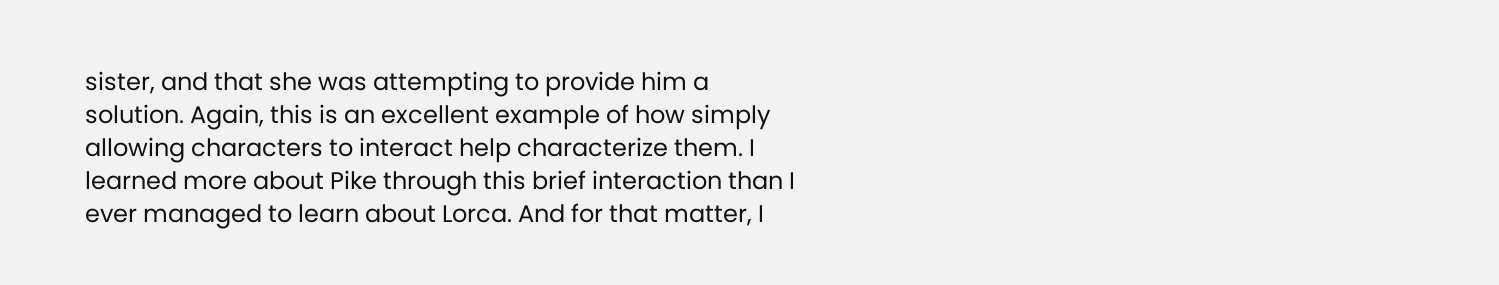sister, and that she was attempting to provide him a solution. Again, this is an excellent example of how simply allowing characters to interact help characterize them. I learned more about Pike through this brief interaction than I ever managed to learn about Lorca. And for that matter, I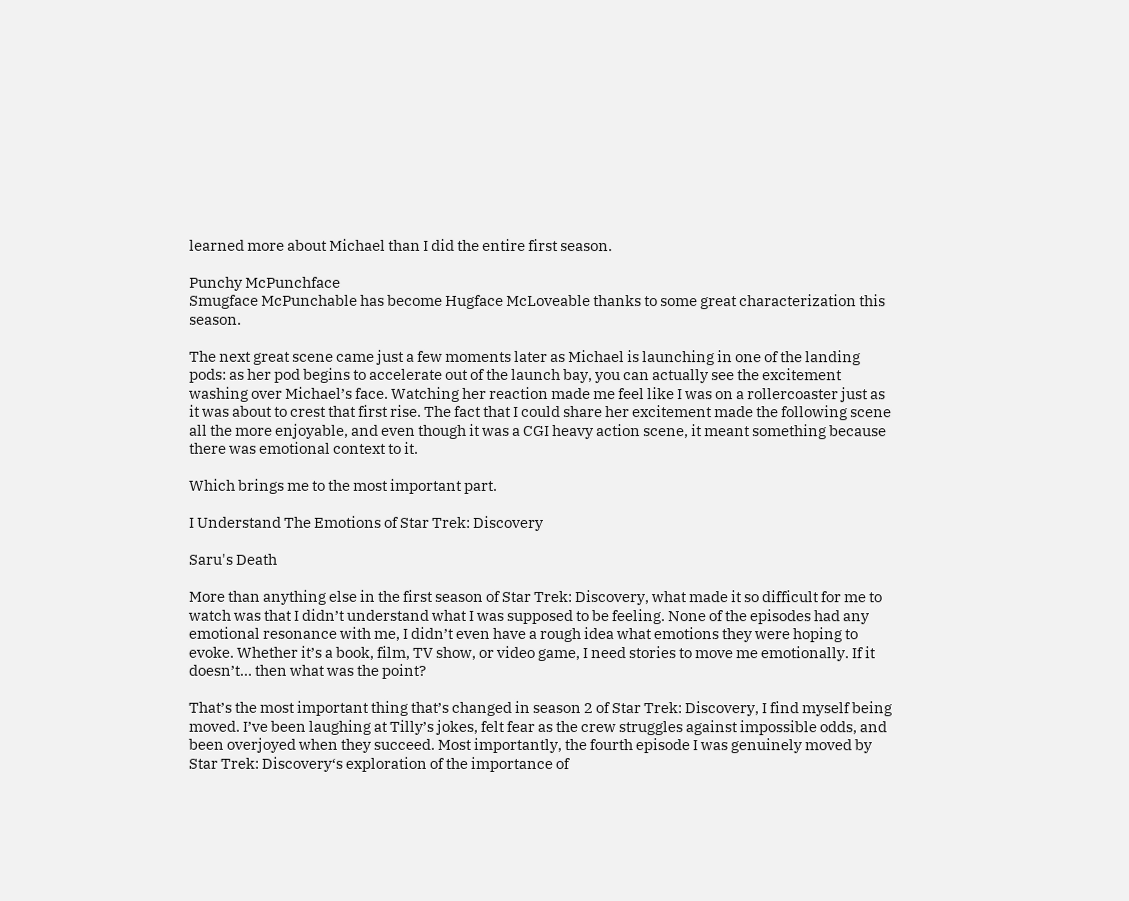learned more about Michael than I did the entire first season.

Punchy McPunchface
Smugface McPunchable has become Hugface McLoveable thanks to some great characterization this season.

The next great scene came just a few moments later as Michael is launching in one of the landing pods: as her pod begins to accelerate out of the launch bay, you can actually see the excitement washing over Michael’s face. Watching her reaction made me feel like I was on a rollercoaster just as it was about to crest that first rise. The fact that I could share her excitement made the following scene all the more enjoyable, and even though it was a CGI heavy action scene, it meant something because there was emotional context to it.

Which brings me to the most important part.

I Understand The Emotions of Star Trek: Discovery

Saru's Death

More than anything else in the first season of Star Trek: Discovery, what made it so difficult for me to watch was that I didn’t understand what I was supposed to be feeling. None of the episodes had any emotional resonance with me, I didn’t even have a rough idea what emotions they were hoping to evoke. Whether it’s a book, film, TV show, or video game, I need stories to move me emotionally. If it doesn’t… then what was the point?

That’s the most important thing that’s changed in season 2 of Star Trek: Discovery, I find myself being moved. I’ve been laughing at Tilly’s jokes, felt fear as the crew struggles against impossible odds, and been overjoyed when they succeed. Most importantly, the fourth episode I was genuinely moved by Star Trek: Discovery‘s exploration of the importance of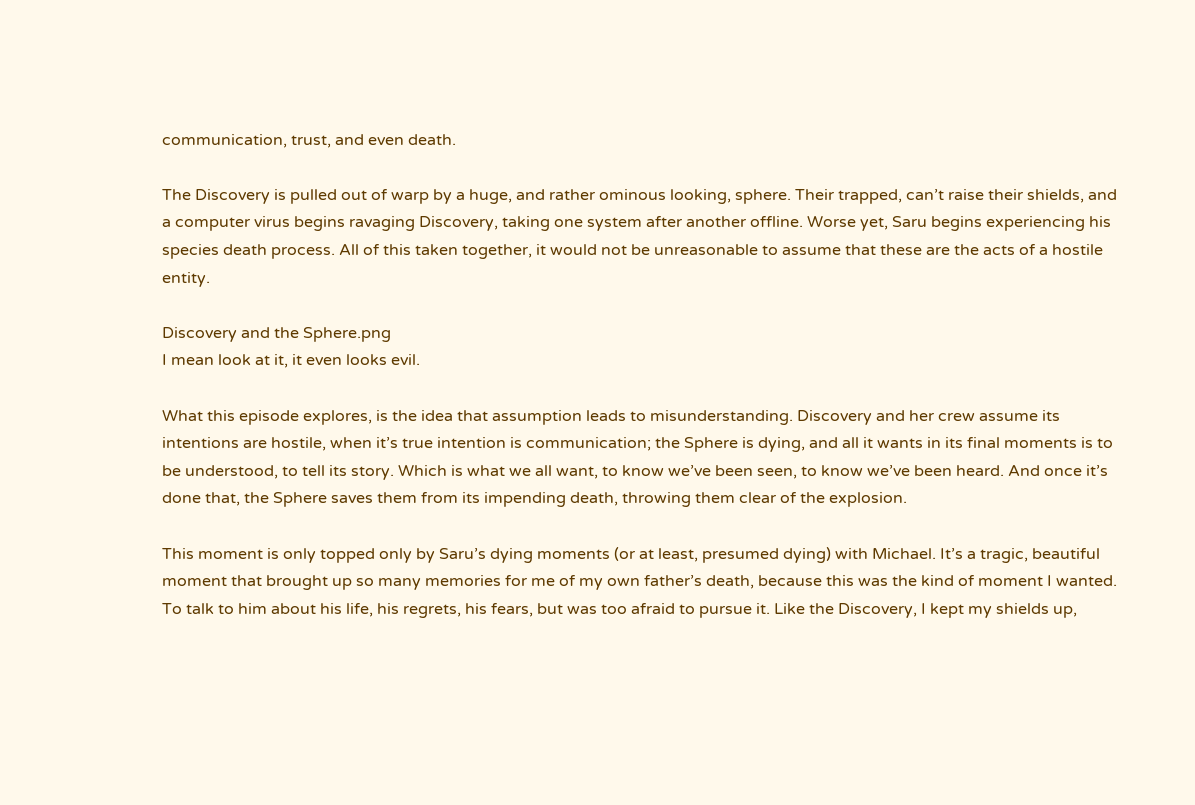communication, trust, and even death.

The Discovery is pulled out of warp by a huge, and rather ominous looking, sphere. Their trapped, can’t raise their shields, and a computer virus begins ravaging Discovery, taking one system after another offline. Worse yet, Saru begins experiencing his species death process. All of this taken together, it would not be unreasonable to assume that these are the acts of a hostile entity.

Discovery and the Sphere.png
I mean look at it, it even looks evil.

What this episode explores, is the idea that assumption leads to misunderstanding. Discovery and her crew assume its intentions are hostile, when it’s true intention is communication; the Sphere is dying, and all it wants in its final moments is to be understood, to tell its story. Which is what we all want, to know we’ve been seen, to know we’ve been heard. And once it’s done that, the Sphere saves them from its impending death, throwing them clear of the explosion.

This moment is only topped only by Saru’s dying moments (or at least, presumed dying) with Michael. It’s a tragic, beautiful moment that brought up so many memories for me of my own father’s death, because this was the kind of moment I wanted. To talk to him about his life, his regrets, his fears, but was too afraid to pursue it. Like the Discovery, I kept my shields up,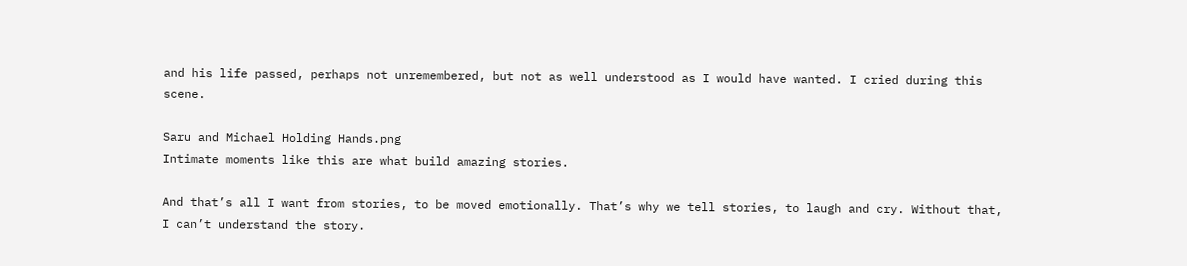and his life passed, perhaps not unremembered, but not as well understood as I would have wanted. I cried during this scene.

Saru and Michael Holding Hands.png
Intimate moments like this are what build amazing stories.

And that’s all I want from stories, to be moved emotionally. That’s why we tell stories, to laugh and cry. Without that, I can’t understand the story.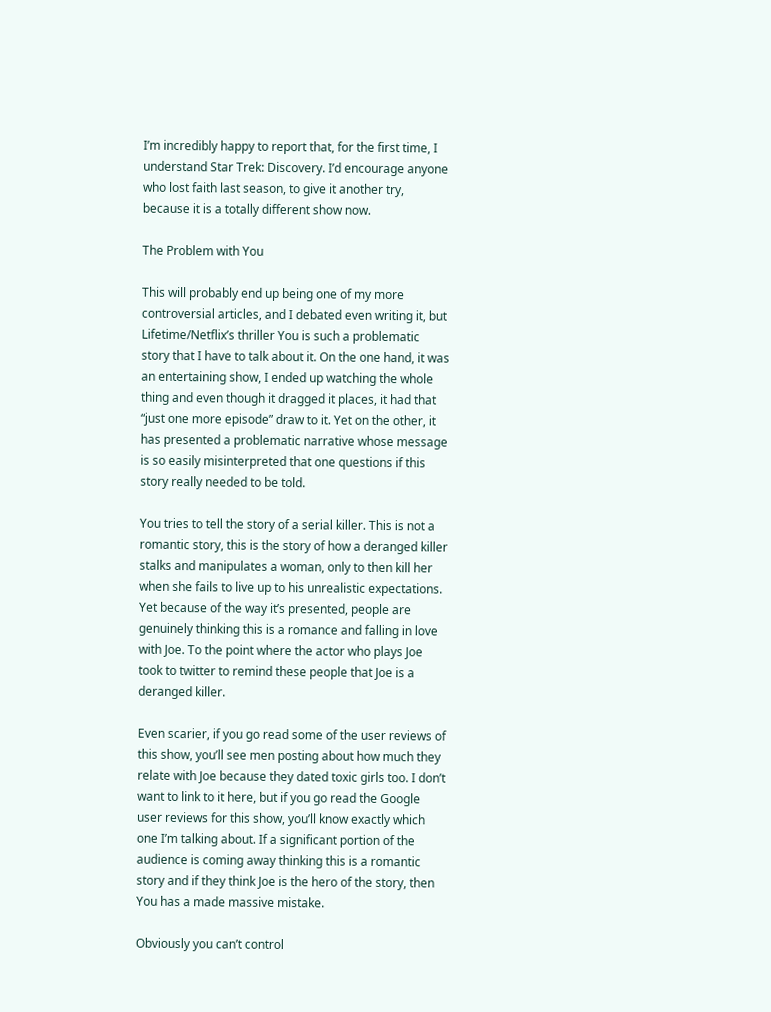I’m incredibly happy to report that, for the first time, I understand Star Trek: Discovery. I’d encourage anyone who lost faith last season, to give it another try, because it is a totally different show now.

The Problem with You

This will probably end up being one of my more controversial articles, and I debated even writing it, but Lifetime/Netflix’s thriller You is such a problematic story that I have to talk about it. On the one hand, it was an entertaining show, I ended up watching the whole thing and even though it dragged it places, it had that “just one more episode” draw to it. Yet on the other, it has presented a problematic narrative whose message is so easily misinterpreted that one questions if this story really needed to be told.

You tries to tell the story of a serial killer. This is not a romantic story, this is the story of how a deranged killer stalks and manipulates a woman, only to then kill her when she fails to live up to his unrealistic expectations. Yet because of the way it’s presented, people are genuinely thinking this is a romance and falling in love with Joe. To the point where the actor who plays Joe took to twitter to remind these people that Joe is a deranged killer.

Even scarier, if you go read some of the user reviews of this show, you’ll see men posting about how much they relate with Joe because they dated toxic girls too. I don’t want to link to it here, but if you go read the Google user reviews for this show, you’ll know exactly which one I’m talking about. If a significant portion of the audience is coming away thinking this is a romantic story and if they think Joe is the hero of the story, then You has a made massive mistake.

Obviously you can’t control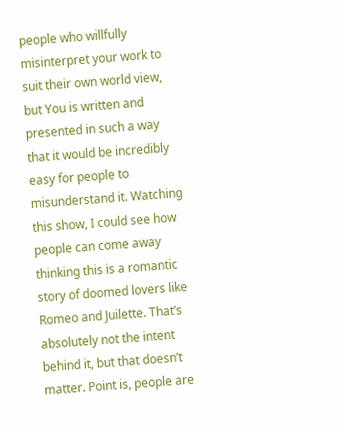people who willfully misinterpret your work to suit their own world view, but You is written and presented in such a way that it would be incredibly easy for people to misunderstand it. Watching this show, I could see how people can come away thinking this is a romantic story of doomed lovers like Romeo and Juilette. That’s absolutely not the intent behind it, but that doesn’t matter. Point is, people are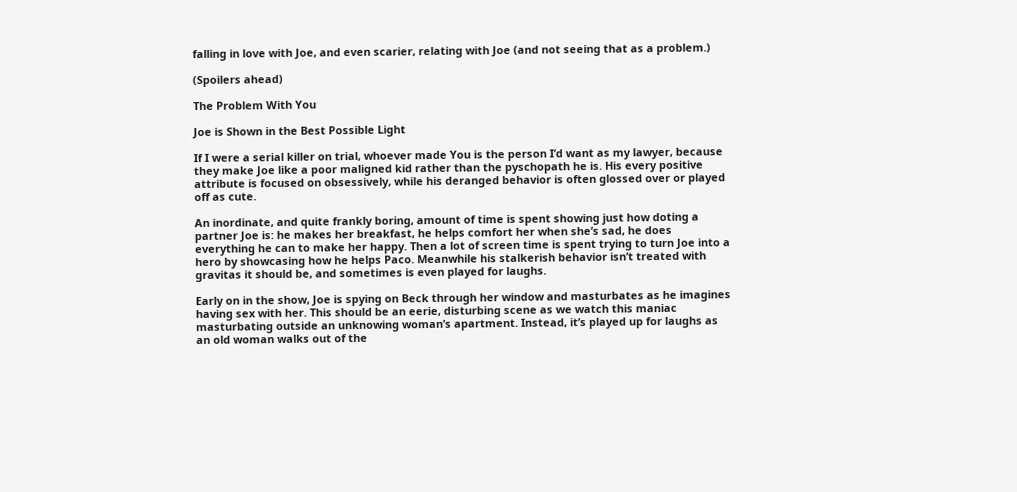falling in love with Joe, and even scarier, relating with Joe (and not seeing that as a problem.)

(Spoilers ahead)

The Problem With You

Joe is Shown in the Best Possible Light

If I were a serial killer on trial, whoever made You is the person I’d want as my lawyer, because they make Joe like a poor maligned kid rather than the pyschopath he is. His every positive attribute is focused on obsessively, while his deranged behavior is often glossed over or played off as cute.

An inordinate, and quite frankly boring, amount of time is spent showing just how doting a partner Joe is: he makes her breakfast, he helps comfort her when she’s sad, he does everything he can to make her happy. Then a lot of screen time is spent trying to turn Joe into a hero by showcasing how he helps Paco. Meanwhile his stalkerish behavior isn’t treated with gravitas it should be, and sometimes is even played for laughs.

Early on in the show, Joe is spying on Beck through her window and masturbates as he imagines having sex with her. This should be an eerie, disturbing scene as we watch this maniac masturbating outside an unknowing woman’s apartment. Instead, it’s played up for laughs as an old woman walks out of the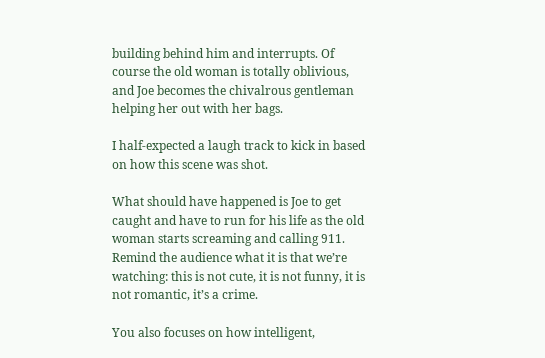building behind him and interrupts. Of course the old woman is totally oblivious, and Joe becomes the chivalrous gentleman helping her out with her bags.

I half-expected a laugh track to kick in based on how this scene was shot.

What should have happened is Joe to get caught and have to run for his life as the old woman starts screaming and calling 911. Remind the audience what it is that we’re watching: this is not cute, it is not funny, it is not romantic, it’s a crime.

You also focuses on how intelligent,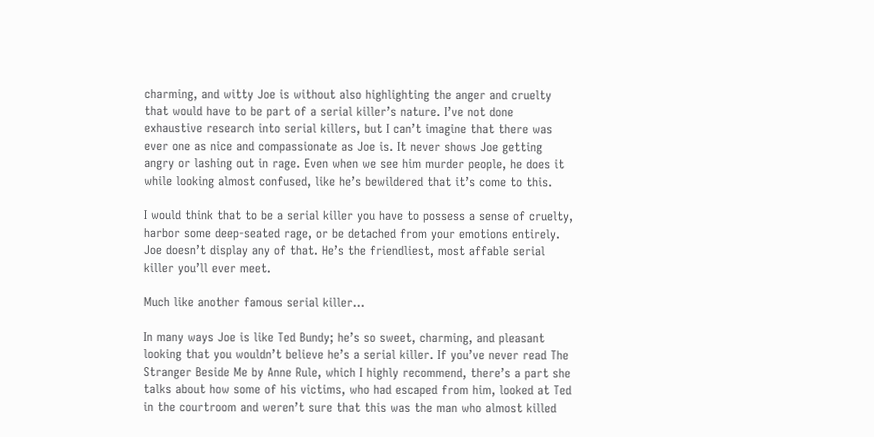charming, and witty Joe is without also highlighting the anger and cruelty that would have to be part of a serial killer’s nature. I’ve not done exhaustive research into serial killers, but I can’t imagine that there was ever one as nice and compassionate as Joe is. It never shows Joe getting angry or lashing out in rage. Even when we see him murder people, he does it while looking almost confused, like he’s bewildered that it’s come to this.

I would think that to be a serial killer you have to possess a sense of cruelty, harbor some deep-seated rage, or be detached from your emotions entirely. Joe doesn’t display any of that. He’s the friendliest, most affable serial killer you’ll ever meet.

Much like another famous serial killer…

In many ways Joe is like Ted Bundy; he’s so sweet, charming, and pleasant looking that you wouldn’t believe he’s a serial killer. If you’ve never read The Stranger Beside Me by Anne Rule, which I highly recommend, there’s a part she talks about how some of his victims, who had escaped from him, looked at Ted in the courtroom and weren’t sure that this was the man who almost killed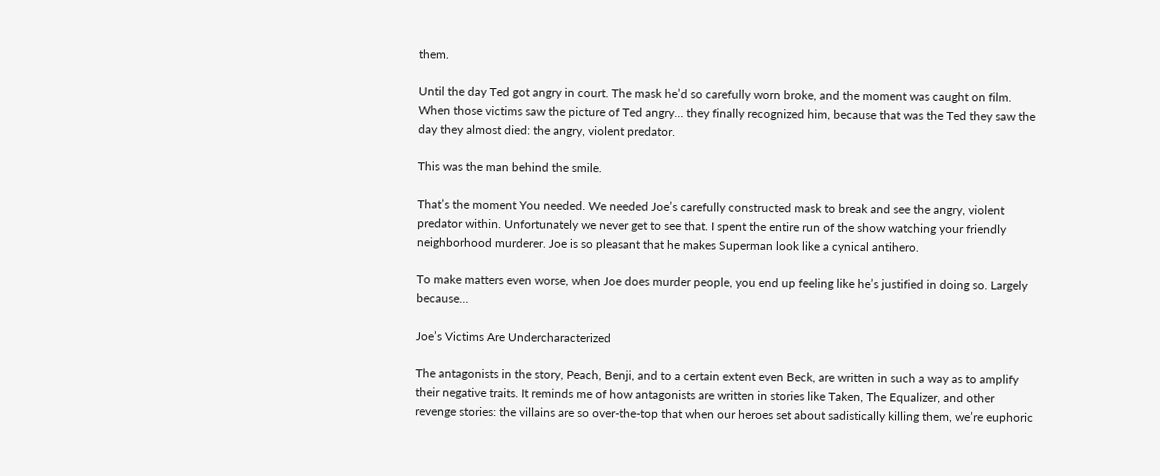them.

Until the day Ted got angry in court. The mask he’d so carefully worn broke, and the moment was caught on film. When those victims saw the picture of Ted angry… they finally recognized him, because that was the Ted they saw the day they almost died: the angry, violent predator.

This was the man behind the smile.

That’s the moment You needed. We needed Joe’s carefully constructed mask to break and see the angry, violent predator within. Unfortunately we never get to see that. I spent the entire run of the show watching your friendly neighborhood murderer. Joe is so pleasant that he makes Superman look like a cynical antihero.

To make matters even worse, when Joe does murder people, you end up feeling like he’s justified in doing so. Largely because…

Joe’s Victims Are Undercharacterized

The antagonists in the story, Peach, Benji, and to a certain extent even Beck, are written in such a way as to amplify their negative traits. It reminds me of how antagonists are written in stories like Taken, The Equalizer, and other revenge stories: the villains are so over-the-top that when our heroes set about sadistically killing them, we’re euphoric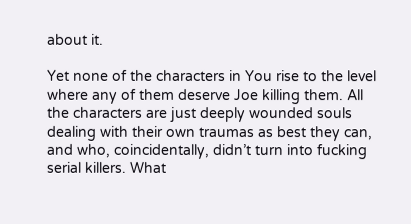about it.

Yet none of the characters in You rise to the level where any of them deserve Joe killing them. All the characters are just deeply wounded souls dealing with their own traumas as best they can, and who, coincidentally, didn’t turn into fucking serial killers. What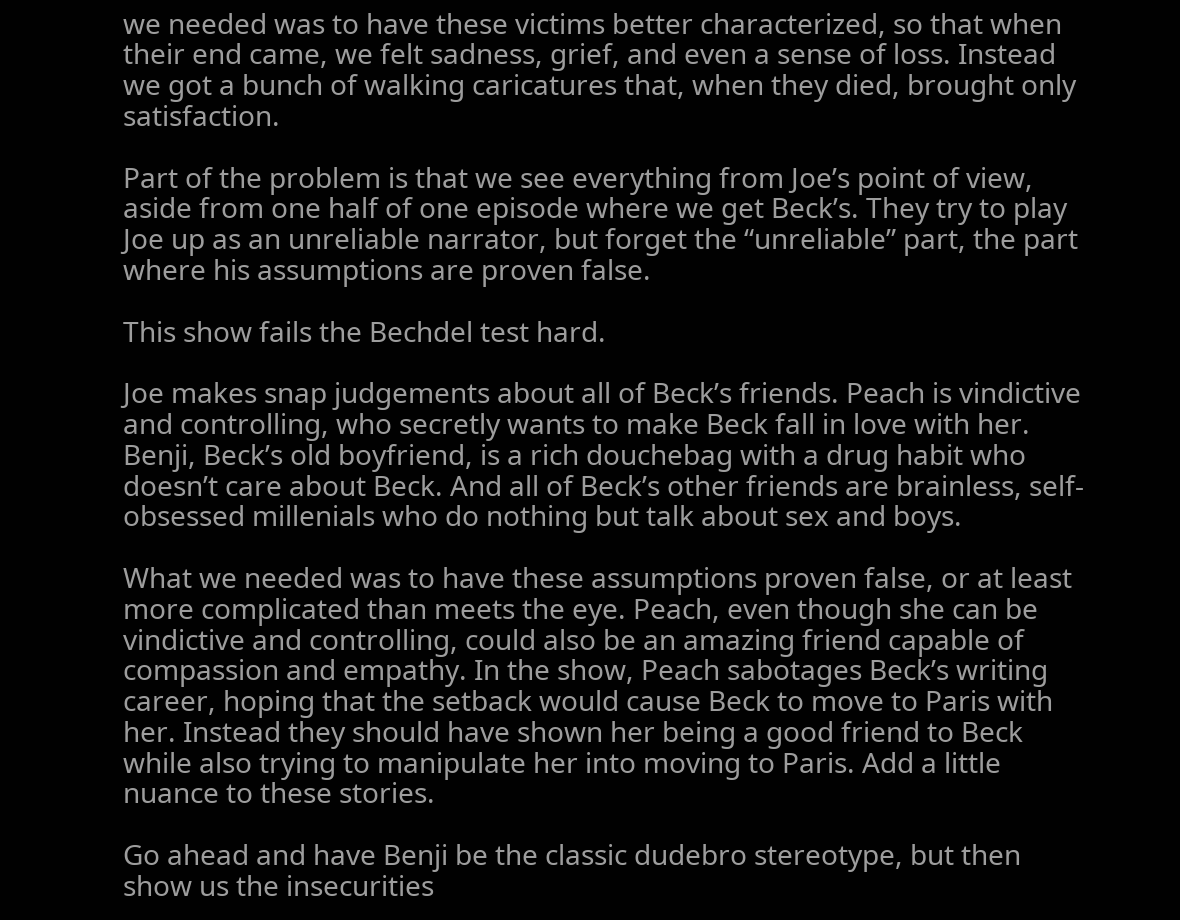we needed was to have these victims better characterized, so that when their end came, we felt sadness, grief, and even a sense of loss. Instead we got a bunch of walking caricatures that, when they died, brought only satisfaction.

Part of the problem is that we see everything from Joe’s point of view, aside from one half of one episode where we get Beck’s. They try to play Joe up as an unreliable narrator, but forget the “unreliable” part, the part where his assumptions are proven false.

This show fails the Bechdel test hard.

Joe makes snap judgements about all of Beck’s friends. Peach is vindictive and controlling, who secretly wants to make Beck fall in love with her. Benji, Beck’s old boyfriend, is a rich douchebag with a drug habit who doesn’t care about Beck. And all of Beck’s other friends are brainless, self-obsessed millenials who do nothing but talk about sex and boys.

What we needed was to have these assumptions proven false, or at least more complicated than meets the eye. Peach, even though she can be vindictive and controlling, could also be an amazing friend capable of compassion and empathy. In the show, Peach sabotages Beck’s writing career, hoping that the setback would cause Beck to move to Paris with her. Instead they should have shown her being a good friend to Beck while also trying to manipulate her into moving to Paris. Add a little nuance to these stories.

Go ahead and have Benji be the classic dudebro stereotype, but then show us the insecurities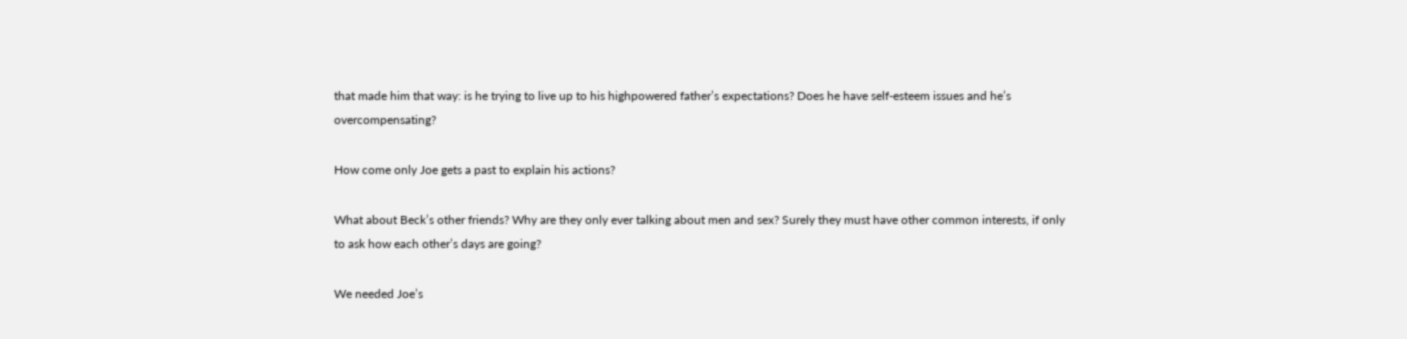that made him that way: is he trying to live up to his highpowered father’s expectations? Does he have self-esteem issues and he’s overcompensating?

How come only Joe gets a past to explain his actions?

What about Beck’s other friends? Why are they only ever talking about men and sex? Surely they must have other common interests, if only to ask how each other’s days are going?

We needed Joe’s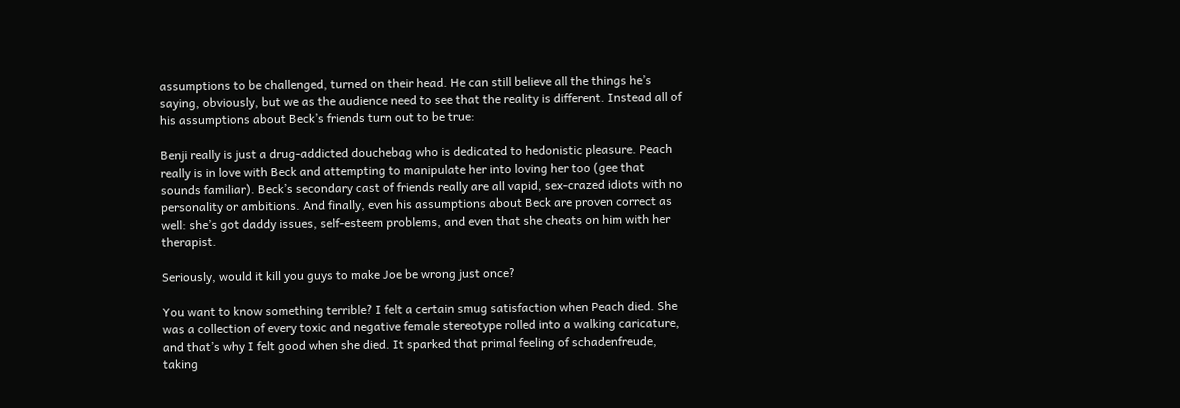assumptions to be challenged, turned on their head. He can still believe all the things he’s saying, obviously, but we as the audience need to see that the reality is different. Instead all of his assumptions about Beck’s friends turn out to be true:

Benji really is just a drug-addicted douchebag who is dedicated to hedonistic pleasure. Peach really is in love with Beck and attempting to manipulate her into loving her too (gee that sounds familiar). Beck’s secondary cast of friends really are all vapid, sex-crazed idiots with no personality or ambitions. And finally, even his assumptions about Beck are proven correct as well: she’s got daddy issues, self-esteem problems, and even that she cheats on him with her therapist.

Seriously, would it kill you guys to make Joe be wrong just once?

You want to know something terrible? I felt a certain smug satisfaction when Peach died. She was a collection of every toxic and negative female stereotype rolled into a walking caricature, and that’s why I felt good when she died. It sparked that primal feeling of schadenfreude, taking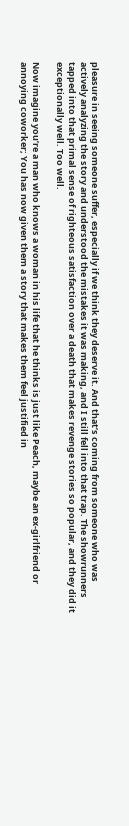pleasure in seeing someone suffer, especially if we think they deserve it. And that’s coming from someone who was actively analyzing the story and understood the mistakes it was making, and I still fell into that trap. The showrunners tapped into that primal sense of righteous satisfaction over a death that makes revenge stories so popular, and they did it exceptionally well. Too well.

Now imagine you’re a man who knows a woman in his life that he thinks is just like Peach, maybe an ex-girlfriend or annoying coworker; You has now given them a story that makes them feel justified in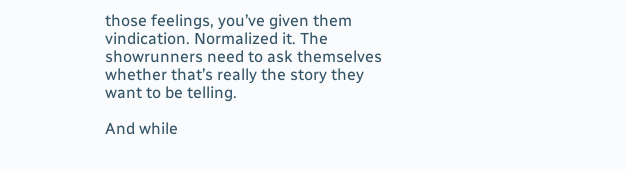those feelings, you’ve given them vindication. Normalized it. The showrunners need to ask themselves whether that’s really the story they want to be telling.

And while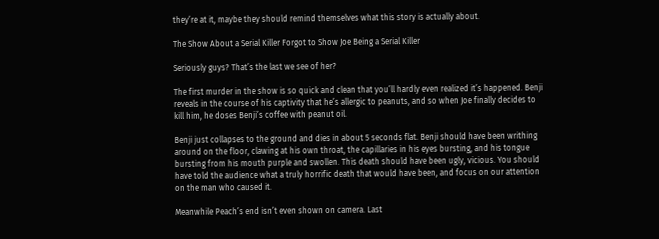they’re at it, maybe they should remind themselves what this story is actually about.

The Show About a Serial Killer Forgot to Show Joe Being a Serial Killer

Seriously guys? That’s the last we see of her?

The first murder in the show is so quick and clean that you’ll hardly even realized it’s happened. Benji reveals in the course of his captivity that he’s allergic to peanuts, and so when Joe finally decides to kill him, he doses Benji’s coffee with peanut oil.

Benji just collapses to the ground and dies in about 5 seconds flat. Benji should have been writhing around on the floor, clawing at his own throat, the capillaries in his eyes bursting, and his tongue bursting from his mouth purple and swollen. This death should have been ugly, vicious. You should have told the audience what a truly horrific death that would have been, and focus on our attention on the man who caused it.

Meanwhile Peach’s end isn’t even shown on camera. Last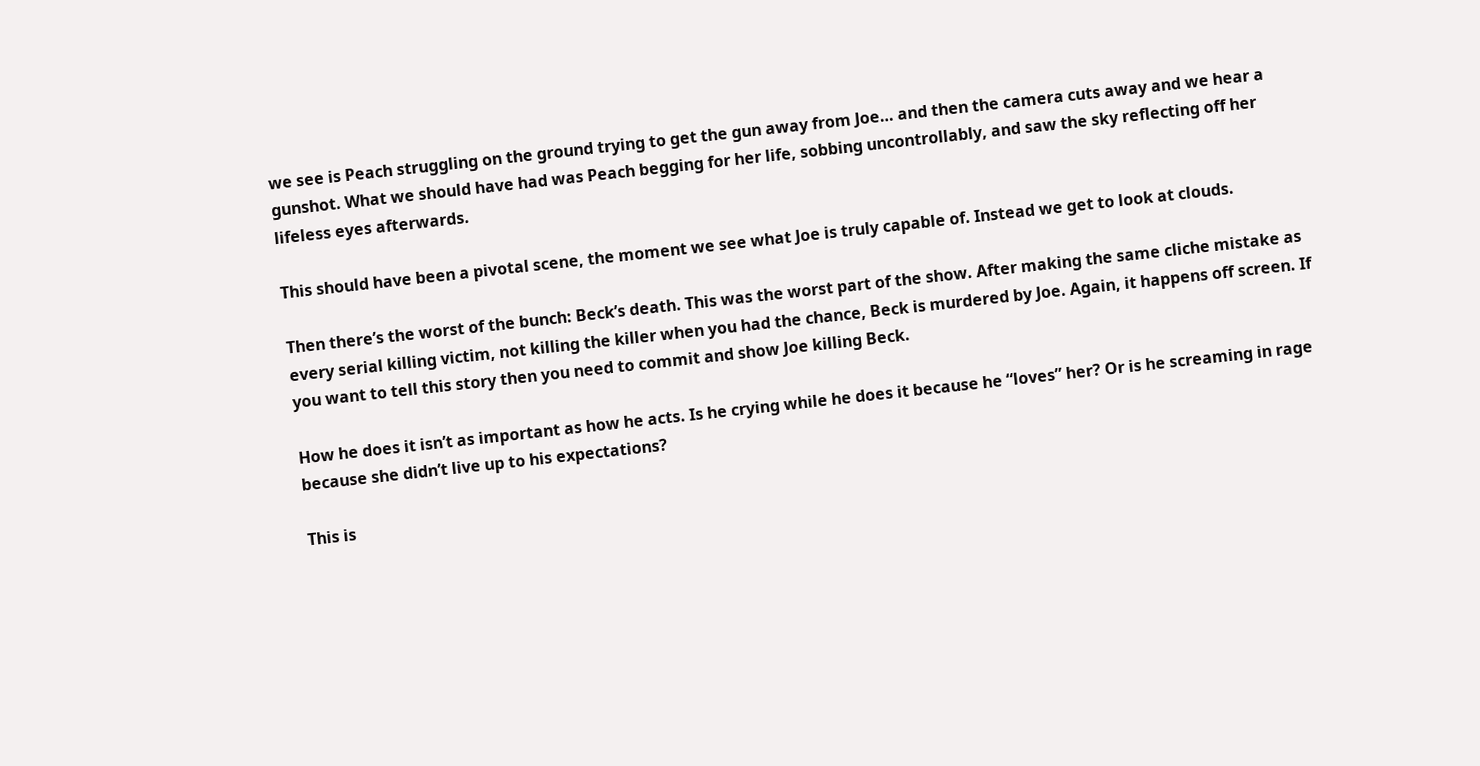we see is Peach struggling on the ground trying to get the gun away from Joe… and then the camera cuts away and we hear a gunshot. What we should have had was Peach begging for her life, sobbing uncontrollably, and saw the sky reflecting off her lifeless eyes afterwards.

This should have been a pivotal scene, the moment we see what Joe is truly capable of. Instead we get to look at clouds.

Then there’s the worst of the bunch: Beck’s death. This was the worst part of the show. After making the same cliche mistake as every serial killing victim, not killing the killer when you had the chance, Beck is murdered by Joe. Again, it happens off screen. If you want to tell this story then you need to commit and show Joe killing Beck.

How he does it isn’t as important as how he acts. Is he crying while he does it because he “loves” her? Or is he screaming in rage because she didn’t live up to his expectations?

This is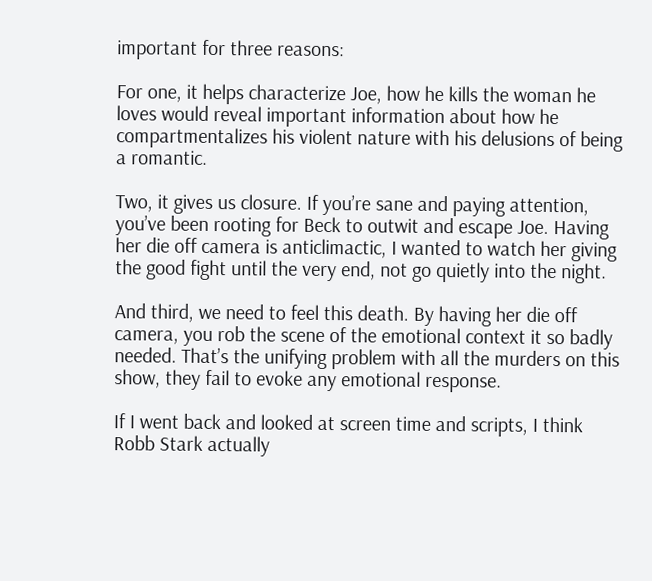important for three reasons:

For one, it helps characterize Joe, how he kills the woman he loves would reveal important information about how he compartmentalizes his violent nature with his delusions of being a romantic.

Two, it gives us closure. If you’re sane and paying attention, you’ve been rooting for Beck to outwit and escape Joe. Having her die off camera is anticlimactic, I wanted to watch her giving the good fight until the very end, not go quietly into the night.

And third, we need to feel this death. By having her die off camera, you rob the scene of the emotional context it so badly needed. That’s the unifying problem with all the murders on this show, they fail to evoke any emotional response.

If I went back and looked at screen time and scripts, I think Robb Stark actually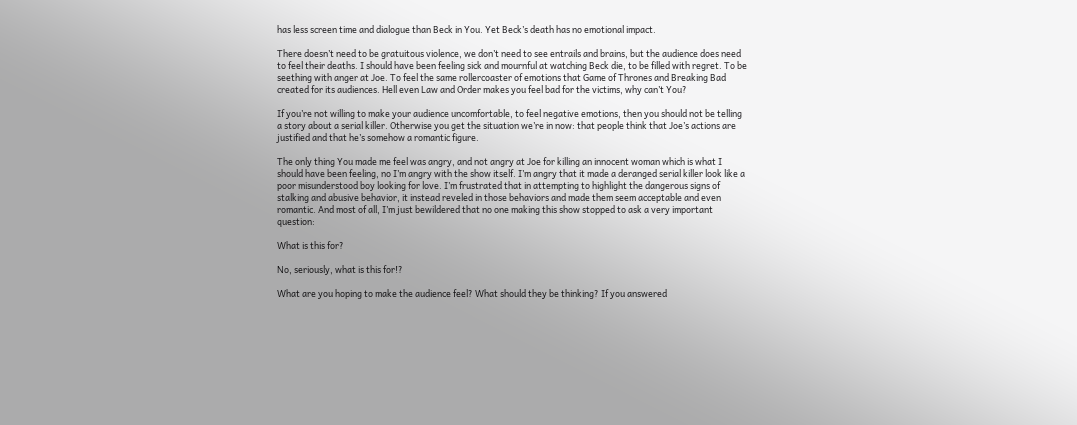has less screen time and dialogue than Beck in You. Yet Beck’s death has no emotional impact.

There doesn’t need to be gratuitous violence, we don’t need to see entrails and brains, but the audience does need to feel their deaths. I should have been feeling sick and mournful at watching Beck die, to be filled with regret. To be seething with anger at Joe. To feel the same rollercoaster of emotions that Game of Thrones and Breaking Bad created for its audiences. Hell even Law and Order makes you feel bad for the victims, why can’t You?

If you’re not willing to make your audience uncomfortable, to feel negative emotions, then you should not be telling a story about a serial killer. Otherwise you get the situation we’re in now: that people think that Joe’s actions are justified and that he’s somehow a romantic figure.

The only thing You made me feel was angry, and not angry at Joe for killing an innocent woman which is what I should have been feeling, no I’m angry with the show itself. I’m angry that it made a deranged serial killer look like a poor misunderstood boy looking for love. I’m frustrated that in attempting to highlight the dangerous signs of stalking and abusive behavior, it instead reveled in those behaviors and made them seem acceptable and even romantic. And most of all, I’m just bewildered that no one making this show stopped to ask a very important question:

What is this for?

No, seriously, what is this for!?

What are you hoping to make the audience feel? What should they be thinking? If you answered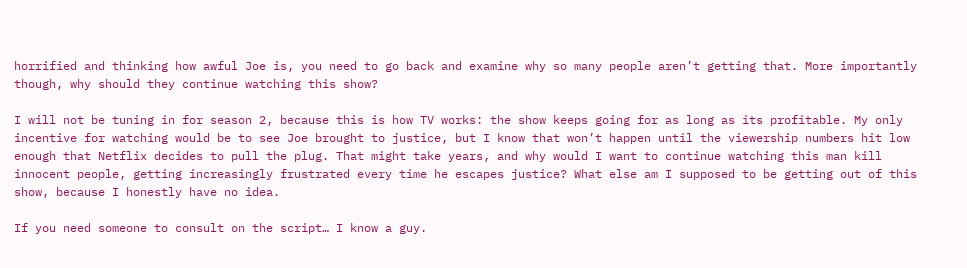horrified and thinking how awful Joe is, you need to go back and examine why so many people aren’t getting that. More importantly though, why should they continue watching this show?

I will not be tuning in for season 2, because this is how TV works: the show keeps going for as long as its profitable. My only incentive for watching would be to see Joe brought to justice, but I know that won’t happen until the viewership numbers hit low enough that Netflix decides to pull the plug. That might take years, and why would I want to continue watching this man kill innocent people, getting increasingly frustrated every time he escapes justice? What else am I supposed to be getting out of this show, because I honestly have no idea.

If you need someone to consult on the script… I know a guy.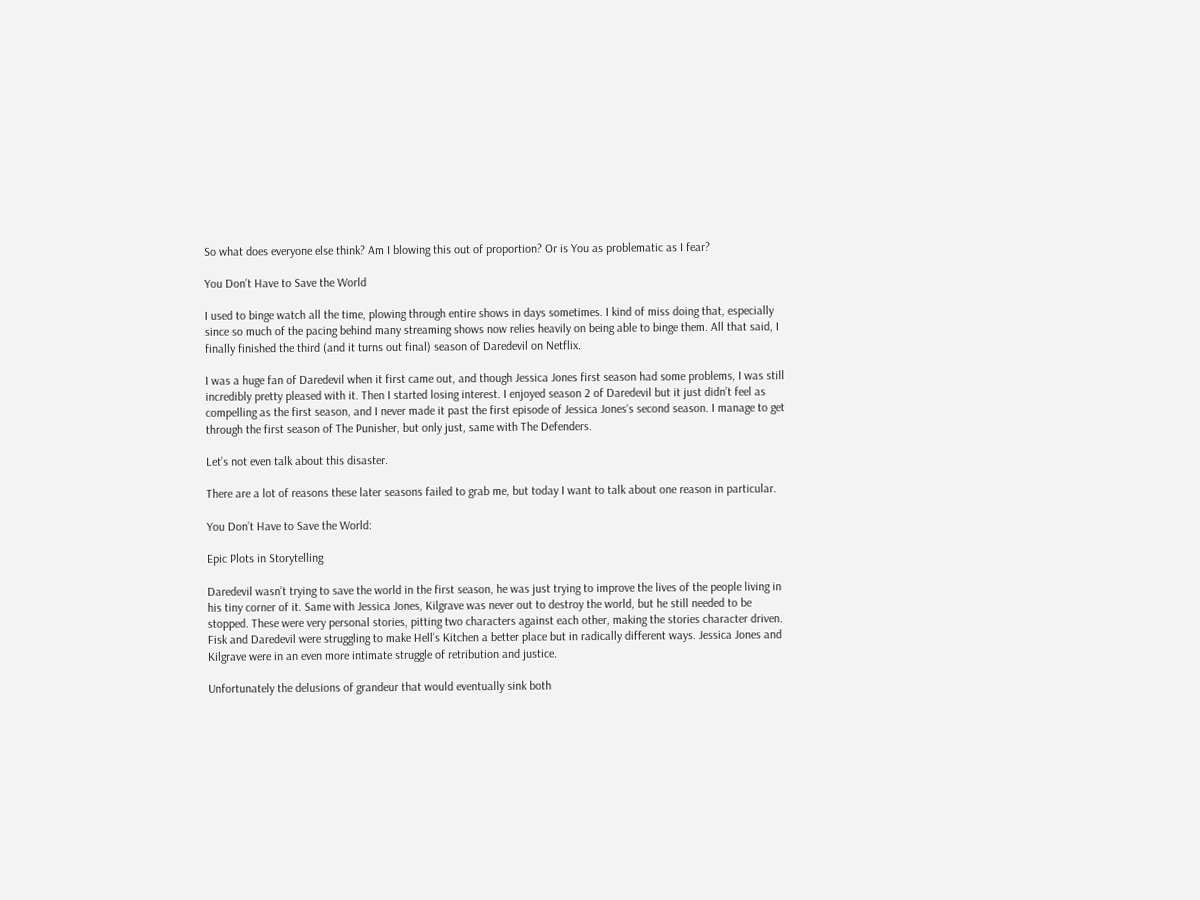So what does everyone else think? Am I blowing this out of proportion? Or is You as problematic as I fear?

You Don’t Have to Save the World

I used to binge watch all the time, plowing through entire shows in days sometimes. I kind of miss doing that, especially since so much of the pacing behind many streaming shows now relies heavily on being able to binge them. All that said, I finally finished the third (and it turns out final) season of Daredevil on Netflix.

I was a huge fan of Daredevil when it first came out, and though Jessica Jones first season had some problems, I was still incredibly pretty pleased with it. Then I started losing interest. I enjoyed season 2 of Daredevil but it just didn’t feel as compelling as the first season, and I never made it past the first episode of Jessica Jones‘s second season. I manage to get through the first season of The Punisher, but only just, same with The Defenders.

Let’s not even talk about this disaster.

There are a lot of reasons these later seasons failed to grab me, but today I want to talk about one reason in particular.

You Don’t Have to Save the World:

Epic Plots in Storytelling

Daredevil wasn’t trying to save the world in the first season, he was just trying to improve the lives of the people living in his tiny corner of it. Same with Jessica Jones, Kilgrave was never out to destroy the world, but he still needed to be stopped. These were very personal stories, pitting two characters against each other, making the stories character driven. Fisk and Daredevil were struggling to make Hell’s Kitchen a better place but in radically different ways. Jessica Jones and Kilgrave were in an even more intimate struggle of retribution and justice.

Unfortunately the delusions of grandeur that would eventually sink both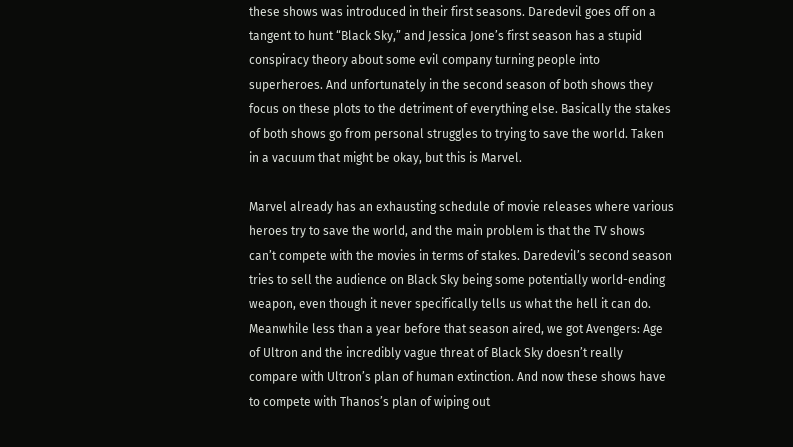these shows was introduced in their first seasons. Daredevil goes off on a tangent to hunt “Black Sky,” and Jessica Jone’s first season has a stupid conspiracy theory about some evil company turning people into superheroes. And unfortunately in the second season of both shows they focus on these plots to the detriment of everything else. Basically the stakes of both shows go from personal struggles to trying to save the world. Taken in a vacuum that might be okay, but this is Marvel.

Marvel already has an exhausting schedule of movie releases where various heroes try to save the world, and the main problem is that the TV shows can’t compete with the movies in terms of stakes. Daredevil’s second season tries to sell the audience on Black Sky being some potentially world-ending weapon, even though it never specifically tells us what the hell it can do. Meanwhile less than a year before that season aired, we got Avengers: Age of Ultron and the incredibly vague threat of Black Sky doesn’t really compare with Ultron’s plan of human extinction. And now these shows have to compete with Thanos’s plan of wiping out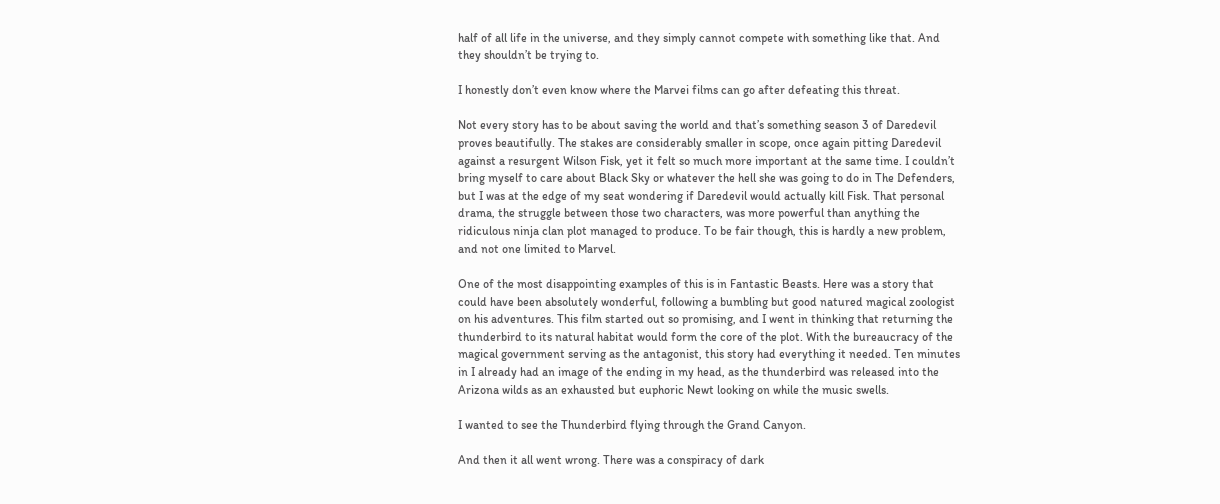half of all life in the universe, and they simply cannot compete with something like that. And they shouldn’t be trying to.

I honestly don’t even know where the Marvei films can go after defeating this threat.

Not every story has to be about saving the world and that’s something season 3 of Daredevil proves beautifully. The stakes are considerably smaller in scope, once again pitting Daredevil against a resurgent Wilson Fisk, yet it felt so much more important at the same time. I couldn’t bring myself to care about Black Sky or whatever the hell she was going to do in The Defenders, but I was at the edge of my seat wondering if Daredevil would actually kill Fisk. That personal drama, the struggle between those two characters, was more powerful than anything the ridiculous ninja clan plot managed to produce. To be fair though, this is hardly a new problem, and not one limited to Marvel.

One of the most disappointing examples of this is in Fantastic Beasts. Here was a story that could have been absolutely wonderful, following a bumbling but good natured magical zoologist on his adventures. This film started out so promising, and I went in thinking that returning the thunderbird to its natural habitat would form the core of the plot. With the bureaucracy of the magical government serving as the antagonist, this story had everything it needed. Ten minutes in I already had an image of the ending in my head, as the thunderbird was released into the Arizona wilds as an exhausted but euphoric Newt looking on while the music swells.

I wanted to see the Thunderbird flying through the Grand Canyon.

And then it all went wrong. There was a conspiracy of dark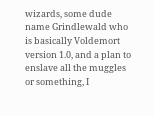wizards, some dude name Grindlewald who is basically Voldemort version 1.0, and a plan to enslave all the muggles or something, I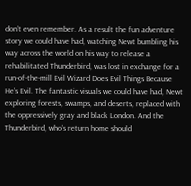don’t even remember. As a result the fun adventure story we could have had, watching Newt bumbling his way across the world on his way to release a rehabilitated Thunderbird, was lost in exchange for a run-of-the-mill Evil Wizard Does Evil Things Because He’s Evil. The fantastic visuals we could have had, Newt exploring forests, swamps, and deserts, replaced with the oppressively gray and black London. And the Thunderbird, who’s return home should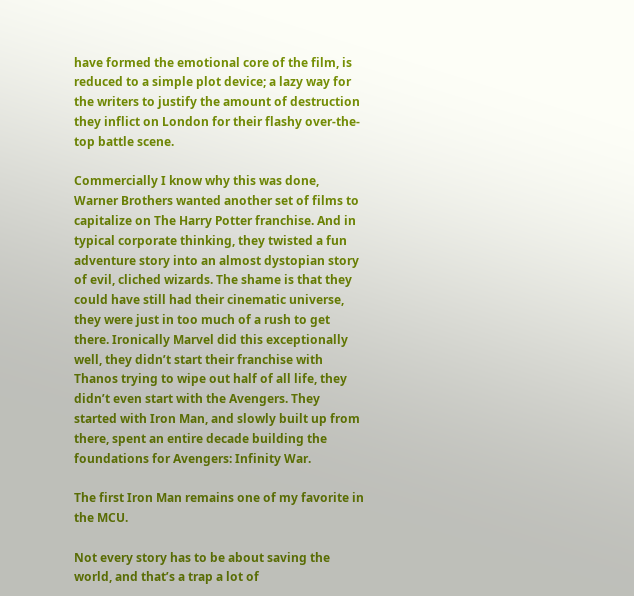have formed the emotional core of the film, is reduced to a simple plot device; a lazy way for the writers to justify the amount of destruction they inflict on London for their flashy over-the-top battle scene.

Commercially I know why this was done, Warner Brothers wanted another set of films to capitalize on The Harry Potter franchise. And in typical corporate thinking, they twisted a fun adventure story into an almost dystopian story of evil, cliched wizards. The shame is that they could have still had their cinematic universe, they were just in too much of a rush to get there. Ironically Marvel did this exceptionally well, they didn’t start their franchise with Thanos trying to wipe out half of all life, they didn’t even start with the Avengers. They started with Iron Man, and slowly built up from there, spent an entire decade building the foundations for Avengers: Infinity War.

The first Iron Man remains one of my favorite in the MCU.

Not every story has to be about saving the world, and that’s a trap a lot of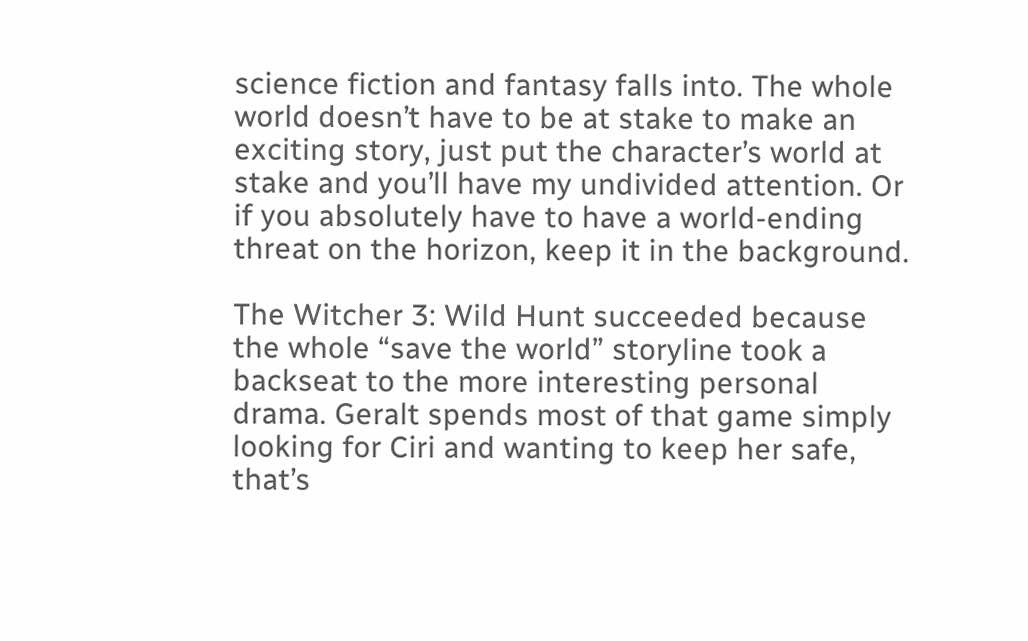science fiction and fantasy falls into. The whole world doesn’t have to be at stake to make an exciting story, just put the character’s world at stake and you’ll have my undivided attention. Or if you absolutely have to have a world-ending threat on the horizon, keep it in the background.

The Witcher 3: Wild Hunt succeeded because the whole “save the world” storyline took a backseat to the more interesting personal drama. Geralt spends most of that game simply looking for Ciri and wanting to keep her safe, that’s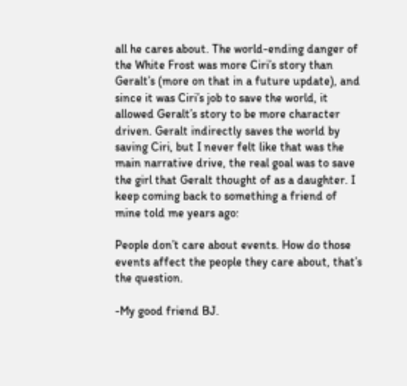all he cares about. The world-ending danger of the White Frost was more Ciri’s story than Geralt’s (more on that in a future update), and since it was Ciri’s job to save the world, it allowed Geralt’s story to be more character driven. Geralt indirectly saves the world by saving Ciri, but I never felt like that was the main narrative drive, the real goal was to save the girl that Geralt thought of as a daughter. I keep coming back to something a friend of mine told me years ago:

People don’t care about events. How do those events affect the people they care about, that’s the question.

-My good friend BJ.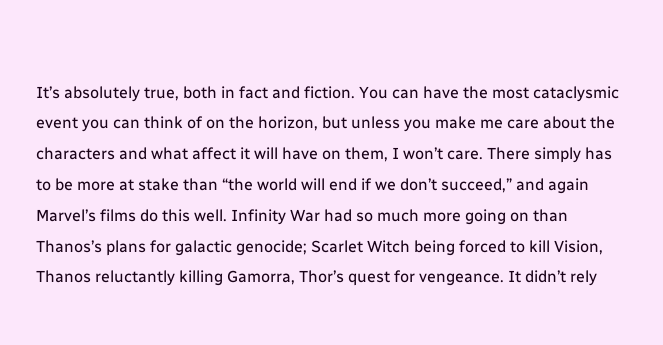It’s absolutely true, both in fact and fiction. You can have the most cataclysmic event you can think of on the horizon, but unless you make me care about the characters and what affect it will have on them, I won’t care. There simply has to be more at stake than “the world will end if we don’t succeed,” and again Marvel’s films do this well. Infinity War had so much more going on than Thanos’s plans for galactic genocide; Scarlet Witch being forced to kill Vision, Thanos reluctantly killing Gamorra, Thor’s quest for vengeance. It didn’t rely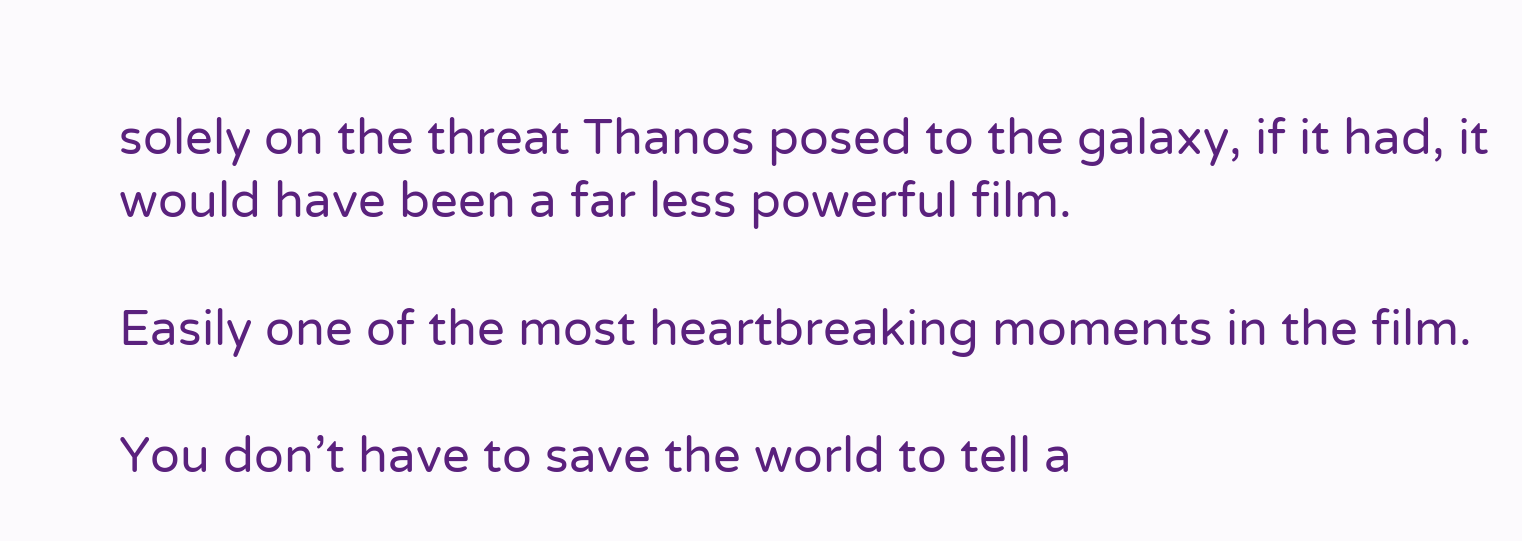solely on the threat Thanos posed to the galaxy, if it had, it would have been a far less powerful film.

Easily one of the most heartbreaking moments in the film.

You don’t have to save the world to tell a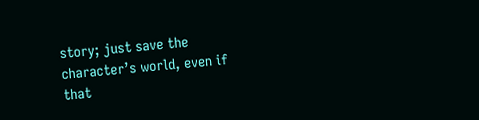story; just save the character’s world, even if that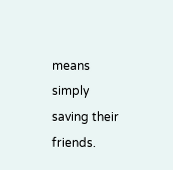means simply saving their friends.